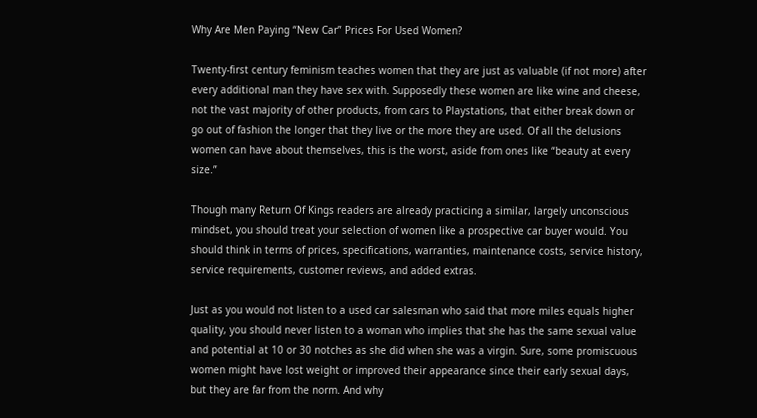Why Are Men Paying “New Car” Prices For Used Women?

Twenty-first century feminism teaches women that they are just as valuable (if not more) after every additional man they have sex with. Supposedly these women are like wine and cheese, not the vast majority of other products, from cars to Playstations, that either break down or go out of fashion the longer that they live or the more they are used. Of all the delusions women can have about themselves, this is the worst, aside from ones like “beauty at every size.”

Though many Return Of Kings readers are already practicing a similar, largely unconscious mindset, you should treat your selection of women like a prospective car buyer would. You should think in terms of prices, specifications, warranties, maintenance costs, service history, service requirements, customer reviews, and added extras.

Just as you would not listen to a used car salesman who said that more miles equals higher quality, you should never listen to a woman who implies that she has the same sexual value and potential at 10 or 30 notches as she did when she was a virgin. Sure, some promiscuous women might have lost weight or improved their appearance since their early sexual days, but they are far from the norm. And why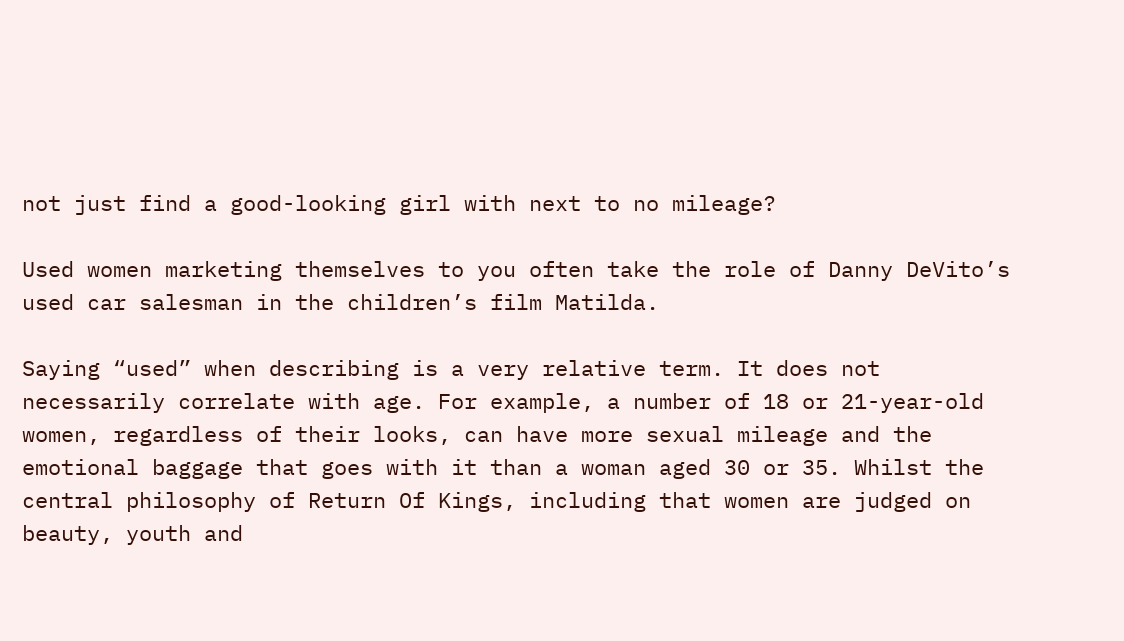not just find a good-looking girl with next to no mileage?

Used women marketing themselves to you often take the role of Danny DeVito’s used car salesman in the children’s film Matilda.

Saying “used” when describing is a very relative term. It does not necessarily correlate with age. For example, a number of 18 or 21-year-old women, regardless of their looks, can have more sexual mileage and the emotional baggage that goes with it than a woman aged 30 or 35. Whilst the central philosophy of Return Of Kings, including that women are judged on beauty, youth and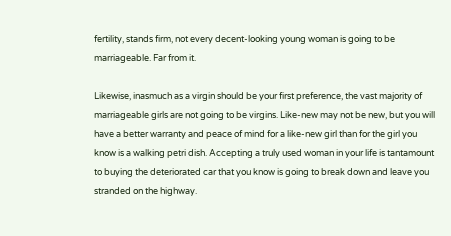fertility, stands firm, not every decent-looking young woman is going to be marriageable. Far from it.

Likewise, inasmuch as a virgin should be your first preference, the vast majority of marriageable girls are not going to be virgins. Like-new may not be new, but you will have a better warranty and peace of mind for a like-new girl than for the girl you know is a walking petri dish. Accepting a truly used woman in your life is tantamount to buying the deteriorated car that you know is going to break down and leave you stranded on the highway.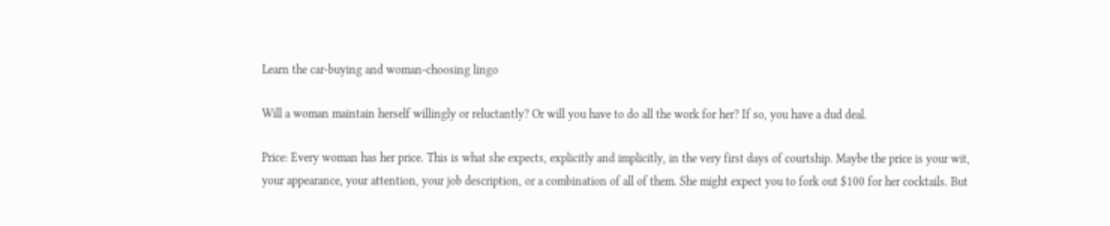Learn the car-buying and woman-choosing lingo

Will a woman maintain herself willingly or reluctantly? Or will you have to do all the work for her? If so, you have a dud deal.

Price: Every woman has her price. This is what she expects, explicitly and implicitly, in the very first days of courtship. Maybe the price is your wit, your appearance, your attention, your job description, or a combination of all of them. She might expect you to fork out $100 for her cocktails. But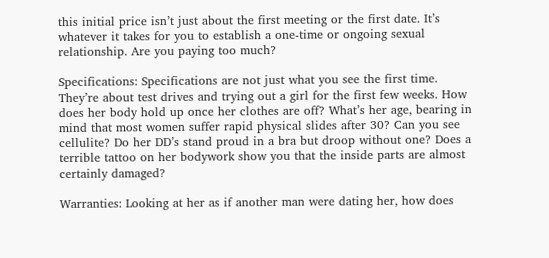this initial price isn’t just about the first meeting or the first date. It’s whatever it takes for you to establish a one-time or ongoing sexual relationship. Are you paying too much?

Specifications: Specifications are not just what you see the first time. They’re about test drives and trying out a girl for the first few weeks. How does her body hold up once her clothes are off? What’s her age, bearing in mind that most women suffer rapid physical slides after 30? Can you see cellulite? Do her DD’s stand proud in a bra but droop without one? Does a terrible tattoo on her bodywork show you that the inside parts are almost certainly damaged?

Warranties: Looking at her as if another man were dating her, how does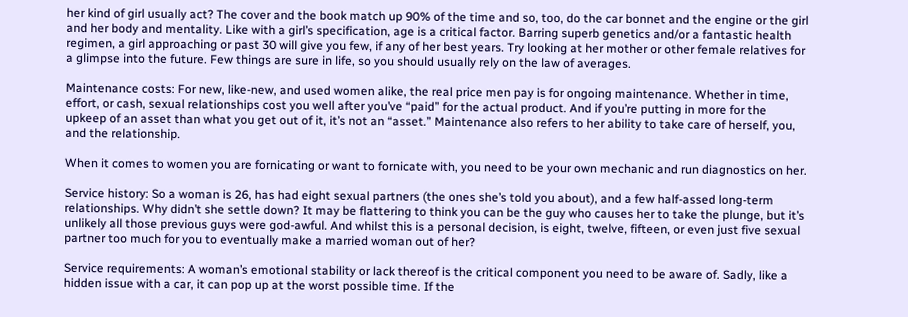her kind of girl usually act? The cover and the book match up 90% of the time and so, too, do the car bonnet and the engine or the girl and her body and mentality. Like with a girl’s specification, age is a critical factor. Barring superb genetics and/or a fantastic health regimen, a girl approaching or past 30 will give you few, if any of her best years. Try looking at her mother or other female relatives for a glimpse into the future. Few things are sure in life, so you should usually rely on the law of averages.

Maintenance costs: For new, like-new, and used women alike, the real price men pay is for ongoing maintenance. Whether in time, effort, or cash, sexual relationships cost you well after you’ve “paid” for the actual product. And if you’re putting in more for the upkeep of an asset than what you get out of it, it’s not an “asset.” Maintenance also refers to her ability to take care of herself, you, and the relationship.

When it comes to women you are fornicating or want to fornicate with, you need to be your own mechanic and run diagnostics on her.

Service history: So a woman is 26, has had eight sexual partners (the ones she’s told you about), and a few half-assed long-term relationships. Why didn’t she settle down? It may be flattering to think you can be the guy who causes her to take the plunge, but it’s unlikely all those previous guys were god-awful. And whilst this is a personal decision, is eight, twelve, fifteen, or even just five sexual partner too much for you to eventually make a married woman out of her?

Service requirements: A woman’s emotional stability or lack thereof is the critical component you need to be aware of. Sadly, like a hidden issue with a car, it can pop up at the worst possible time. If the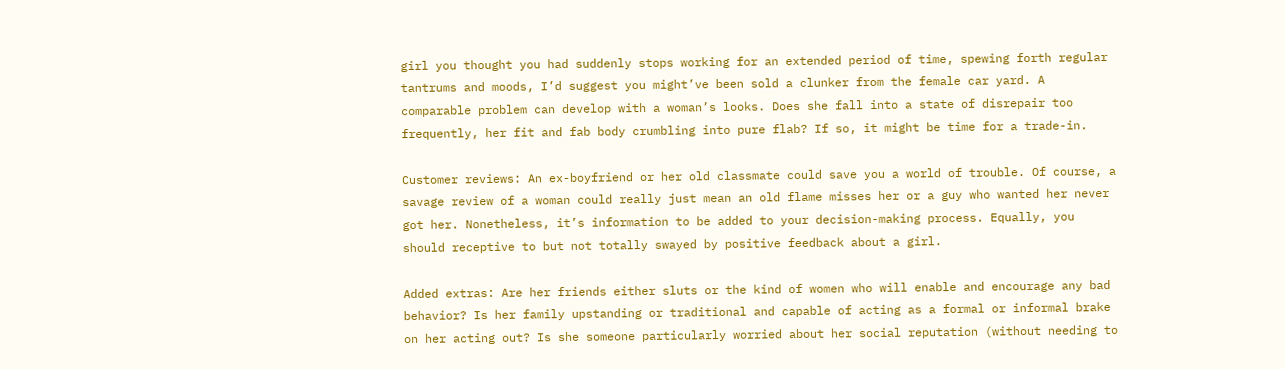girl you thought you had suddenly stops working for an extended period of time, spewing forth regular tantrums and moods, I’d suggest you might’ve been sold a clunker from the female car yard. A comparable problem can develop with a woman’s looks. Does she fall into a state of disrepair too frequently, her fit and fab body crumbling into pure flab? If so, it might be time for a trade-in.

Customer reviews: An ex-boyfriend or her old classmate could save you a world of trouble. Of course, a savage review of a woman could really just mean an old flame misses her or a guy who wanted her never got her. Nonetheless, it’s information to be added to your decision-making process. Equally, you should receptive to but not totally swayed by positive feedback about a girl.

Added extras: Are her friends either sluts or the kind of women who will enable and encourage any bad behavior? Is her family upstanding or traditional and capable of acting as a formal or informal brake on her acting out? Is she someone particularly worried about her social reputation (without needing to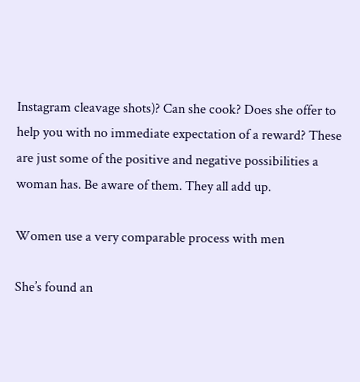Instagram cleavage shots)? Can she cook? Does she offer to help you with no immediate expectation of a reward? These are just some of the positive and negative possibilities a woman has. Be aware of them. They all add up.

Women use a very comparable process with men

She’s found an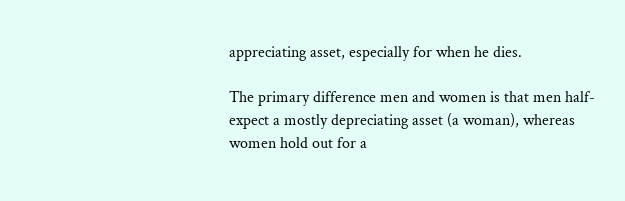appreciating asset, especially for when he dies.

The primary difference men and women is that men half-expect a mostly depreciating asset (a woman), whereas women hold out for a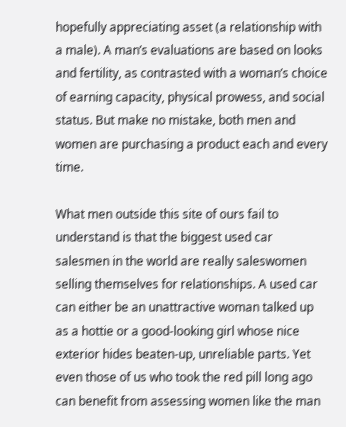hopefully appreciating asset (a relationship with a male). A man’s evaluations are based on looks and fertility, as contrasted with a woman’s choice of earning capacity, physical prowess, and social status. But make no mistake, both men and women are purchasing a product each and every time.

What men outside this site of ours fail to understand is that the biggest used car salesmen in the world are really saleswomen selling themselves for relationships. A used car can either be an unattractive woman talked up as a hottie or a good-looking girl whose nice exterior hides beaten-up, unreliable parts. Yet even those of us who took the red pill long ago can benefit from assessing women like the man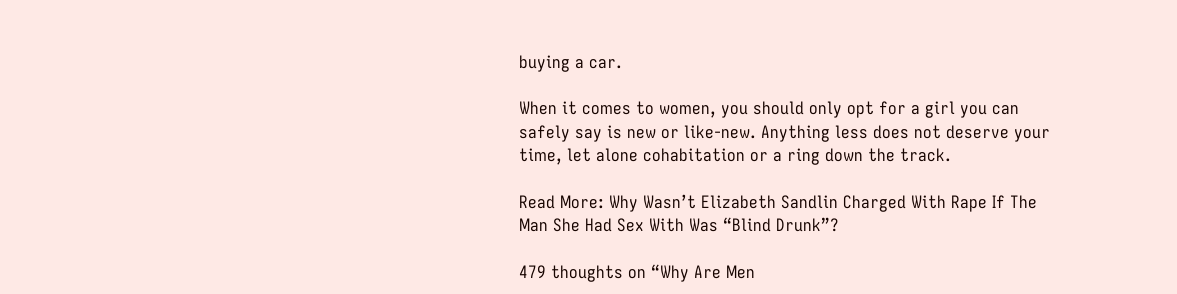buying a car.

When it comes to women, you should only opt for a girl you can safely say is new or like-new. Anything less does not deserve your time, let alone cohabitation or a ring down the track.

Read More: Why Wasn’t Elizabeth Sandlin Charged With Rape If The Man She Had Sex With Was “Blind Drunk”?

479 thoughts on “Why Are Men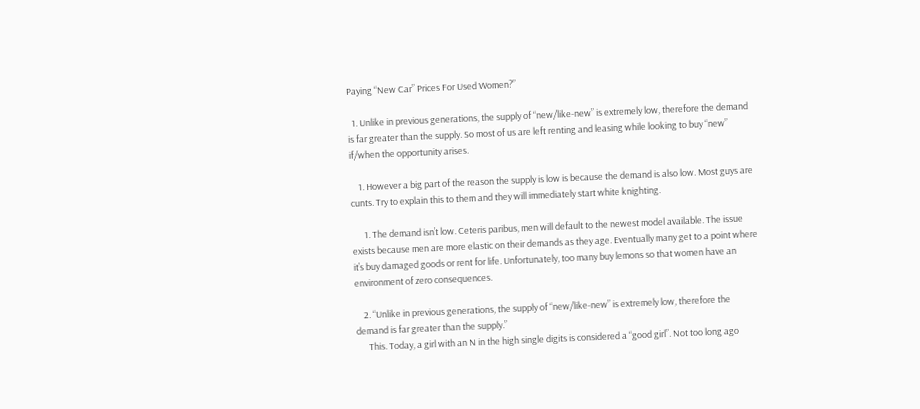Paying “New Car” Prices For Used Women?”

  1. Unlike in previous generations, the supply of “new/like-new” is extremely low, therefore the demand is far greater than the supply. So most of us are left renting and leasing while looking to buy “new” if/when the opportunity arises.

    1. However a big part of the reason the supply is low is because the demand is also low. Most guys are cunts. Try to explain this to them and they will immediately start white knighting.

      1. The demand isn’t low. Ceteris paribus, men will default to the newest model available. The issue exists because men are more elastic on their demands as they age. Eventually many get to a point where it’s buy damaged goods or rent for life. Unfortunately, too many buy lemons so that women have an environment of zero consequences.

    2. “Unlike in previous generations, the supply of “new/like-new” is extremely low, therefore the demand is far greater than the supply.”
      This. Today, a girl with an N in the high single digits is considered a “good girl”. Not too long ago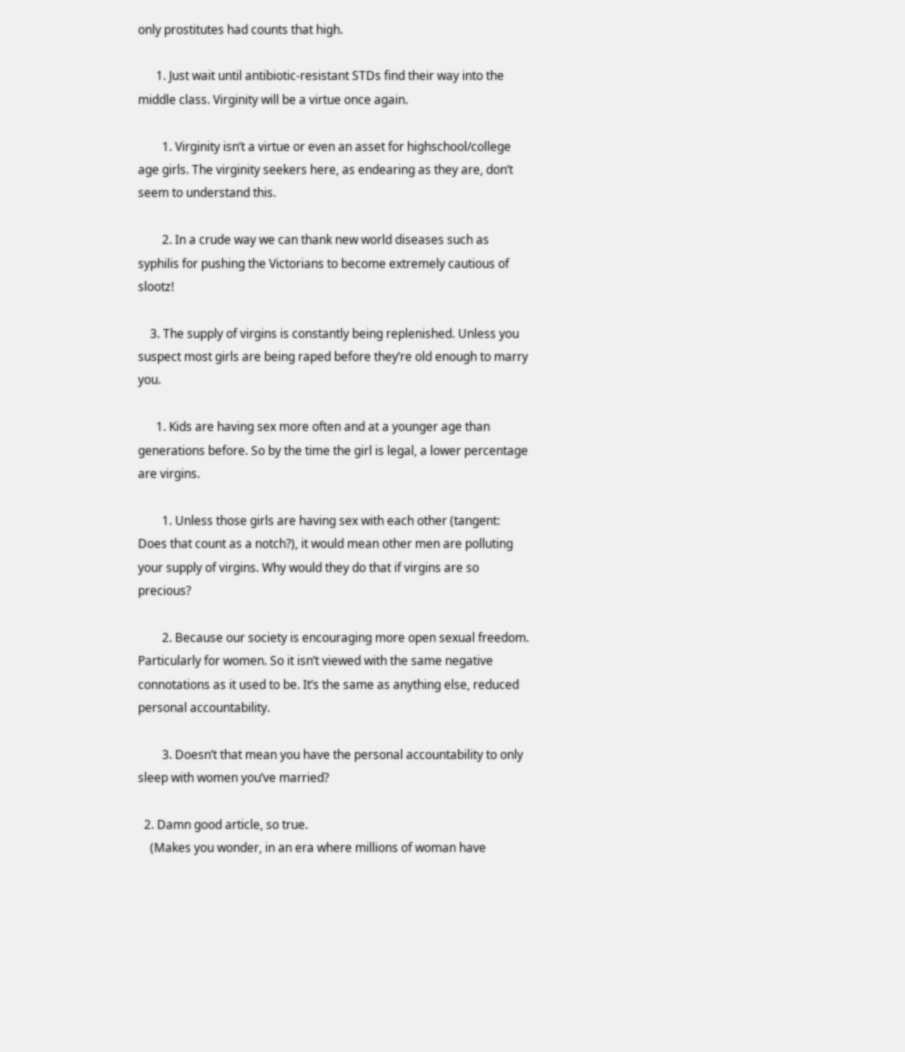only prostitutes had counts that high.

      1. Just wait until antibiotic-resistant STDs find their way into the middle class. Virginity will be a virtue once again.

        1. Virginity isn’t a virtue or even an asset for highschool/college age girls. The virginity seekers here, as endearing as they are, don’t seem to understand this.

        2. In a crude way we can thank new world diseases such as syphilis for pushing the Victorians to become extremely cautious of slootz!

    3. The supply of virgins is constantly being replenished. Unless you suspect most girls are being raped before they’re old enough to marry you.

      1. Kids are having sex more often and at a younger age than generations before. So by the time the girl is legal, a lower percentage are virgins.

        1. Unless those girls are having sex with each other (tangent: Does that count as a notch?), it would mean other men are polluting your supply of virgins. Why would they do that if virgins are so precious?

        2. Because our society is encouraging more open sexual freedom. Particularly for women. So it isn’t viewed with the same negative connotations as it used to be. It’s the same as anything else, reduced personal accountability.

        3. Doesn’t that mean you have the personal accountability to only sleep with women you’ve married?

  2. Damn good article, so true.
    (Makes you wonder, in an era where millions of woman have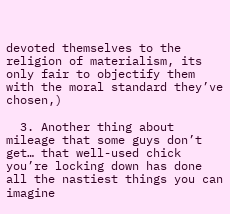devoted themselves to the religion of materialism, its only fair to objectify them with the moral standard they’ve chosen,)

  3. Another thing about mileage that some guys don’t get… that well-used chick you’re locking down has done all the nastiest things you can imagine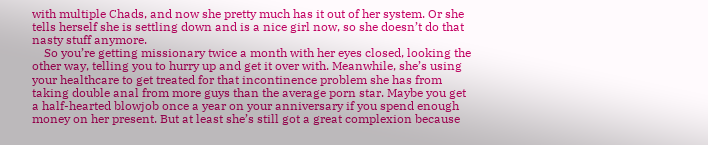with multiple Chads, and now she pretty much has it out of her system. Or she tells herself she is settling down and is a nice girl now, so she doesn’t do that nasty stuff anymore.
    So you’re getting missionary twice a month with her eyes closed, looking the other way, telling you to hurry up and get it over with. Meanwhile, she’s using your healthcare to get treated for that incontinence problem she has from taking double anal from more guys than the average porn star. Maybe you get a half-hearted blowjob once a year on your anniversary if you spend enough money on her present. But at least she’s still got a great complexion because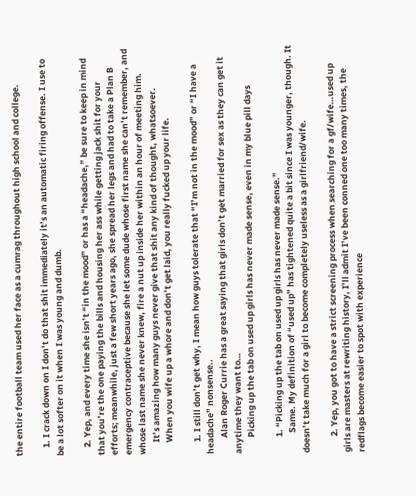the entire football team used her face as a cumrag throughout high school and college.

    1. I crack down on I don’t do that shit immediately it’s an automatic firing offense. I use to be a lot softer on it when I was young and dumb.

    2. Yep, and every time she isn’t “in the mood” or has a “headache,” be sure to keep in mind that you’re the one paying the bills and housing her ass while getting jack shit for your efforts; meanwhile, just a few short years ago, she spread her legs and had to take a Plan B emergency contraceptive because she let some dude whose first name she can’t remember, and whose last name she never knew, fire a nut up inside her within an hour of meeting him.
      It’s amazing how many guys never give that shit any kind of thought, whatsoever.
      When you wife up a whore and don’t get laid, you really fucked up your life.

      1. I still don’t get why, I mean how guys tolerate that “I’m not in the mood” or “I have a headache” nonsense..
        Alan Roger Currie has a great saying that girls don’t get married for sex as they can get it anytime they want to…
        Picking up the tab on used up girls has never made sense, even in my blue pill days

        1. “Picking up the tab on used up girls has never made sense.”
          Same. My definition of “used up” has tightened quite a bit since I was younger, though. It doesn’t take much for a girl to become completely useless as a girlfriend/wife.

        2. Yep, you got to have a strict screening process when searching for a gf/wife…used up girls are masters at rewriting history, I’ll admit I’ve been conned one too many times, the redflags become easier to spot with experience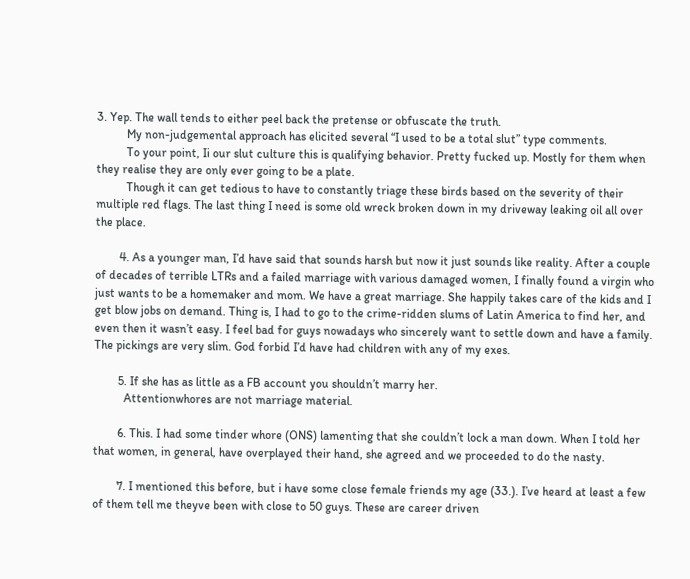3. Yep. The wall tends to either peel back the pretense or obfuscate the truth.
          My non-judgemental approach has elicited several “I used to be a total slut” type comments.
          To your point, Ii our slut culture this is qualifying behavior. Pretty fucked up. Mostly for them when they realise they are only ever going to be a plate.
          Though it can get tedious to have to constantly triage these birds based on the severity of their multiple red flags. The last thing I need is some old wreck broken down in my driveway leaking oil all over the place.

        4. As a younger man, I’d have said that sounds harsh but now it just sounds like reality. After a couple of decades of terrible LTRs and a failed marriage with various damaged women, I finally found a virgin who just wants to be a homemaker and mom. We have a great marriage. She happily takes care of the kids and I get blow jobs on demand. Thing is, I had to go to the crime-ridden slums of Latin America to find her, and even then it wasn’t easy. I feel bad for guys nowadays who sincerely want to settle down and have a family. The pickings are very slim. God forbid I’d have had children with any of my exes.

        5. If she has as little as a FB account you shouldn’t marry her.
          Attentionwhores are not marriage material.

        6. This. I had some tinder whore (ONS) lamenting that she couldn’t lock a man down. When I told her that women, in general, have overplayed their hand, she agreed and we proceeded to do the nasty.

        7. I mentioned this before, but i have some close female friends my age (33.). I’ve heard at least a few of them tell me theyve been with close to 50 guys. These are career driven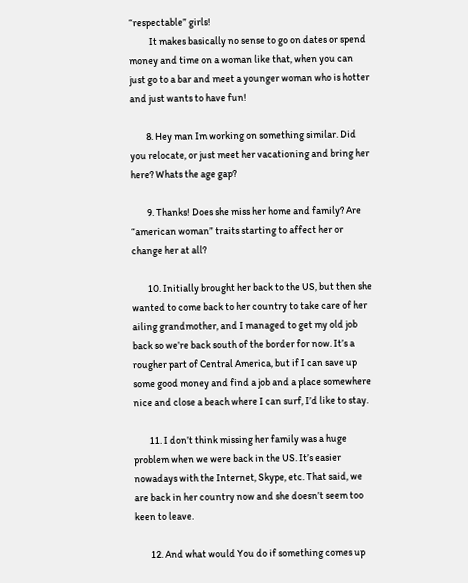“respectable” girls!
          It makes basically no sense to go on dates or spend money and time on a woman like that, when you can just go to a bar and meet a younger woman who is hotter and just wants to have fun!

        8. Hey man Im working on something similar. Did you relocate, or just meet her vacationing and bring her here? Whats the age gap?

        9. Thanks! Does she miss her home and family? Are “american woman” traits starting to affect her or change her at all?

        10. Initially brought her back to the US, but then she wanted to come back to her country to take care of her ailing grandmother, and I managed to get my old job back so we’re back south of the border for now. It’s a rougher part of Central America, but if I can save up some good money and find a job and a place somewhere nice and close a beach where I can surf, I’d like to stay.

        11. I don’t think missing her family was a huge problem when we were back in the US. It’s easier nowadays with the Internet, Skype, etc. That said, we are back in her country now and she doesn’t seem too keen to leave.

        12. And what would You do if something comes up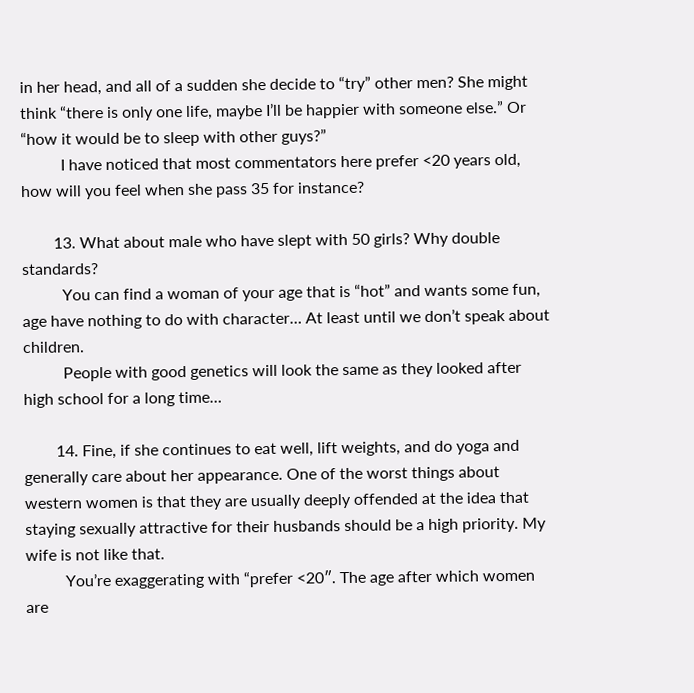in her head, and all of a sudden she decide to “try” other men? She might think “there is only one life, maybe I’ll be happier with someone else.” Or “how it would be to sleep with other guys?”
          I have noticed that most commentators here prefer <20 years old, how will you feel when she pass 35 for instance?

        13. What about male who have slept with 50 girls? Why double standards?
          You can find a woman of your age that is “hot” and wants some fun, age have nothing to do with character… At least until we don’t speak about children.
          People with good genetics will look the same as they looked after high school for a long time…

        14. Fine, if she continues to eat well, lift weights, and do yoga and generally care about her appearance. One of the worst things about western women is that they are usually deeply offended at the idea that staying sexually attractive for their husbands should be a high priority. My wife is not like that.
          You’re exaggerating with “prefer <20″. The age after which women are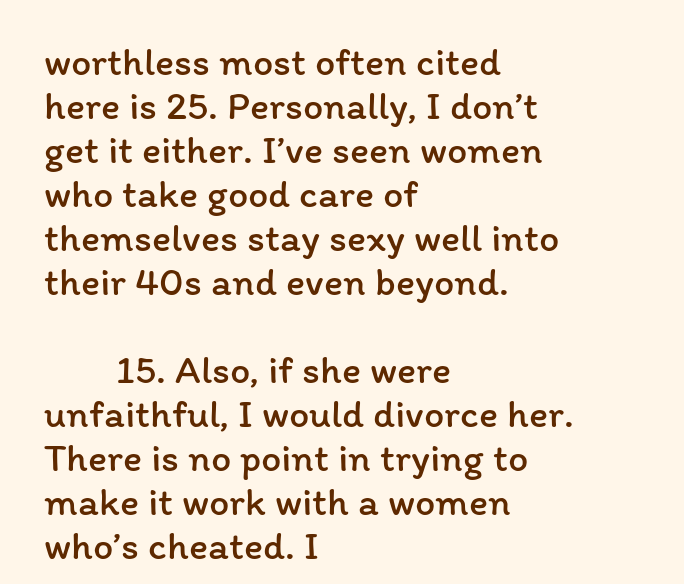worthless most often cited here is 25. Personally, I don’t get it either. I’ve seen women who take good care of themselves stay sexy well into their 40s and even beyond.

        15. Also, if she were unfaithful, I would divorce her. There is no point in trying to make it work with a women who’s cheated. I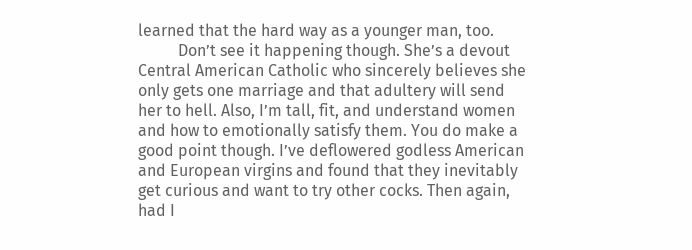learned that the hard way as a younger man, too.
          Don’t see it happening though. She’s a devout Central American Catholic who sincerely believes she only gets one marriage and that adultery will send her to hell. Also, I’m tall, fit, and understand women and how to emotionally satisfy them. You do make a good point though. I’ve deflowered godless American and European virgins and found that they inevitably get curious and want to try other cocks. Then again, had I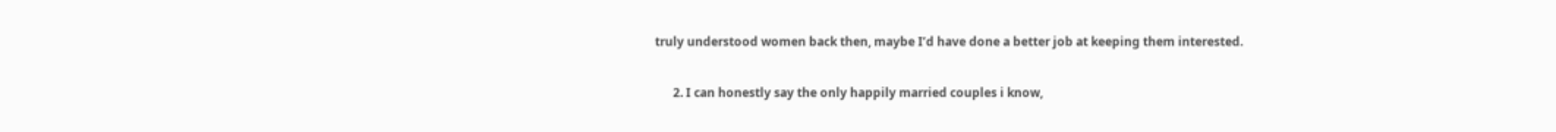truly understood women back then, maybe I’d have done a better job at keeping them interested.

      2. I can honestly say the only happily married couples i know,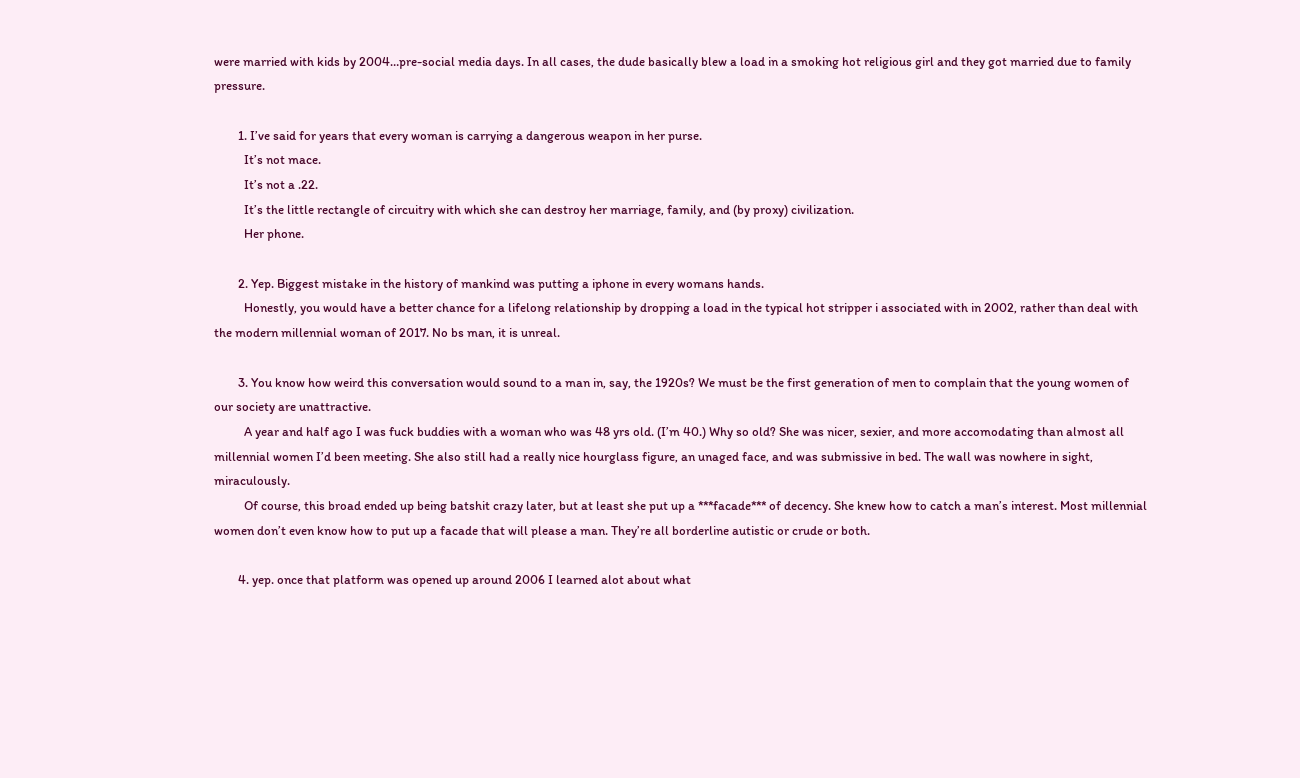were married with kids by 2004…pre-social media days. In all cases, the dude basically blew a load in a smoking hot religious girl and they got married due to family pressure.

        1. I’ve said for years that every woman is carrying a dangerous weapon in her purse.
          It’s not mace.
          It’s not a .22.
          It’s the little rectangle of circuitry with which she can destroy her marriage, family, and (by proxy) civilization.
          Her phone.

        2. Yep. Biggest mistake in the history of mankind was putting a iphone in every womans hands.
          Honestly, you would have a better chance for a lifelong relationship by dropping a load in the typical hot stripper i associated with in 2002, rather than deal with the modern millennial woman of 2017. No bs man, it is unreal.

        3. You know how weird this conversation would sound to a man in, say, the 1920s? We must be the first generation of men to complain that the young women of our society are unattractive.
          A year and half ago I was fuck buddies with a woman who was 48 yrs old. (I’m 40.) Why so old? She was nicer, sexier, and more accomodating than almost all millennial women I’d been meeting. She also still had a really nice hourglass figure, an unaged face, and was submissive in bed. The wall was nowhere in sight, miraculously.
          Of course, this broad ended up being batshit crazy later, but at least she put up a ***facade*** of decency. She knew how to catch a man’s interest. Most millennial women don’t even know how to put up a facade that will please a man. They’re all borderline autistic or crude or both.

        4. yep. once that platform was opened up around 2006 I learned alot about what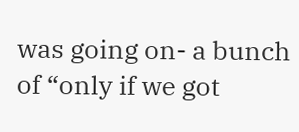was going on- a bunch of “only if we got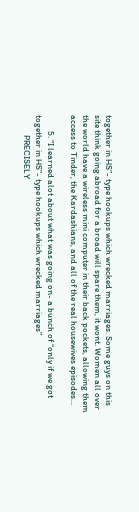together in HS”- type hookups which wrecked marriages. Some guys on this site think going abroad for a broad will spare them, it wont. Women all over the world have a wireless mini computer in their back pockets, allowing them access to Tinder, the Kardashians, and all of the real housewives episodes…

        5. “I learned alot about what was going on- a bunch of “only if we got together in HS”- type hookups which wrecked marriages”
          PRECISELY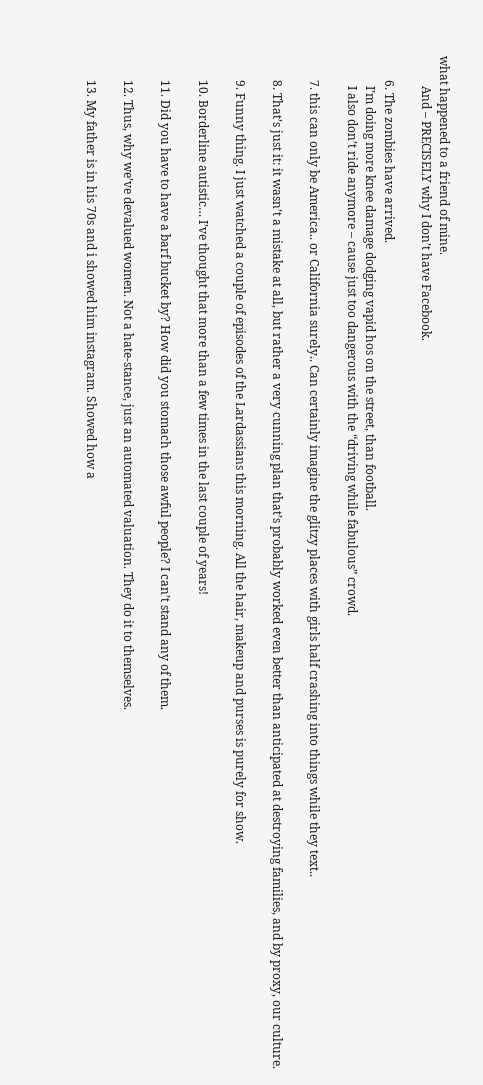what happened to a friend of mine.
          And – PRECISELY why I don’t have Facebook.

        6. The zombies have arrived.
          I’m doing more knee damage dodging vapid hos on the street, than football.
          I also don’t ride anymore – cause just too dangerous with the “driving while fabulous” crowd.

        7. this can only be America.. or California surely.. Can certainly imagine the glitzy places with girls half crashing into things while they text..

        8. That’s just it: it wasn’t a mistake at all, but rather a very cunning plan that’s probably worked even better than anticipated at destroying families, and by proxy, our culture.

        9. Funny thing. I just watched a couple of episodes of the Lardassians this morning. All the hair, makeup and purses is purely for show.

        10. Borderline autistic… I’ve thought that more than a few times in the last couple of years!

        11. Did you have to have a barf bucket by? How did you stomach those awful people? I can’t stand any of them.

        12. Thus, why we’ve devalued women. Not a hate-stance, just an automated valuation. They do it to themselves.

        13. My father is in his 70s and i showed him instagram. Showed how a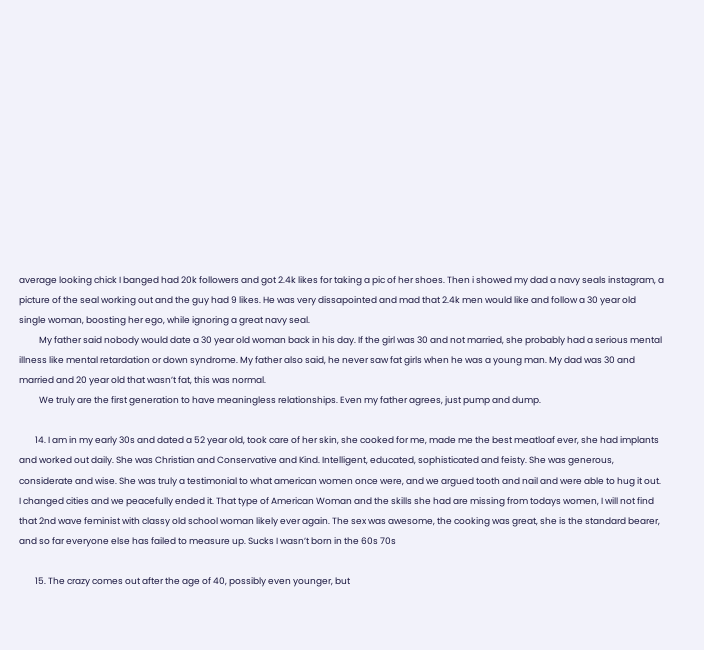average looking chick I banged had 20k followers and got 2.4k likes for taking a pic of her shoes. Then i showed my dad a navy seals instagram, a picture of the seal working out and the guy had 9 likes. He was very dissapointed and mad that 2.4k men would like and follow a 30 year old single woman, boosting her ego, while ignoring a great navy seal.
          My father said nobody would date a 30 year old woman back in his day. If the girl was 30 and not married, she probably had a serious mental illness like mental retardation or down syndrome. My father also said, he never saw fat girls when he was a young man. My dad was 30 and married and 20 year old that wasn’t fat, this was normal.
          We truly are the first generation to have meaningless relationships. Even my father agrees, just pump and dump.

        14. I am in my early 30s and dated a 52 year old, took care of her skin, she cooked for me, made me the best meatloaf ever, she had implants and worked out daily. She was Christian and Conservative and Kind. Intelligent, educated, sophisticated and feisty. She was generous, considerate and wise. She was truly a testimonial to what american women once were, and we argued tooth and nail and were able to hug it out. I changed cities and we peacefully ended it. That type of American Woman and the skills she had are missing from todays women, I will not find that 2nd wave feminist with classy old school woman likely ever again. The sex was awesome, the cooking was great, she is the standard bearer, and so far everyone else has failed to measure up. Sucks I wasn’t born in the 60s 70s

        15. The crazy comes out after the age of 40, possibly even younger, but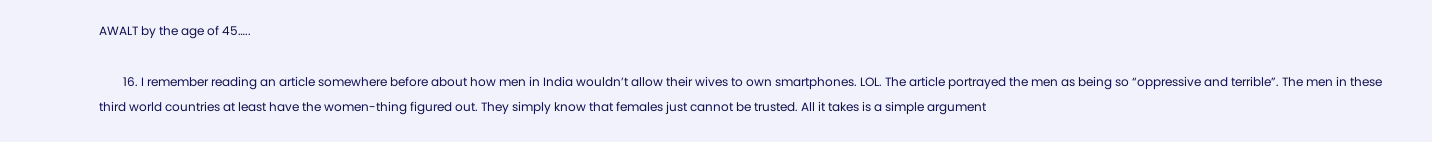AWALT by the age of 45…..

        16. I remember reading an article somewhere before about how men in India wouldn’t allow their wives to own smartphones. LOL. The article portrayed the men as being so “oppressive and terrible”. The men in these third world countries at least have the women-thing figured out. They simply know that females just cannot be trusted. All it takes is a simple argument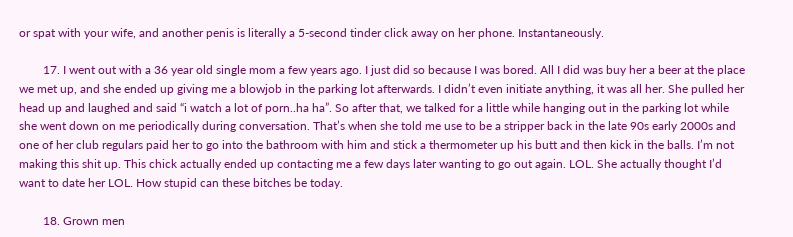or spat with your wife, and another penis is literally a 5-second tinder click away on her phone. Instantaneously.

        17. I went out with a 36 year old single mom a few years ago. I just did so because I was bored. All I did was buy her a beer at the place we met up, and she ended up giving me a blowjob in the parking lot afterwards. I didn’t even initiate anything, it was all her. She pulled her head up and laughed and said “i watch a lot of porn..ha ha”. So after that, we talked for a little while hanging out in the parking lot while she went down on me periodically during conversation. That’s when she told me use to be a stripper back in the late 90s early 2000s and one of her club regulars paid her to go into the bathroom with him and stick a thermometer up his butt and then kick in the balls. I’m not making this shit up. This chick actually ended up contacting me a few days later wanting to go out again. LOL. She actually thought I’d want to date her LOL. How stupid can these bitches be today.

        18. Grown men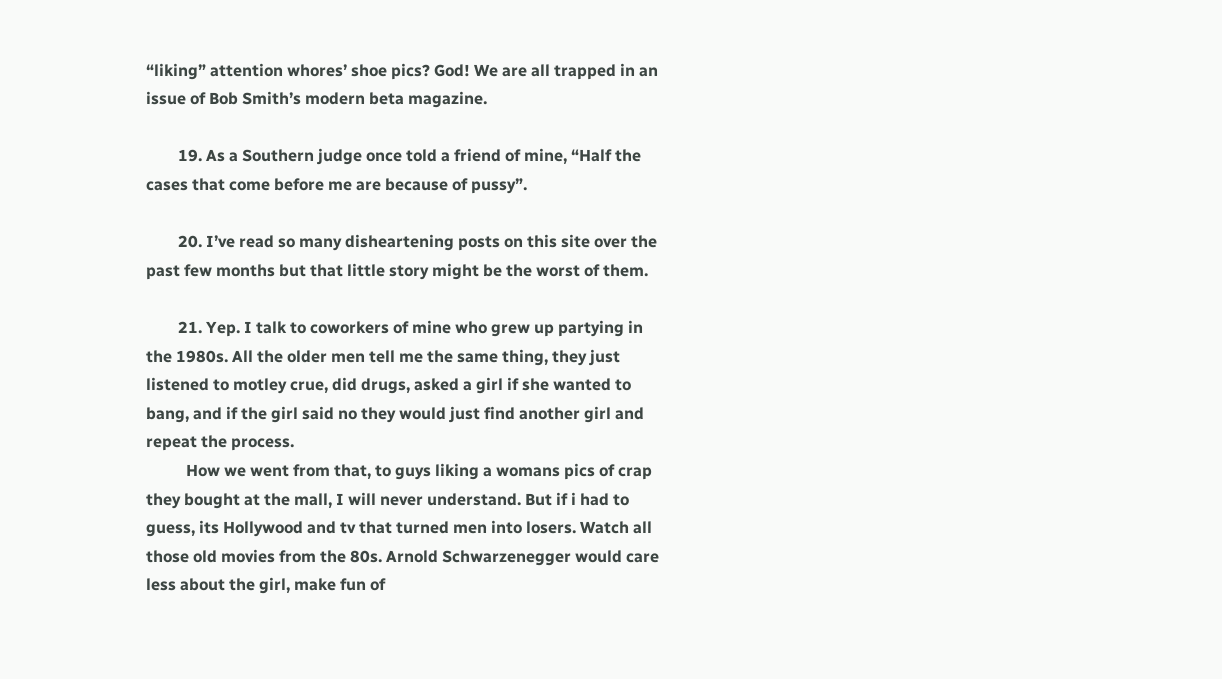“liking” attention whores’ shoe pics? God! We are all trapped in an issue of Bob Smith’s modern beta magazine.

        19. As a Southern judge once told a friend of mine, “Half the cases that come before me are because of pussy”.

        20. I’ve read so many disheartening posts on this site over the past few months but that little story might be the worst of them.

        21. Yep. I talk to coworkers of mine who grew up partying in the 1980s. All the older men tell me the same thing, they just listened to motley crue, did drugs, asked a girl if she wanted to bang, and if the girl said no they would just find another girl and repeat the process.
          How we went from that, to guys liking a womans pics of crap they bought at the mall, I will never understand. But if i had to guess, its Hollywood and tv that turned men into losers. Watch all those old movies from the 80s. Arnold Schwarzenegger would care less about the girl, make fun of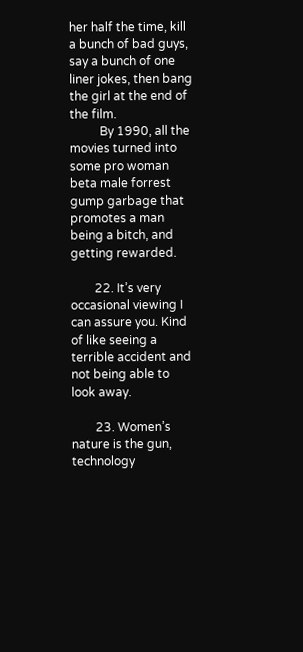her half the time, kill a bunch of bad guys, say a bunch of one liner jokes, then bang the girl at the end of the film.
          By 1990, all the movies turned into some pro woman beta male forrest gump garbage that promotes a man being a bitch, and getting rewarded.

        22. It’s very occasional viewing I can assure you. Kind of like seeing a terrible accident and not being able to look away.

        23. Women’s nature is the gun, technology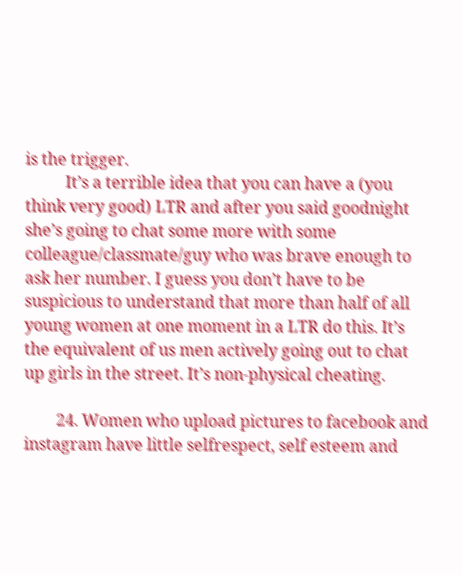is the trigger.
          It’s a terrible idea that you can have a (you think very good) LTR and after you said goodnight she’s going to chat some more with some colleague/classmate/guy who was brave enough to ask her number. I guess you don’t have to be suspicious to understand that more than half of all young women at one moment in a LTR do this. It’s the equivalent of us men actively going out to chat up girls in the street. It’s non-physical cheating.

        24. Women who upload pictures to facebook and instagram have little selfrespect, self esteem and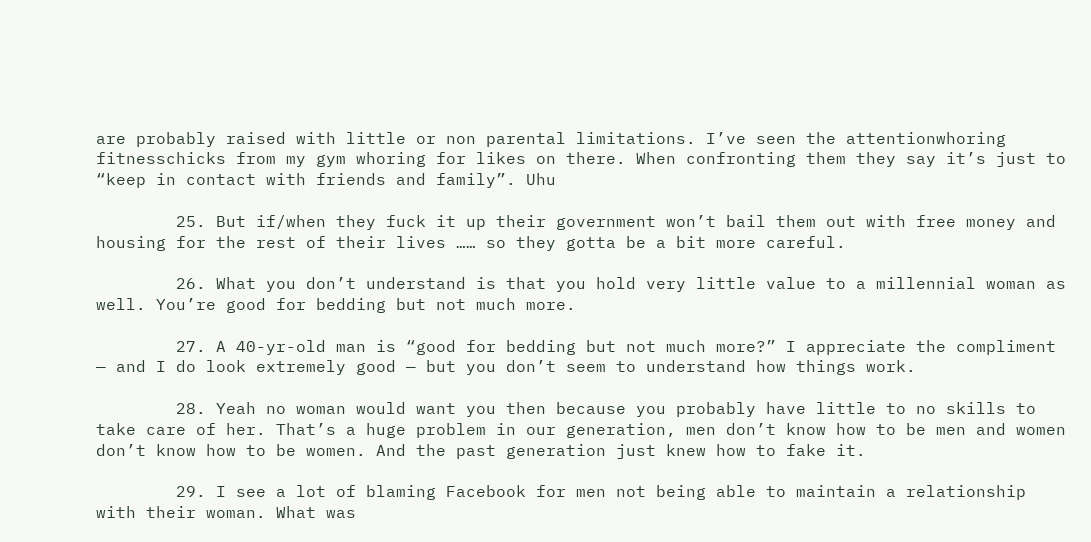are probably raised with little or non parental limitations. I’ve seen the attentionwhoring fitnesschicks from my gym whoring for likes on there. When confronting them they say it’s just to “keep in contact with friends and family”. Uhu

        25. But if/when they fuck it up their government won’t bail them out with free money and housing for the rest of their lives …… so they gotta be a bit more careful.

        26. What you don’t understand is that you hold very little value to a millennial woman as well. You’re good for bedding but not much more.

        27. A 40-yr-old man is “good for bedding but not much more?” I appreciate the compliment — and I do look extremely good — but you don’t seem to understand how things work.

        28. Yeah no woman would want you then because you probably have little to no skills to take care of her. That’s a huge problem in our generation, men don’t know how to be men and women don’t know how to be women. And the past generation just knew how to fake it.

        29. I see a lot of blaming Facebook for men not being able to maintain a relationship with their woman. What was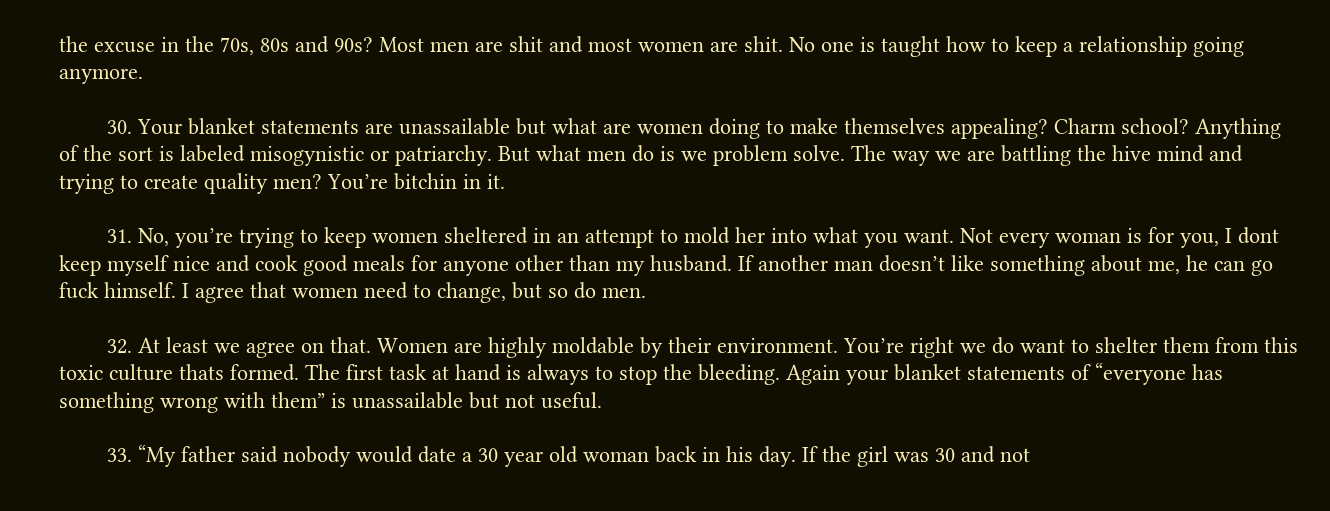the excuse in the 70s, 80s and 90s? Most men are shit and most women are shit. No one is taught how to keep a relationship going anymore.

        30. Your blanket statements are unassailable but what are women doing to make themselves appealing? Charm school? Anything of the sort is labeled misogynistic or patriarchy. But what men do is we problem solve. The way we are battling the hive mind and trying to create quality men? You’re bitchin in it.

        31. No, you’re trying to keep women sheltered in an attempt to mold her into what you want. Not every woman is for you, I dont keep myself nice and cook good meals for anyone other than my husband. If another man doesn’t like something about me, he can go fuck himself. I agree that women need to change, but so do men.

        32. At least we agree on that. Women are highly moldable by their environment. You’re right we do want to shelter them from this toxic culture thats formed. The first task at hand is always to stop the bleeding. Again your blanket statements of “everyone has something wrong with them” is unassailable but not useful.

        33. “My father said nobody would date a 30 year old woman back in his day. If the girl was 30 and not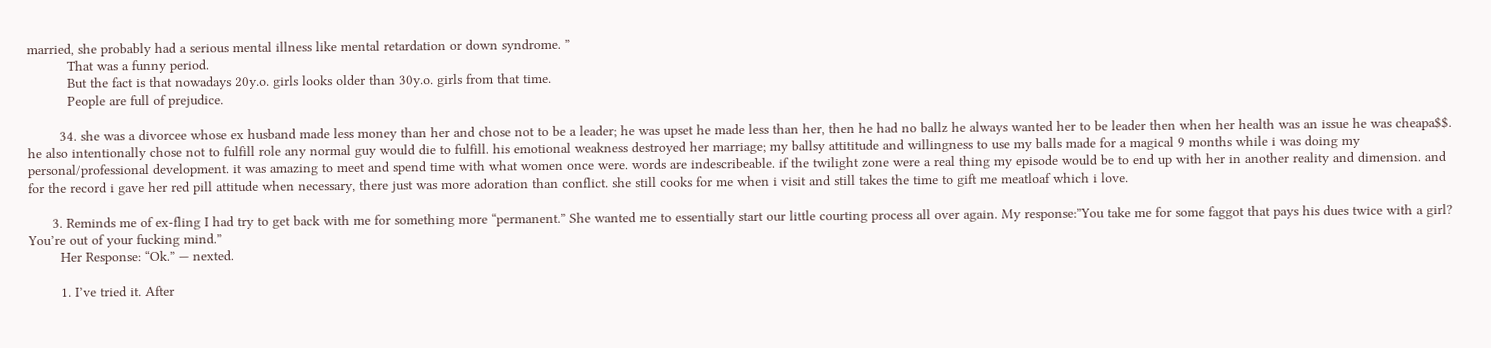married, she probably had a serious mental illness like mental retardation or down syndrome. ”
          That was a funny period.
          But the fact is that nowadays 20y.o. girls looks older than 30y.o. girls from that time.
          People are full of prejudice.

        34. she was a divorcee whose ex husband made less money than her and chose not to be a leader; he was upset he made less than her, then he had no ballz he always wanted her to be leader then when her health was an issue he was cheapa$$. he also intentionally chose not to fulfill role any normal guy would die to fulfill. his emotional weakness destroyed her marriage; my ballsy attititude and willingness to use my balls made for a magical 9 months while i was doing my personal/professional development. it was amazing to meet and spend time with what women once were. words are indescribeable. if the twilight zone were a real thing my episode would be to end up with her in another reality and dimension. and for the record i gave her red pill attitude when necessary, there just was more adoration than conflict. she still cooks for me when i visit and still takes the time to gift me meatloaf which i love.

      3. Reminds me of ex-fling I had try to get back with me for something more “permanent.” She wanted me to essentially start our little courting process all over again. My response:”You take me for some faggot that pays his dues twice with a girl? You’re out of your fucking mind.”
        Her Response: “Ok.” — nexted.

        1. I’ve tried it. After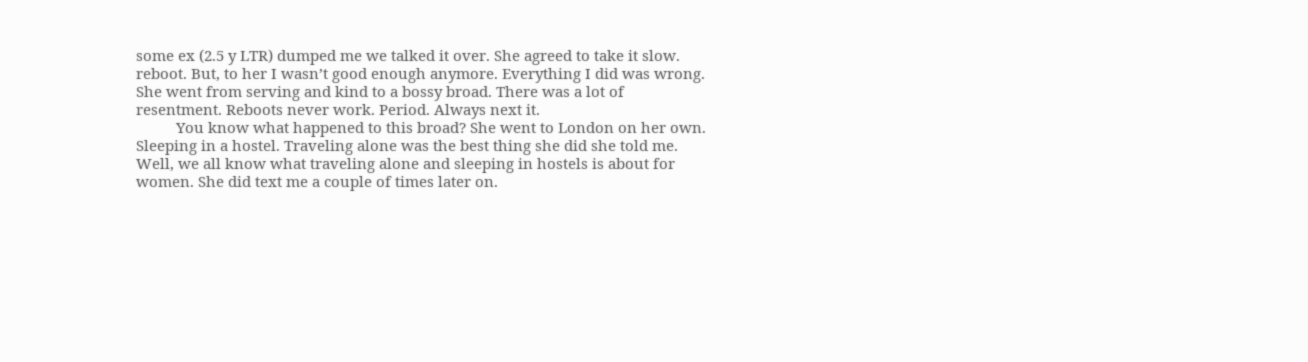some ex (2.5 y LTR) dumped me we talked it over. She agreed to take it slow. reboot. But, to her I wasn’t good enough anymore. Everything I did was wrong. She went from serving and kind to a bossy broad. There was a lot of resentment. Reboots never work. Period. Always next it.
          You know what happened to this broad? She went to London on her own. Sleeping in a hostel. Traveling alone was the best thing she did she told me. Well, we all know what traveling alone and sleeping in hostels is about for women. She did text me a couple of times later on.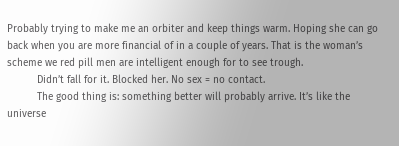Probably trying to make me an orbiter and keep things warm. Hoping she can go back when you are more financial of in a couple of years. That is the woman’s scheme we red pill men are intelligent enough for to see trough.
          Didn’t fall for it. Blocked her. No sex = no contact.
          The good thing is: something better will probably arrive. It’s like the universe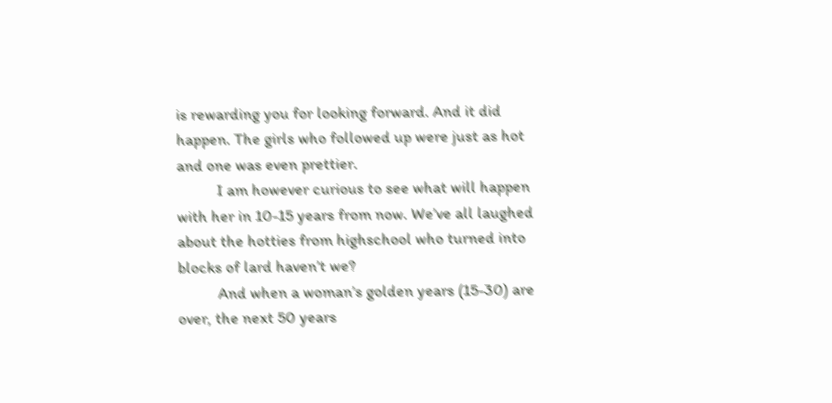is rewarding you for looking forward. And it did happen. The girls who followed up were just as hot and one was even prettier.
          I am however curious to see what will happen with her in 10-15 years from now. We’ve all laughed about the hotties from highschool who turned into blocks of lard haven’t we?
          And when a woman’s golden years (15-30) are over, the next 50 years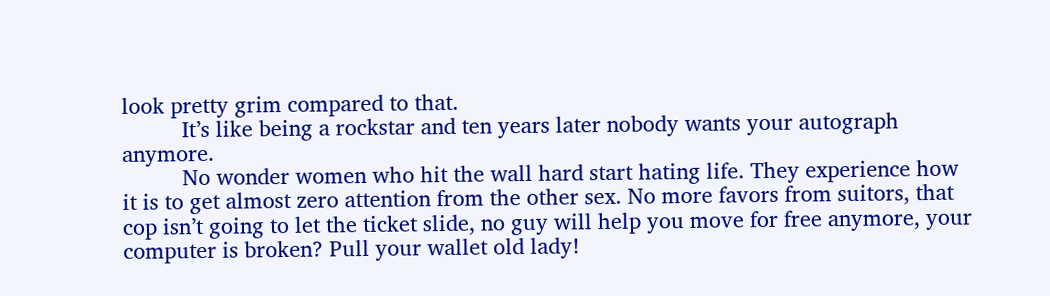look pretty grim compared to that.
          It’s like being a rockstar and ten years later nobody wants your autograph anymore.
          No wonder women who hit the wall hard start hating life. They experience how it is to get almost zero attention from the other sex. No more favors from suitors, that cop isn’t going to let the ticket slide, no guy will help you move for free anymore, your computer is broken? Pull your wallet old lady!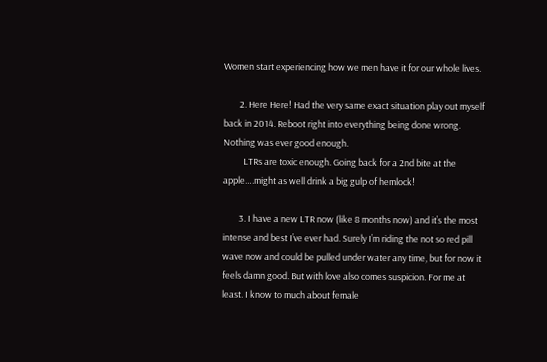Women start experiencing how we men have it for our whole lives.

        2. Here Here! Had the very same exact situation play out myself back in 2014. Reboot right into everything being done wrong. Nothing was ever good enough.
          LTRs are toxic enough. Going back for a 2nd bite at the apple….might as well drink a big gulp of hemlock!

        3. I have a new LTR now (like 8 months now) and it’s the most intense and best I’ve ever had. Surely I’m riding the not so red pill wave now and could be pulled under water any time, but for now it feels damn good. But with love also comes suspicion. For me at least. I know to much about female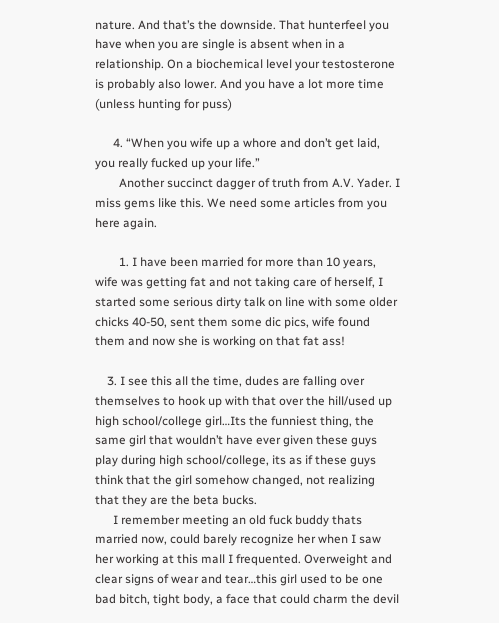nature. And that’s the downside. That hunterfeel you have when you are single is absent when in a relationship. On a biochemical level your testosterone is probably also lower. And you have a lot more time (unless hunting for puss)

      4. “When you wife up a whore and don’t get laid, you really fucked up your life.”
        Another succinct dagger of truth from A.V. Yader. I miss gems like this. We need some articles from you here again.

        1. I have been married for more than 10 years, wife was getting fat and not taking care of herself, I started some serious dirty talk on line with some older chicks 40-50, sent them some dic pics, wife found them and now she is working on that fat ass!

    3. I see this all the time, dudes are falling over themselves to hook up with that over the hill/used up high school/college girl…Its the funniest thing, the same girl that wouldn’t have ever given these guys play during high school/college, its as if these guys think that the girl somehow changed, not realizing that they are the beta bucks.
      I remember meeting an old fuck buddy thats married now, could barely recognize her when I saw her working at this mall I frequented. Overweight and clear signs of wear and tear…this girl used to be one bad bitch, tight body, a face that could charm the devil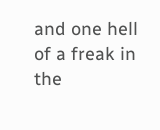and one hell of a freak in the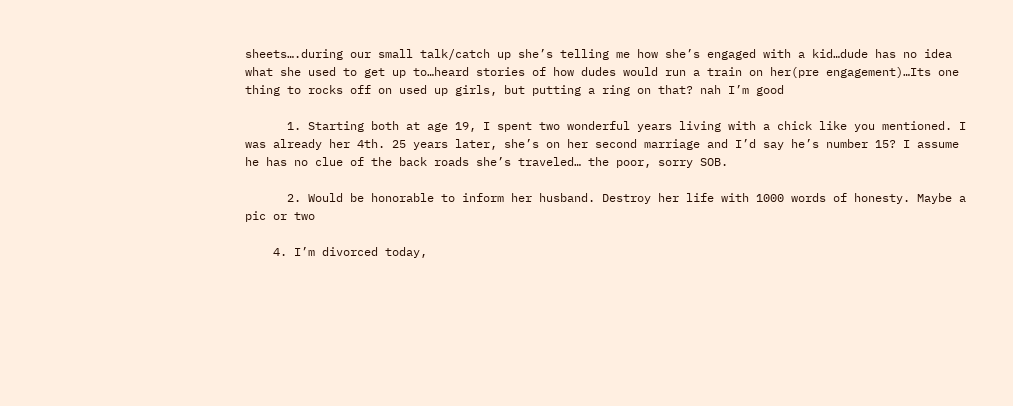sheets….during our small talk/catch up she’s telling me how she’s engaged with a kid…dude has no idea what she used to get up to…heard stories of how dudes would run a train on her(pre engagement)…Its one thing to rocks off on used up girls, but putting a ring on that? nah I’m good

      1. Starting both at age 19, I spent two wonderful years living with a chick like you mentioned. I was already her 4th. 25 years later, she’s on her second marriage and I’d say he’s number 15? I assume he has no clue of the back roads she’s traveled… the poor, sorry SOB.

      2. Would be honorable to inform her husband. Destroy her life with 1000 words of honesty. Maybe a pic or two

    4. I’m divorced today,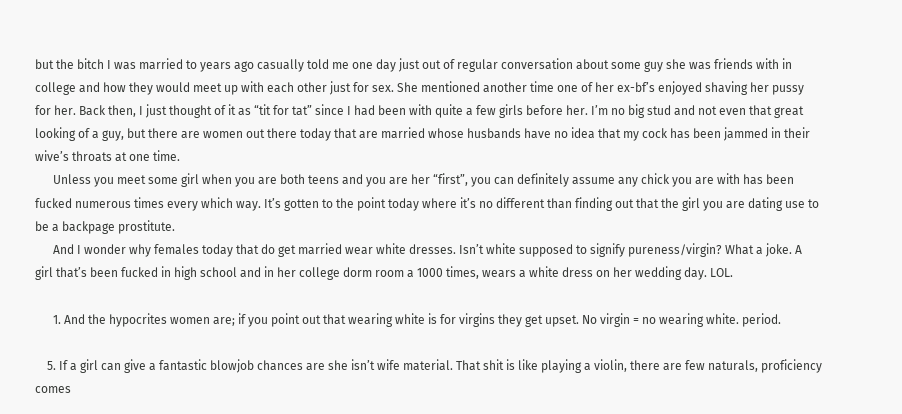but the bitch I was married to years ago casually told me one day just out of regular conversation about some guy she was friends with in college and how they would meet up with each other just for sex. She mentioned another time one of her ex-bf’s enjoyed shaving her pussy for her. Back then, I just thought of it as “tit for tat” since I had been with quite a few girls before her. I’m no big stud and not even that great looking of a guy, but there are women out there today that are married whose husbands have no idea that my cock has been jammed in their wive’s throats at one time.
      Unless you meet some girl when you are both teens and you are her “first”, you can definitely assume any chick you are with has been fucked numerous times every which way. It’s gotten to the point today where it’s no different than finding out that the girl you are dating use to be a backpage prostitute.
      And I wonder why females today that do get married wear white dresses. Isn’t white supposed to signify pureness/virgin? What a joke. A girl that’s been fucked in high school and in her college dorm room a 1000 times, wears a white dress on her wedding day. LOL.

      1. And the hypocrites women are; if you point out that wearing white is for virgins they get upset. No virgin = no wearing white. period.

    5. If a girl can give a fantastic blowjob chances are she isn’t wife material. That shit is like playing a violin, there are few naturals, proficiency comes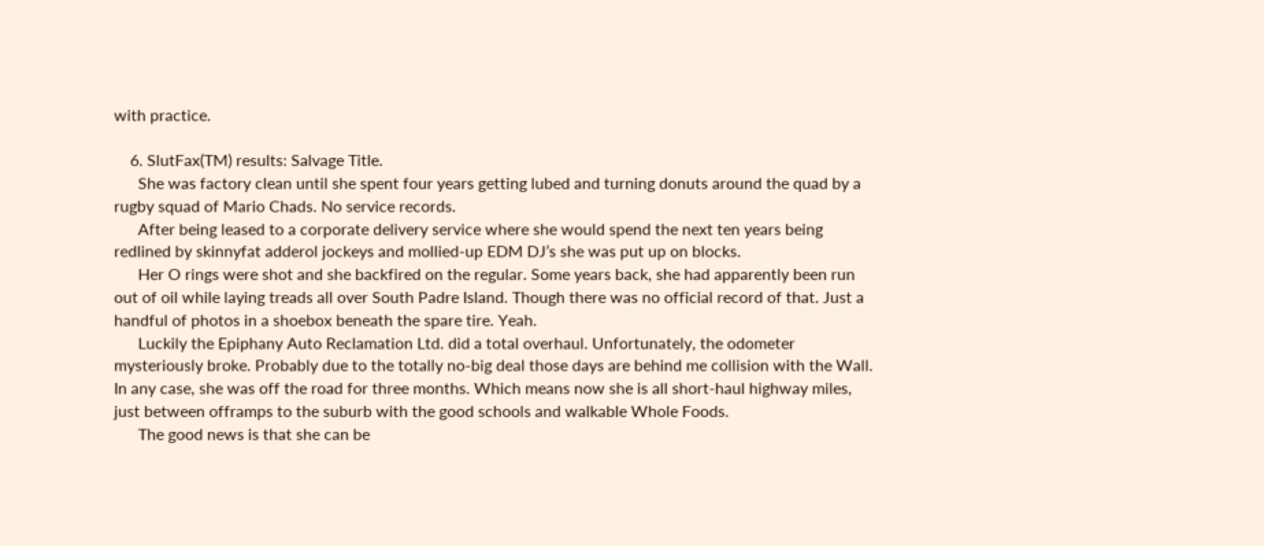with practice.

    6. SlutFax(TM) results: Salvage Title.
      She was factory clean until she spent four years getting lubed and turning donuts around the quad by a rugby squad of Mario Chads. No service records.
      After being leased to a corporate delivery service where she would spend the next ten years being redlined by skinnyfat adderol jockeys and mollied-up EDM DJ’s she was put up on blocks.
      Her O rings were shot and she backfired on the regular. Some years back, she had apparently been run out of oil while laying treads all over South Padre Island. Though there was no official record of that. Just a handful of photos in a shoebox beneath the spare tire. Yeah.
      Luckily the Epiphany Auto Reclamation Ltd. did a total overhaul. Unfortunately, the odometer mysteriously broke. Probably due to the totally no-big deal those days are behind me collision with the Wall. In any case, she was off the road for three months. Which means now she is all short-haul highway miles, just between offramps to the suburb with the good schools and walkable Whole Foods.
      The good news is that she can be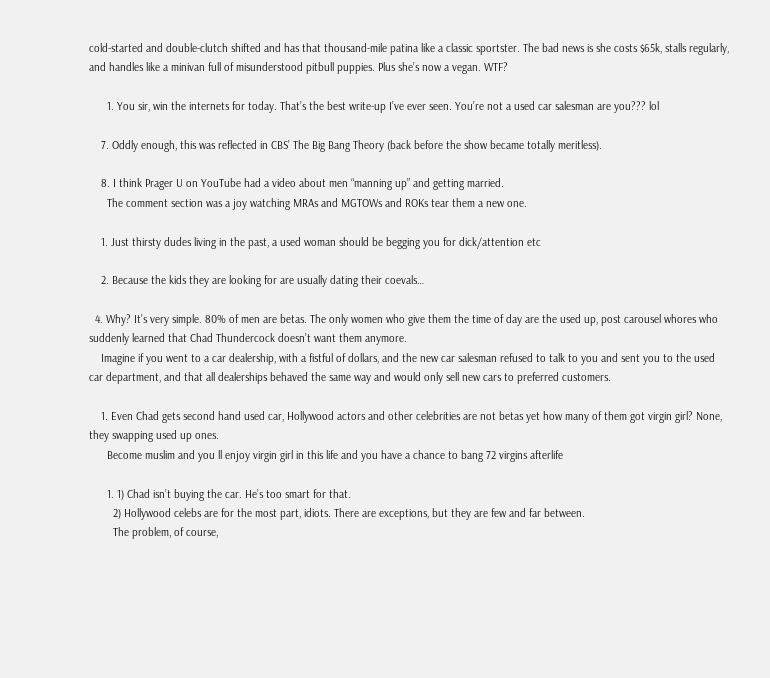cold-started and double-clutch shifted and has that thousand-mile patina like a classic sportster. The bad news is she costs $65k, stalls regularly, and handles like a minivan full of misunderstood pitbull puppies. Plus she’s now a vegan. WTF?

      1. You sir, win the internets for today. That’s the best write-up I’ve ever seen. You’re not a used car salesman are you??? lol

    7. Oddly enough, this was reflected in CBS’ The Big Bang Theory (back before the show became totally meritless).

    8. I think Prager U on YouTube had a video about men “manning up” and getting married.
      The comment section was a joy watching MRAs and MGTOWs and ROKs tear them a new one.

    1. Just thirsty dudes living in the past, a used woman should be begging you for dick/attention etc

    2. Because the kids they are looking for are usually dating their coevals…

  4. Why? It’s very simple. 80% of men are betas. The only women who give them the time of day are the used up, post carousel whores who suddenly learned that Chad Thundercock doesn’t want them anymore.
    Imagine if you went to a car dealership, with a fistful of dollars, and the new car salesman refused to talk to you and sent you to the used car department, and that all dealerships behaved the same way and would only sell new cars to preferred customers.

    1. Even Chad gets second hand used car, Hollywood actors and other celebrities are not betas yet how many of them got virgin girl? None, they swapping used up ones.
      Become muslim and you ll enjoy virgin girl in this life and you have a chance to bang 72 virgins afterlife

      1. 1) Chad isn’t buying the car. He’s too smart for that.
        2) Hollywood celebs are for the most part, idiots. There are exceptions, but they are few and far between.
        The problem, of course,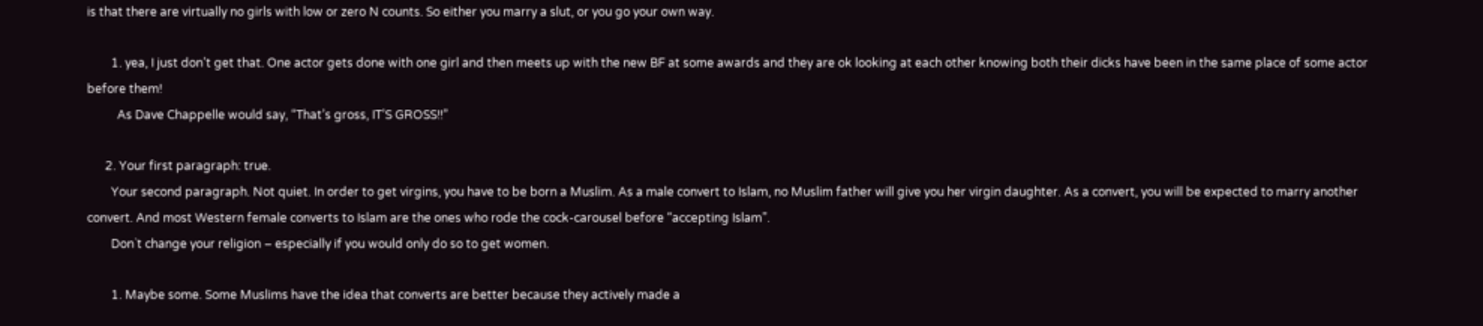is that there are virtually no girls with low or zero N counts. So either you marry a slut, or you go your own way.

        1. yea, I just don’t get that. One actor gets done with one girl and then meets up with the new BF at some awards and they are ok looking at each other knowing both their dicks have been in the same place of some actor before them!
          As Dave Chappelle would say, “That’s gross, IT’S GROSS!!”

      2. Your first paragraph: true.
        Your second paragraph. Not quiet. In order to get virgins, you have to be born a Muslim. As a male convert to Islam, no Muslim father will give you her virgin daughter. As a convert, you will be expected to marry another convert. And most Western female converts to Islam are the ones who rode the cock-carousel before “accepting Islam”.
        Don`t change your religion – especially if you would only do so to get women.

        1. Maybe some. Some Muslims have the idea that converts are better because they actively made a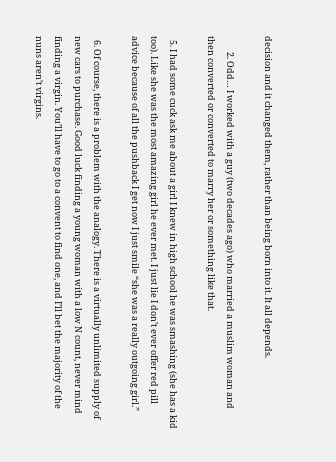decision and it changed them, rather than being born into it. It all depends.

        2. Odd… I worked with a guy (two decades ago) who married a muslim woman and then converted or converted to marry her or something like that.

  5. I had some cuck ask me about a girl I knew in high school he was smashing (she has a kid too). Like she was the most amazing girl he ever met. I just lie I don’t ever offer red pill advice because of all the pushback I get now I just smile “she was a really outgoing girl.”

  6. Of course, there is a problem with the analogy. There is a virtually unlimited supply of new cars to purchase. Good luck finding a young woman with a low N count, never mind finding a virgin. You’ll have to go to a convent to find one, and I’ll bet the majority of the nuns aren’t virgins.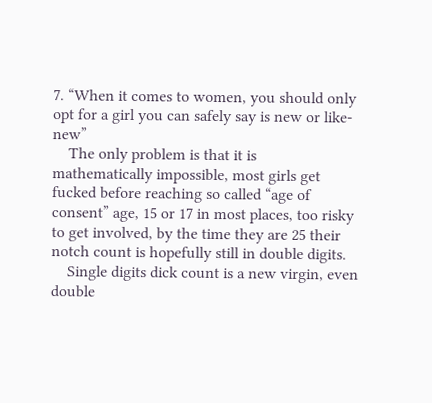7. “When it comes to women, you should only opt for a girl you can safely say is new or like-new”
    The only problem is that it is mathematically impossible, most girls get fucked before reaching so called “age of consent” age, 15 or 17 in most places, too risky to get involved, by the time they are 25 their notch count is hopefully still in double digits.
    Single digits dick count is a new virgin, even double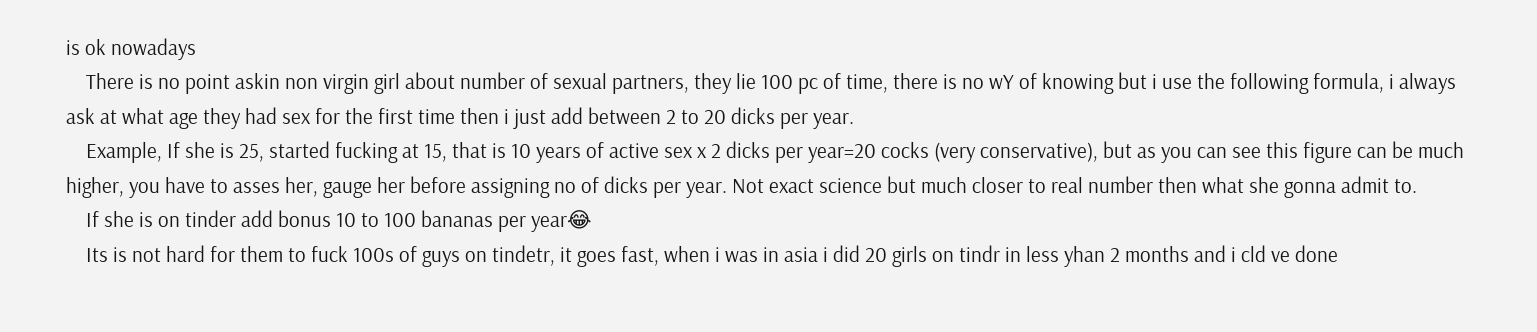is ok nowadays
    There is no point askin non virgin girl about number of sexual partners, they lie 100 pc of time, there is no wY of knowing but i use the following formula, i always ask at what age they had sex for the first time then i just add between 2 to 20 dicks per year.
    Example, If she is 25, started fucking at 15, that is 10 years of active sex x 2 dicks per year=20 cocks (very conservative), but as you can see this figure can be much higher, you have to asses her, gauge her before assigning no of dicks per year. Not exact science but much closer to real number then what she gonna admit to.
    If she is on tinder add bonus 10 to 100 bananas per year😂
    Its is not hard for them to fuck 100s of guys on tindetr, it goes fast, when i was in asia i did 20 girls on tindr in less yhan 2 months and i cld ve done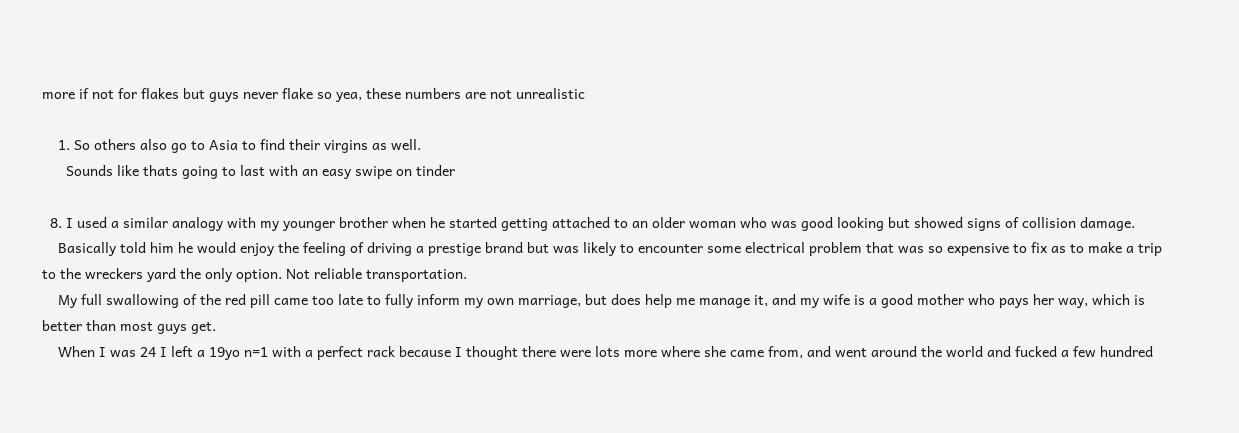more if not for flakes but guys never flake so yea, these numbers are not unrealistic

    1. So others also go to Asia to find their virgins as well.
      Sounds like thats going to last with an easy swipe on tinder

  8. I used a similar analogy with my younger brother when he started getting attached to an older woman who was good looking but showed signs of collision damage.
    Basically told him he would enjoy the feeling of driving a prestige brand but was likely to encounter some electrical problem that was so expensive to fix as to make a trip to the wreckers yard the only option. Not reliable transportation.
    My full swallowing of the red pill came too late to fully inform my own marriage, but does help me manage it, and my wife is a good mother who pays her way, which is better than most guys get.
    When I was 24 I left a 19yo n=1 with a perfect rack because I thought there were lots more where she came from, and went around the world and fucked a few hundred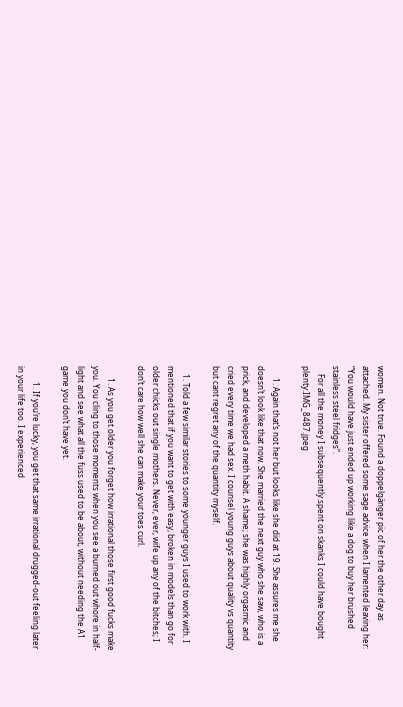women. Not true. Found a doppelgänger pic of her the other day as attached. My sister offered some sage advice when I lamented leaving her: “You would have just ended up working like a dog to buy her brushed stainless steel fridges”.
    For all the money I subsequently spent on skanks I could have bought plenty.IMG_8487.jpeg

      1. Again that’s not her but looks like she did at 19. She assures me she doesn’t look like that now. She married the next guy who she saw, who is a prick, and developed a meth habit. A shame; she was highly orgasmic and cried every time we had sex. I counsel young guys about quality vs quantity but cant regret any of the quantity myself.

    1. Told a few similar stories to some younger guys I used to work with. I mentioned that if you want to get with easy, broken in models than go for older chicks out single mothers. Never, ever, wife up any of the bitches; I don’t care how well she can make your toes curl.

      1. As you get older you forget how irrational those first good fucks make you. You cling to those moments when you see a burned out whore in half-light and see what all the fuss used to be about, without needing the A1 game you don’t have yet.

        1. If you’re lucky, you get that same irrational drugged-out feeling later in your life too. I experienced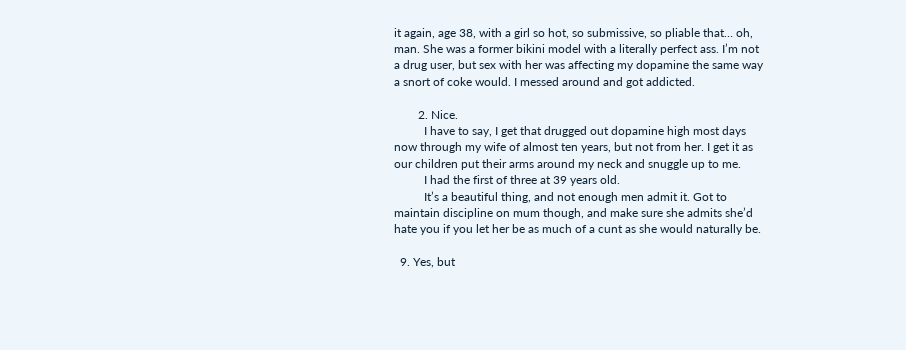it again, age 38, with a girl so hot, so submissive, so pliable that… oh, man. She was a former bikini model with a literally perfect ass. I’m not a drug user, but sex with her was affecting my dopamine the same way a snort of coke would. I messed around and got addicted.

        2. Nice.
          I have to say, I get that drugged out dopamine high most days now through my wife of almost ten years, but not from her. I get it as our children put their arms around my neck and snuggle up to me.
          I had the first of three at 39 years old.
          It’s a beautiful thing, and not enough men admit it. Got to maintain discipline on mum though, and make sure she admits she’d hate you if you let her be as much of a cunt as she would naturally be.

  9. Yes, but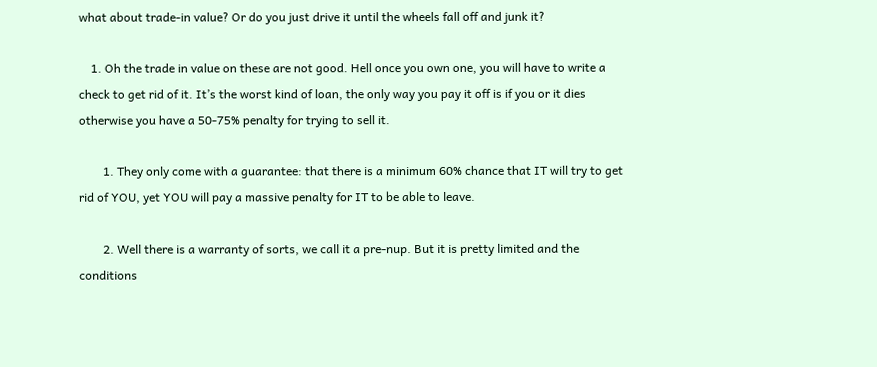what about trade-in value? Or do you just drive it until the wheels fall off and junk it?

    1. Oh the trade in value on these are not good. Hell once you own one, you will have to write a check to get rid of it. It’s the worst kind of loan, the only way you pay it off is if you or it dies otherwise you have a 50-75% penalty for trying to sell it.

        1. They only come with a guarantee: that there is a minimum 60% chance that IT will try to get rid of YOU, yet YOU will pay a massive penalty for IT to be able to leave.

        2. Well there is a warranty of sorts, we call it a pre-nup. But it is pretty limited and the conditions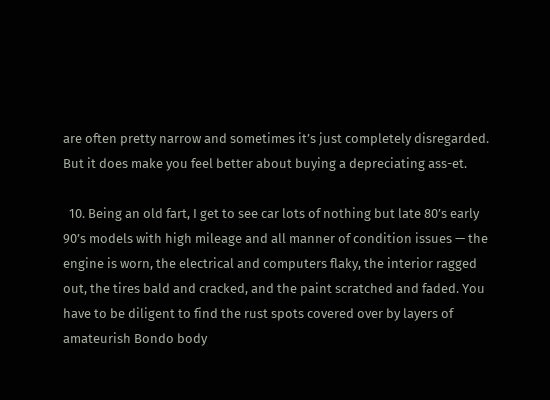are often pretty narrow and sometimes it’s just completely disregarded. But it does make you feel better about buying a depreciating ass-et.

  10. Being an old fart, I get to see car lots of nothing but late 80’s early 90’s models with high mileage and all manner of condition issues — the engine is worn, the electrical and computers flaky, the interior ragged out, the tires bald and cracked, and the paint scratched and faded. You have to be diligent to find the rust spots covered over by layers of amateurish Bondo body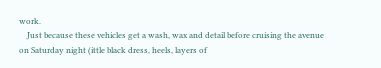work.
    Just because these vehicles get a wash, wax and detail before cruising the avenue on Saturday night (ittle black dress, heels, layers of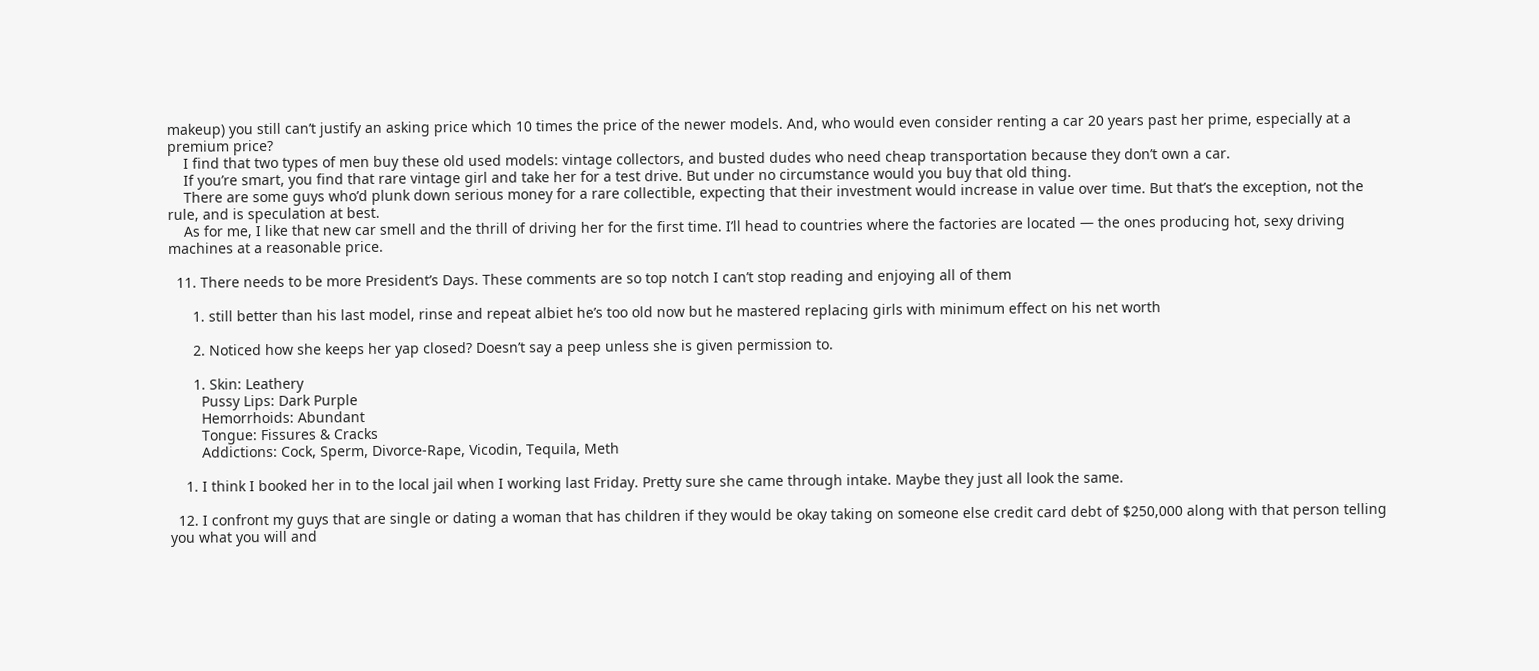makeup) you still can’t justify an asking price which 10 times the price of the newer models. And, who would even consider renting a car 20 years past her prime, especially at a premium price?
    I find that two types of men buy these old used models: vintage collectors, and busted dudes who need cheap transportation because they don’t own a car.
    If you’re smart, you find that rare vintage girl and take her for a test drive. But under no circumstance would you buy that old thing.
    There are some guys who’d plunk down serious money for a rare collectible, expecting that their investment would increase in value over time. But that’s the exception, not the rule, and is speculation at best.
    As for me, I like that new car smell and the thrill of driving her for the first time. I’ll head to countries where the factories are located — the ones producing hot, sexy driving machines at a reasonable price.

  11. There needs to be more President’s Days. These comments are so top notch I can’t stop reading and enjoying all of them

      1. still better than his last model, rinse and repeat albiet he’s too old now but he mastered replacing girls with minimum effect on his net worth

      2. Noticed how she keeps her yap closed? Doesn’t say a peep unless she is given permission to.

      1. Skin: Leathery
        Pussy Lips: Dark Purple
        Hemorrhoids: Abundant
        Tongue: Fissures & Cracks
        Addictions: Cock, Sperm, Divorce-Rape, Vicodin, Tequila, Meth

    1. I think I booked her in to the local jail when I working last Friday. Pretty sure she came through intake. Maybe they just all look the same.

  12. I confront my guys that are single or dating a woman that has children if they would be okay taking on someone else credit card debt of $250,000 along with that person telling you what you will and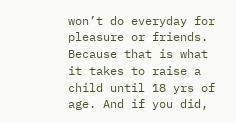won’t do everyday for pleasure or friends. Because that is what it takes to raise a child until 18 yrs of age. And if you did,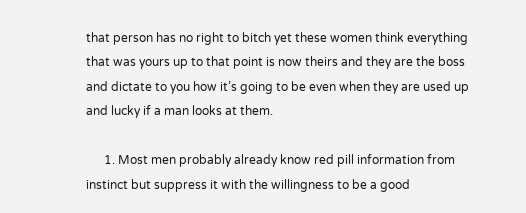that person has no right to bitch yet these women think everything that was yours up to that point is now theirs and they are the boss and dictate to you how it’s going to be even when they are used up and lucky if a man looks at them.

      1. Most men probably already know red pill information from instinct but suppress it with the willingness to be a good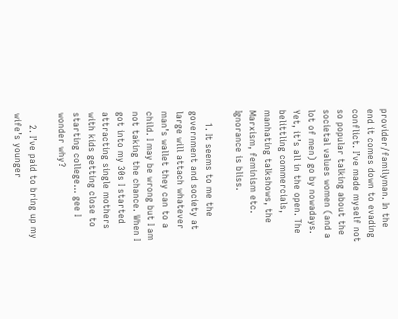provider/familyman. In the end it comes down to evading conflict. I’ve made myself not so popular talking about the societal values women (and a lot of men) go by nowadays. Yet, it’s all in the open. The belittling commercials, manhating talkshows, the Marxism, feminism etc. Ignorance is bliss.

    1. It seems to me the government and society at large will attach whatever man’s wallet they can to a child. I may be wrong but I am not taking the chance. When I got into my 30s I started attracting single mothers with kids getting close to starting college… gee I wonder why?

    2. I’ve paid to bring up my wife’s younger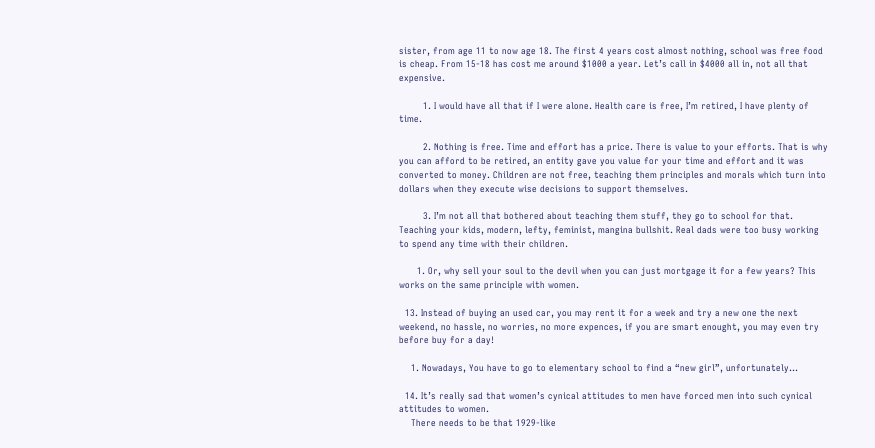sister, from age 11 to now age 18. The first 4 years cost almost nothing, school was free food is cheap. From 15-18 has cost me around $1000 a year. Let’s call in $4000 all in, not all that expensive.

        1. I would have all that if I were alone. Health care is free, I’m retired, I have plenty of time.

        2. Nothing is free. Time and effort has a price. There is value to your efforts. That is why you can afford to be retired, an entity gave you value for your time and effort and it was converted to money. Children are not free, teaching them principles and morals which turn into dollars when they execute wise decisions to support themselves.

        3. I’m not all that bothered about teaching them stuff, they go to school for that. Teaching your kids, modern, lefty, feminist, mangina bullshit. Real dads were too busy working to spend any time with their children.

      1. Or, why sell your soul to the devil when you can just mortgage it for a few years? This works on the same principle with women.

  13. Instead of buying an used car, you may rent it for a week and try a new one the next weekend, no hassle, no worries, no more expences, if you are smart enought, you may even try before buy for a day!

    1. Nowadays, You have to go to elementary school to find a “new girl”, unfortunately…

  14. It’s really sad that women’s cynical attitudes to men have forced men into such cynical attitudes to women.
    There needs to be that 1929-like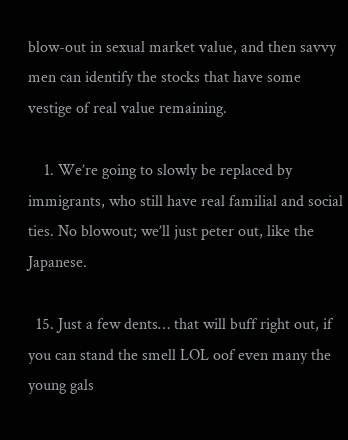blow-out in sexual market value, and then savvy men can identify the stocks that have some vestige of real value remaining.

    1. We’re going to slowly be replaced by immigrants, who still have real familial and social ties. No blowout; we’ll just peter out, like the Japanese.

  15. Just a few dents… that will buff right out, if you can stand the smell LOL oof even many the young gals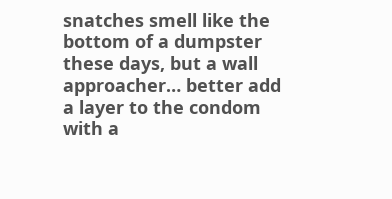snatches smell like the bottom of a dumpster these days, but a wall approacher… better add a layer to the condom with a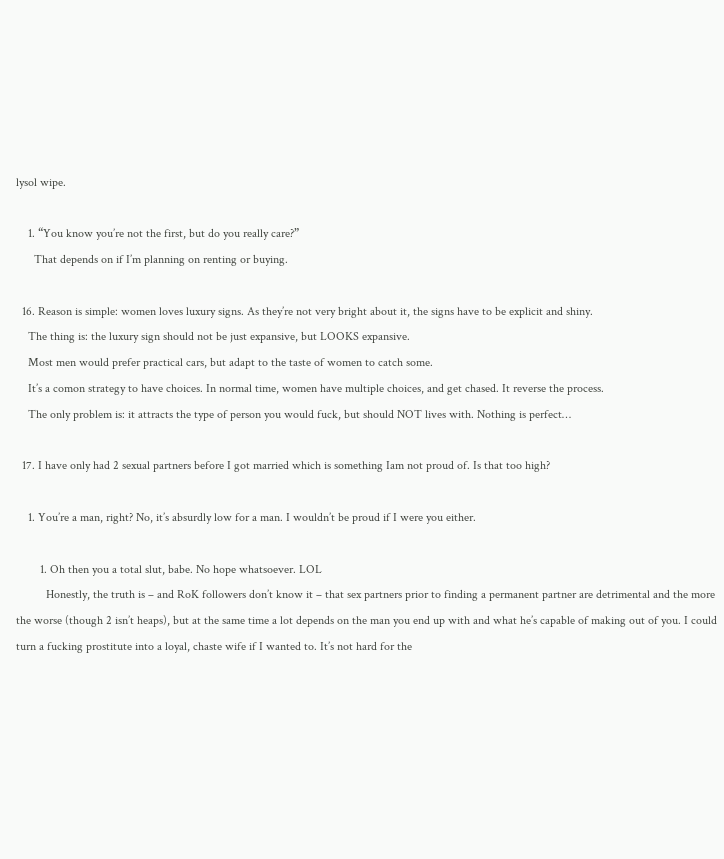lysol wipe.

    1. “You know you’re not the first, but do you really care?”
      That depends on if I’m planning on renting or buying.

  16. Reason is simple: women loves luxury signs. As they’re not very bright about it, the signs have to be explicit and shiny.
    The thing is: the luxury sign should not be just expansive, but LOOKS expansive.
    Most men would prefer practical cars, but adapt to the taste of women to catch some.
    It’s a comon strategy to have choices. In normal time, women have multiple choices, and get chased. It reverse the process.
    The only problem is: it attracts the type of person you would fuck, but should NOT lives with. Nothing is perfect…

  17. I have only had 2 sexual partners before I got married which is something Iam not proud of. Is that too high?

    1. You’re a man, right? No, it’s absurdly low for a man. I wouldn’t be proud if I were you either.

        1. Oh then you a total slut, babe. No hope whatsoever. LOL
          Honestly, the truth is – and RoK followers don’t know it – that sex partners prior to finding a permanent partner are detrimental and the more the worse (though 2 isn’t heaps), but at the same time a lot depends on the man you end up with and what he’s capable of making out of you. I could turn a fucking prostitute into a loyal, chaste wife if I wanted to. It’s not hard for the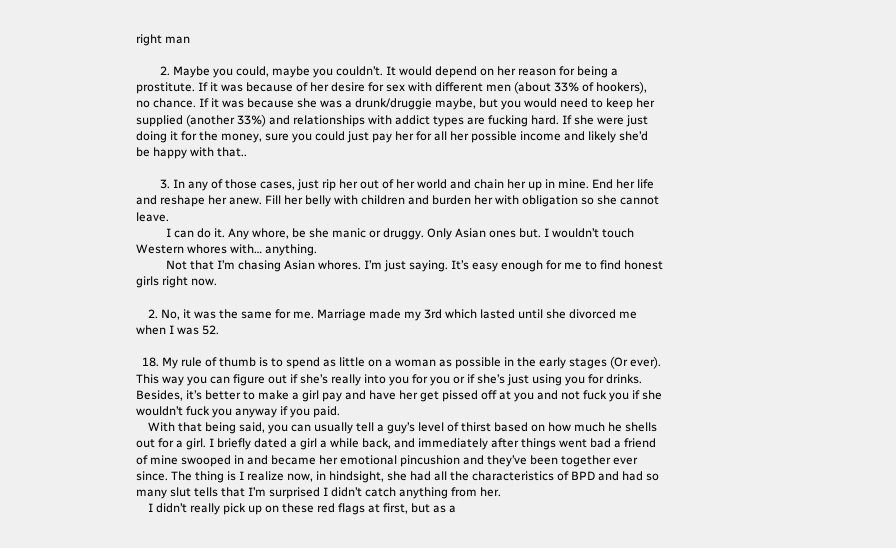right man

        2. Maybe you could, maybe you couldn’t. It would depend on her reason for being a prostitute. If it was because of her desire for sex with different men (about 33% of hookers), no chance. If it was because she was a drunk/druggie maybe, but you would need to keep her supplied (another 33%) and relationships with addict types are fucking hard. If she were just doing it for the money, sure you could just pay her for all her possible income and likely she’d be happy with that..

        3. In any of those cases, just rip her out of her world and chain her up in mine. End her life and reshape her anew. Fill her belly with children and burden her with obligation so she cannot leave.
          I can do it. Any whore, be she manic or druggy. Only Asian ones but. I wouldn’t touch Western whores with… anything.
          Not that I’m chasing Asian whores. I’m just saying. It’s easy enough for me to find honest girls right now.

    2. No, it was the same for me. Marriage made my 3rd which lasted until she divorced me when I was 52.

  18. My rule of thumb is to spend as little on a woman as possible in the early stages (Or ever). This way you can figure out if she’s really into you for you or if she’s just using you for drinks. Besides, it’s better to make a girl pay and have her get pissed off at you and not fuck you if she wouldn’t fuck you anyway if you paid.
    With that being said, you can usually tell a guy’s level of thirst based on how much he shells out for a girl. I briefly dated a girl a while back, and immediately after things went bad a friend of mine swooped in and became her emotional pincushion and they’ve been together ever since. The thing is I realize now, in hindsight, she had all the characteristics of BPD and had so many slut tells that I’m surprised I didn’t catch anything from her.
    I didn’t really pick up on these red flags at first, but as a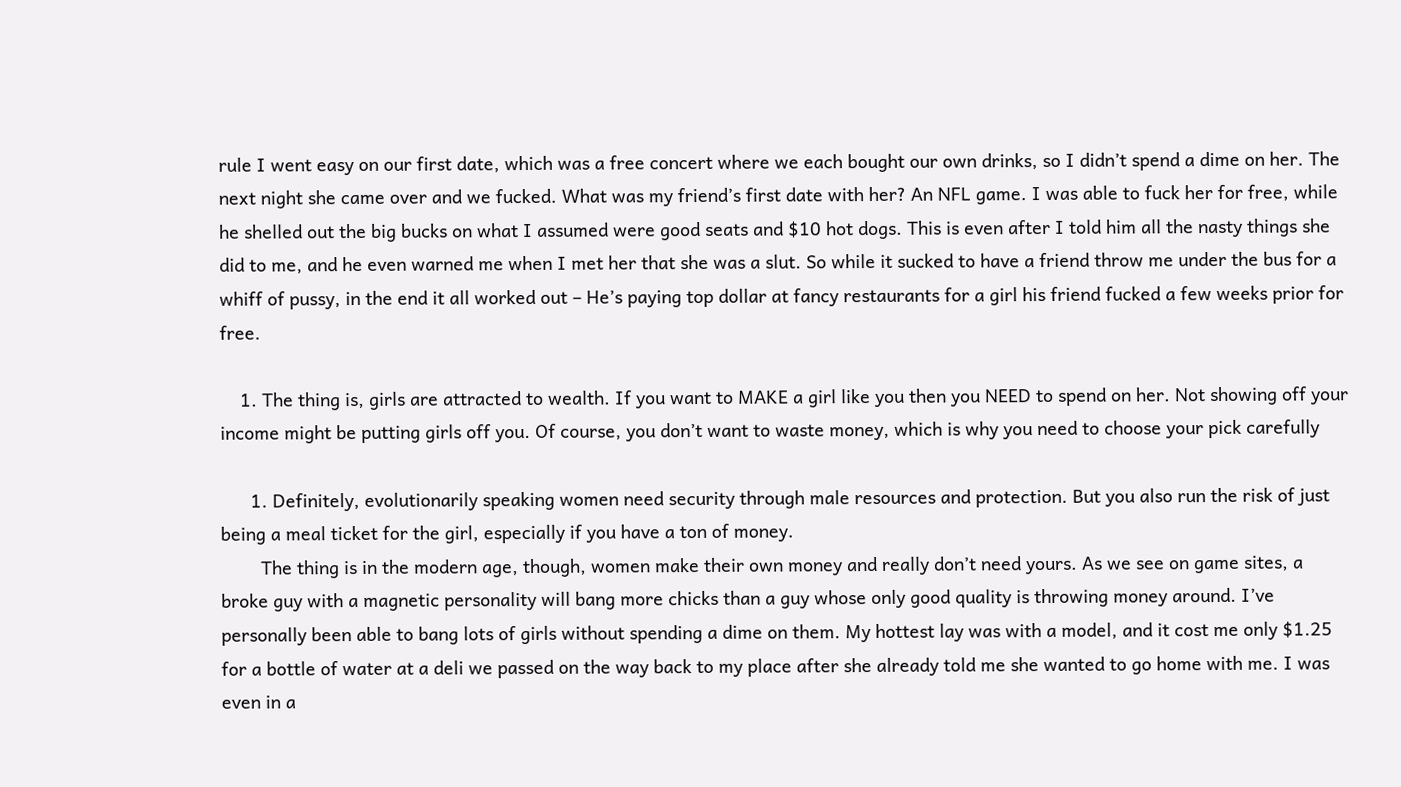rule I went easy on our first date, which was a free concert where we each bought our own drinks, so I didn’t spend a dime on her. The next night she came over and we fucked. What was my friend’s first date with her? An NFL game. I was able to fuck her for free, while he shelled out the big bucks on what I assumed were good seats and $10 hot dogs. This is even after I told him all the nasty things she did to me, and he even warned me when I met her that she was a slut. So while it sucked to have a friend throw me under the bus for a whiff of pussy, in the end it all worked out – He’s paying top dollar at fancy restaurants for a girl his friend fucked a few weeks prior for free.

    1. The thing is, girls are attracted to wealth. If you want to MAKE a girl like you then you NEED to spend on her. Not showing off your income might be putting girls off you. Of course, you don’t want to waste money, which is why you need to choose your pick carefully

      1. Definitely, evolutionarily speaking women need security through male resources and protection. But you also run the risk of just being a meal ticket for the girl, especially if you have a ton of money.
        The thing is in the modern age, though, women make their own money and really don’t need yours. As we see on game sites, a broke guy with a magnetic personality will bang more chicks than a guy whose only good quality is throwing money around. I’ve personally been able to bang lots of girls without spending a dime on them. My hottest lay was with a model, and it cost me only $1.25 for a bottle of water at a deli we passed on the way back to my place after she already told me she wanted to go home with me. I was even in a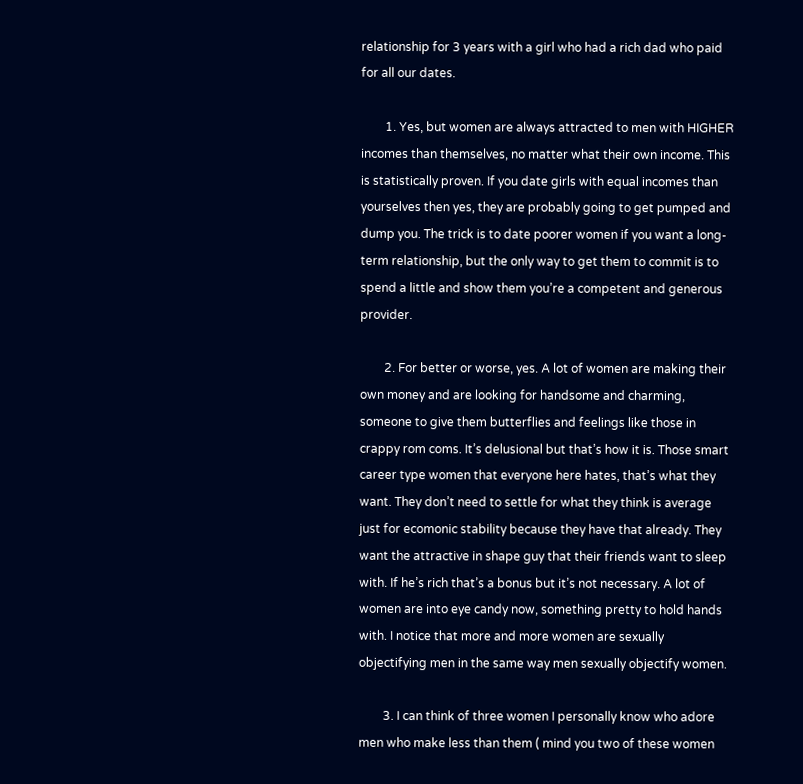relationship for 3 years with a girl who had a rich dad who paid for all our dates.

        1. Yes, but women are always attracted to men with HIGHER incomes than themselves, no matter what their own income. This is statistically proven. If you date girls with equal incomes than yourselves then yes, they are probably going to get pumped and dump you. The trick is to date poorer women if you want a long-term relationship, but the only way to get them to commit is to spend a little and show them you’re a competent and generous provider.

        2. For better or worse, yes. A lot of women are making their own money and are looking for handsome and charming, someone to give them butterflies and feelings like those in crappy rom coms. It’s delusional but that’s how it is. Those smart career type women that everyone here hates, that’s what they want. They don’t need to settle for what they think is average just for ecomonic stability because they have that already. They want the attractive in shape guy that their friends want to sleep with. If he’s rich that’s a bonus but it’s not necessary. A lot of women are into eye candy now, something pretty to hold hands with. I notice that more and more women are sexually objectifying men in the same way men sexually objectify women.

        3. I can think of three women I personally know who adore men who make less than them ( mind you two of these women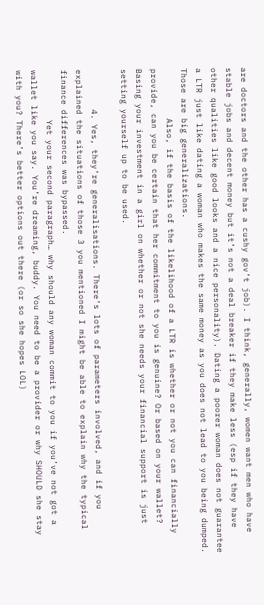are doctors and the other has a cushy gov’t job). I think, generally, women want men who have stable jobs and decent money but it’s not a deal breaker if they make less (esp if they have other qualities like good looks and a nice personality). Dating a poorer woman does not guarantee a LTR just like dating a woman who makes the same money as you does not lead to you being dumped. Those are big generalizations.
          Also, if the basis of the likelihood of a LTR is whether or not you can financially provide, can you be certain that her commitment to you is genuine? Or based on your wallet? Basing your investment in a girl on whether or not she needs your financial support is just setting yourself up to be used.

        4. Yes, they’re generalisations. There’s lots of parameters involved, and if you explained the situations of those 3 you mentioned I might be able to explain why the typical finance differences was bypassed.
          Yet your second paragraph… why should any woman commit to you if you’ve not got a wallet like you say. You’re dreaming, buddy. You need to be a provider or why SHOULD she stay with you? There’s better options out there (or so she hopes LOL)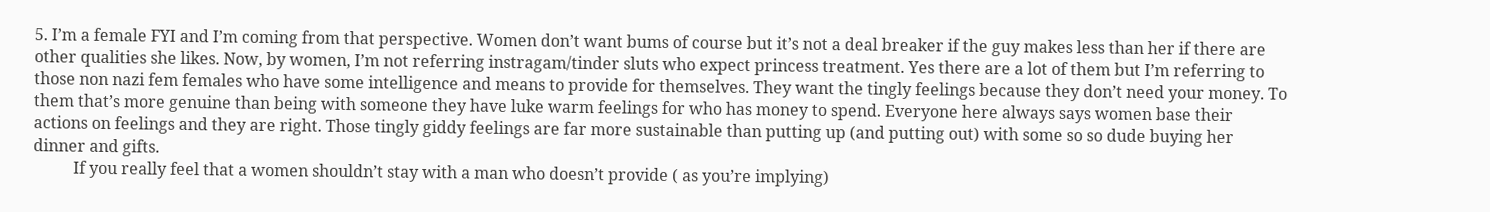5. I’m a female FYI and I’m coming from that perspective. Women don’t want bums of course but it’s not a deal breaker if the guy makes less than her if there are other qualities she likes. Now, by women, I’m not referring instragam/tinder sluts who expect princess treatment. Yes there are a lot of them but I’m referring to those non nazi fem females who have some intelligence and means to provide for themselves. They want the tingly feelings because they don’t need your money. To them that’s more genuine than being with someone they have luke warm feelings for who has money to spend. Everyone here always says women base their actions on feelings and they are right. Those tingly giddy feelings are far more sustainable than putting up (and putting out) with some so so dude buying her dinner and gifts.
          If you really feel that a women shouldn’t stay with a man who doesn’t provide ( as you’re implying)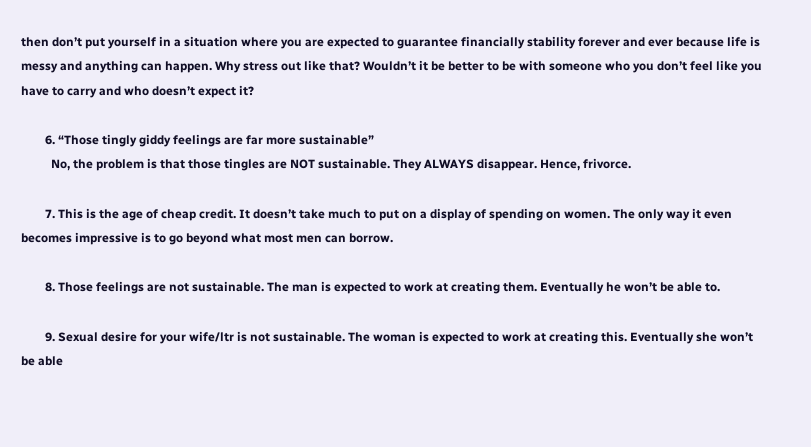then don’t put yourself in a situation where you are expected to guarantee financially stability forever and ever because life is messy and anything can happen. Why stress out like that? Wouldn’t it be better to be with someone who you don’t feel like you have to carry and who doesn’t expect it?

        6. “Those tingly giddy feelings are far more sustainable”
          No, the problem is that those tingles are NOT sustainable. They ALWAYS disappear. Hence, frivorce.

        7. This is the age of cheap credit. It doesn’t take much to put on a display of spending on women. The only way it even becomes impressive is to go beyond what most men can borrow.

        8. Those feelings are not sustainable. The man is expected to work at creating them. Eventually he won’t be able to.

        9. Sexual desire for your wife/ltr is not sustainable. The woman is expected to work at creating this. Eventually she won’t be able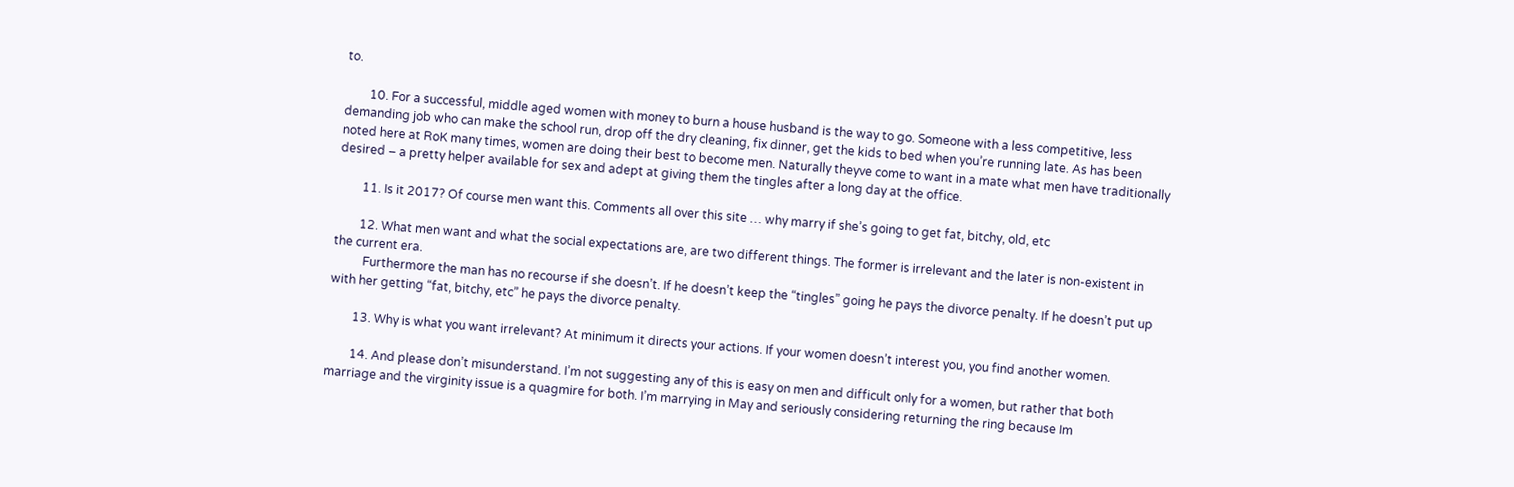to.

        10. For a successful, middle aged women with money to burn a house husband is the way to go. Someone with a less competitive, less demanding job who can make the school run, drop off the dry cleaning, fix dinner, get the kids to bed when you’re running late. As has been noted here at RoK many times, women are doing their best to become men. Naturally theyve come to want in a mate what men have traditionally desired – a pretty helper available for sex and adept at giving them the tingles after a long day at the office.

        11. Is it 2017? Of course men want this. Comments all over this site … why marry if she’s going to get fat, bitchy, old, etc

        12. What men want and what the social expectations are, are two different things. The former is irrelevant and the later is non-existent in the current era.
          Furthermore the man has no recourse if she doesn’t. If he doesn’t keep the “tingles” going he pays the divorce penalty. If he doesn’t put up with her getting “fat, bitchy, etc” he pays the divorce penalty.

        13. Why is what you want irrelevant? At minimum it directs your actions. If your women doesn’t interest you, you find another women.

        14. And please don’t misunderstand. I’m not suggesting any of this is easy on men and difficult only for a women, but rather that both marriage and the virginity issue is a quagmire for both. I’m marrying in May and seriously considering returning the ring because Im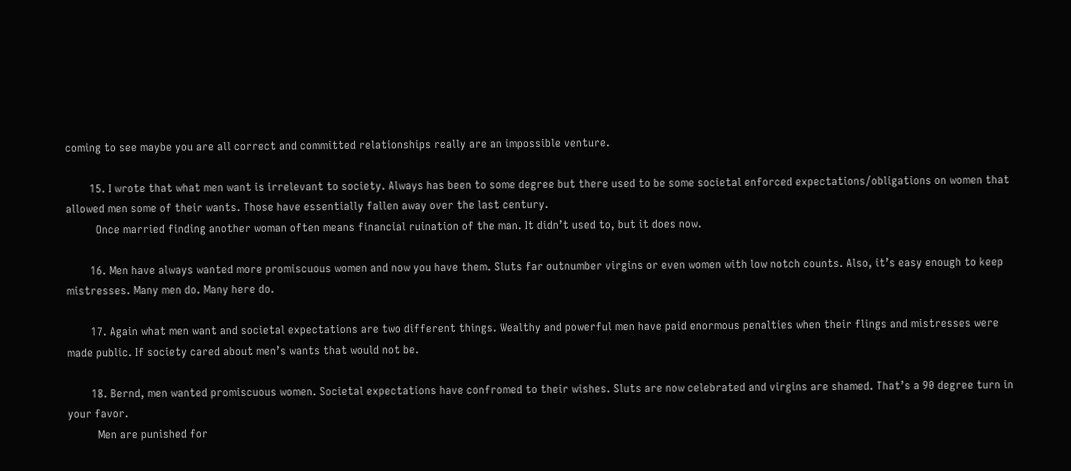coming to see maybe you are all correct and committed relationships really are an impossible venture.

        15. I wrote that what men want is irrelevant to society. Always has been to some degree but there used to be some societal enforced expectations/obligations on women that allowed men some of their wants. Those have essentially fallen away over the last century.
          Once married finding another woman often means financial ruination of the man. It didn’t used to, but it does now.

        16. Men have always wanted more promiscuous women and now you have them. Sluts far outnumber virgins or even women with low notch counts. Also, it’s easy enough to keep mistresses. Many men do. Many here do.

        17. Again what men want and societal expectations are two different things. Wealthy and powerful men have paid enormous penalties when their flings and mistresses were made public. If society cared about men’s wants that would not be.

        18. Bernd, men wanted promiscuous women. Societal expectations have confromed to their wishes. Sluts are now celebrated and virgins are shamed. That’s a 90 degree turn in your favor.
          Men are punished for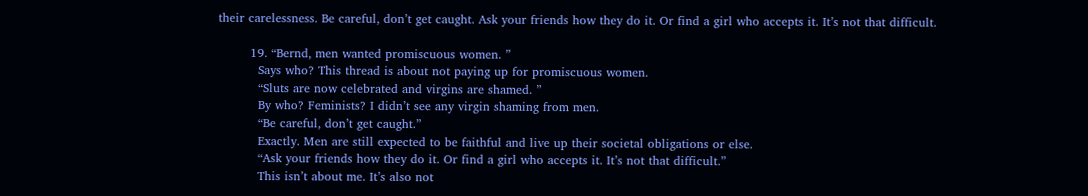their carelessness. Be careful, don’t get caught. Ask your friends how they do it. Or find a girl who accepts it. It’s not that difficult.

        19. “Bernd, men wanted promiscuous women. ”
          Says who? This thread is about not paying up for promiscuous women.
          “Sluts are now celebrated and virgins are shamed. ”
          By who? Feminists? I didn’t see any virgin shaming from men.
          “Be careful, don’t get caught.”
          Exactly. Men are still expected to be faithful and live up their societal obligations or else.
          “Ask your friends how they do it. Or find a girl who accepts it. It’s not that difficult.”
          This isn’t about me. It’s also not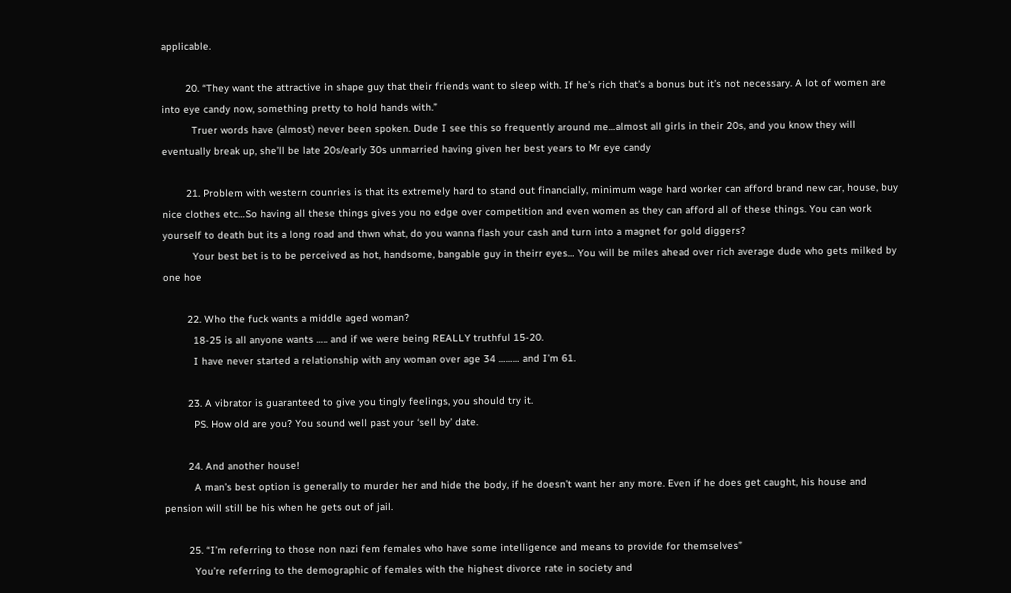applicable.

        20. “They want the attractive in shape guy that their friends want to sleep with. If he’s rich that’s a bonus but it’s not necessary. A lot of women are into eye candy now, something pretty to hold hands with.”
          Truer words have (almost) never been spoken. Dude I see this so frequently around me…almost all girls in their 20s, and you know they will eventually break up, she’ll be late 20s/early 30s unmarried having given her best years to Mr eye candy

        21. Problem with western counries is that its extremely hard to stand out financially, minimum wage hard worker can afford brand new car, house, buy nice clothes etc…So having all these things gives you no edge over competition and even women as they can afford all of these things. You can work yourself to death but its a long road and thwn what, do you wanna flash your cash and turn into a magnet for gold diggers?
          Your best bet is to be perceived as hot, handsome, bangable guy in theirr eyes… You will be miles ahead over rich average dude who gets milked by one hoe

        22. Who the fuck wants a middle aged woman?
          18-25 is all anyone wants ….. and if we were being REALLY truthful 15-20.
          I have never started a relationship with any woman over age 34 ……… and I’m 61.

        23. A vibrator is guaranteed to give you tingly feelings, you should try it.
          PS. How old are you? You sound well past your ‘sell by’ date.

        24. And another house!
          A man’s best option is generally to murder her and hide the body, if he doesn’t want her any more. Even if he does get caught, his house and pension will still be his when he gets out of jail.

        25. “I’m referring to those non nazi fem females who have some intelligence and means to provide for themselves”
          You’re referring to the demographic of females with the highest divorce rate in society and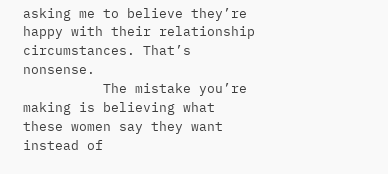asking me to believe they’re happy with their relationship circumstances. That’s nonsense.
          The mistake you’re making is believing what these women say they want instead of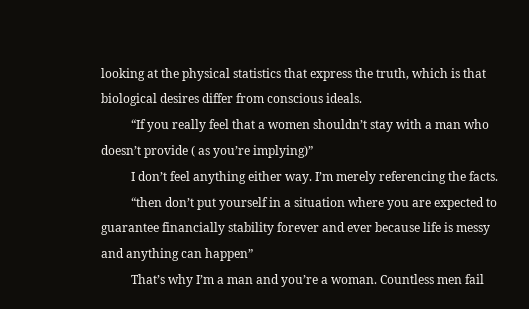looking at the physical statistics that express the truth, which is that biological desires differ from conscious ideals.
          “If you really feel that a women shouldn’t stay with a man who doesn’t provide ( as you’re implying)”
          I don’t feel anything either way. I’m merely referencing the facts.
          “then don’t put yourself in a situation where you are expected to guarantee financially stability forever and ever because life is messy and anything can happen”
          That’s why I’m a man and you’re a woman. Countless men fail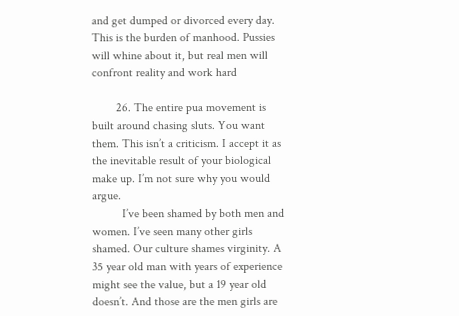and get dumped or divorced every day. This is the burden of manhood. Pussies will whine about it, but real men will confront reality and work hard

        26. The entire pua movement is built around chasing sluts. You want them. This isn’t a criticism. I accept it as the inevitable result of your biological make up. I’m not sure why you would argue.
          I’ve been shamed by both men and women. I’ve seen many other girls shamed. Our culture shames virginity. A 35 year old man with years of experience might see the value, but a 19 year old doesn’t. And those are the men girls are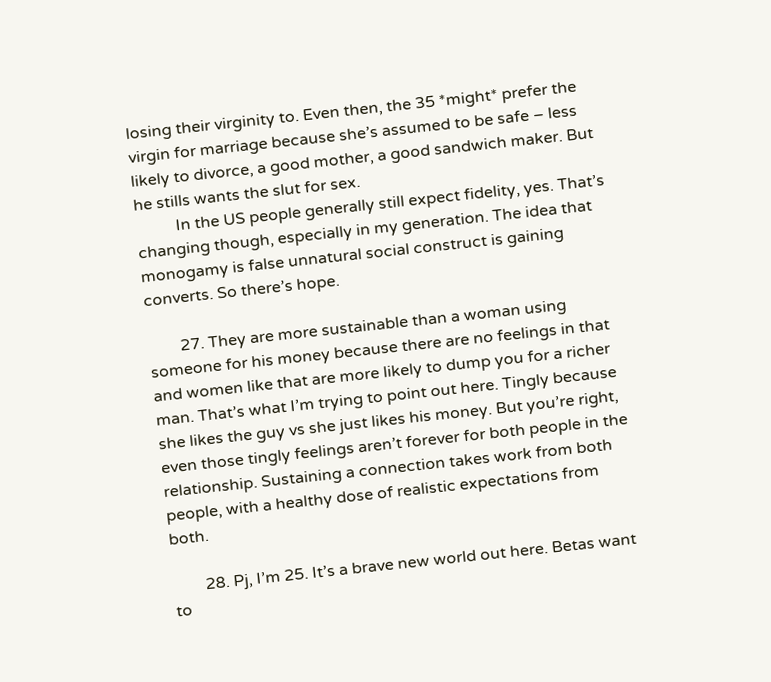losing their virginity to. Even then, the 35 *might* prefer the virgin for marriage because she’s assumed to be safe – less likely to divorce, a good mother, a good sandwich maker. But he stills wants the slut for sex.
          In the US people generally still expect fidelity, yes. That’s changing though, especially in my generation. The idea that monogamy is false unnatural social construct is gaining converts. So there’s hope.

        27. They are more sustainable than a woman using someone for his money because there are no feelings in that and women like that are more likely to dump you for a richer man. That’s what I’m trying to point out here. Tingly because she likes the guy vs she just likes his money. But you’re right, even those tingly feelings aren’t forever for both people in the relationship. Sustaining a connection takes work from both people, with a healthy dose of realistic expectations from both.

        28. Pj, I’m 25. It’s a brave new world out here. Betas want to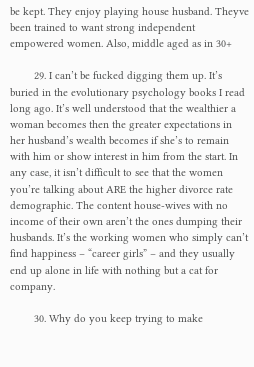be kept. They enjoy playing house husband. Theyve been trained to want strong independent empowered women. Also, middle aged as in 30+

        29. I can’t be fucked digging them up. It’s buried in the evolutionary psychology books I read long ago. It’s well understood that the wealthier a woman becomes then the greater expectations in her husband’s wealth becomes if she’s to remain with him or show interest in him from the start. In any case, it isn’t difficult to see that the women you’re talking about ARE the higher divorce rate demographic. The content house-wives with no income of their own aren’t the ones dumping their husbands. It’s the working women who simply can’t find happiness – “career girls” – and they usually end up alone in life with nothing but a cat for company.

        30. Why do you keep trying to make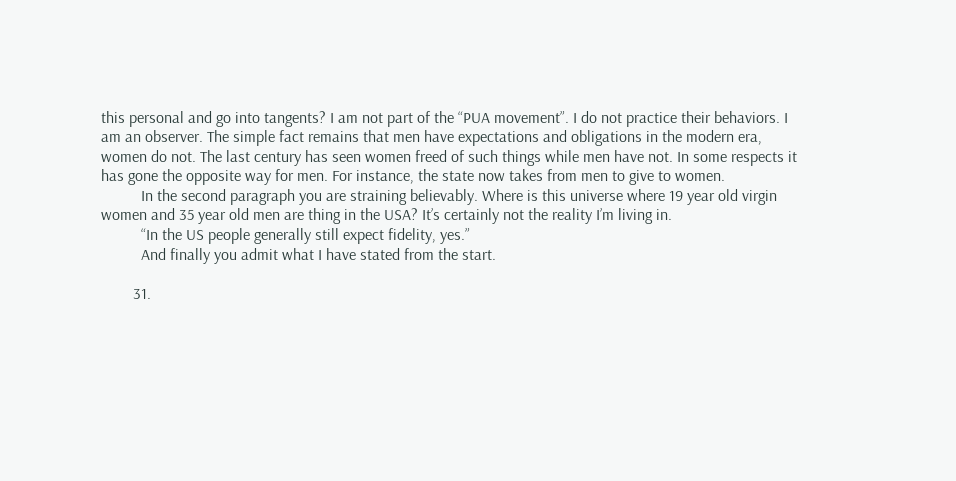this personal and go into tangents? I am not part of the “PUA movement”. I do not practice their behaviors. I am an observer. The simple fact remains that men have expectations and obligations in the modern era, women do not. The last century has seen women freed of such things while men have not. In some respects it has gone the opposite way for men. For instance, the state now takes from men to give to women.
          In the second paragraph you are straining believably. Where is this universe where 19 year old virgin women and 35 year old men are thing in the USA? It’s certainly not the reality I’m living in.
          “In the US people generally still expect fidelity, yes.”
          And finally you admit what I have stated from the start.

        31.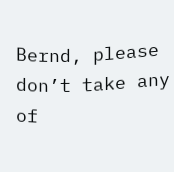Bernd, please don’t take any of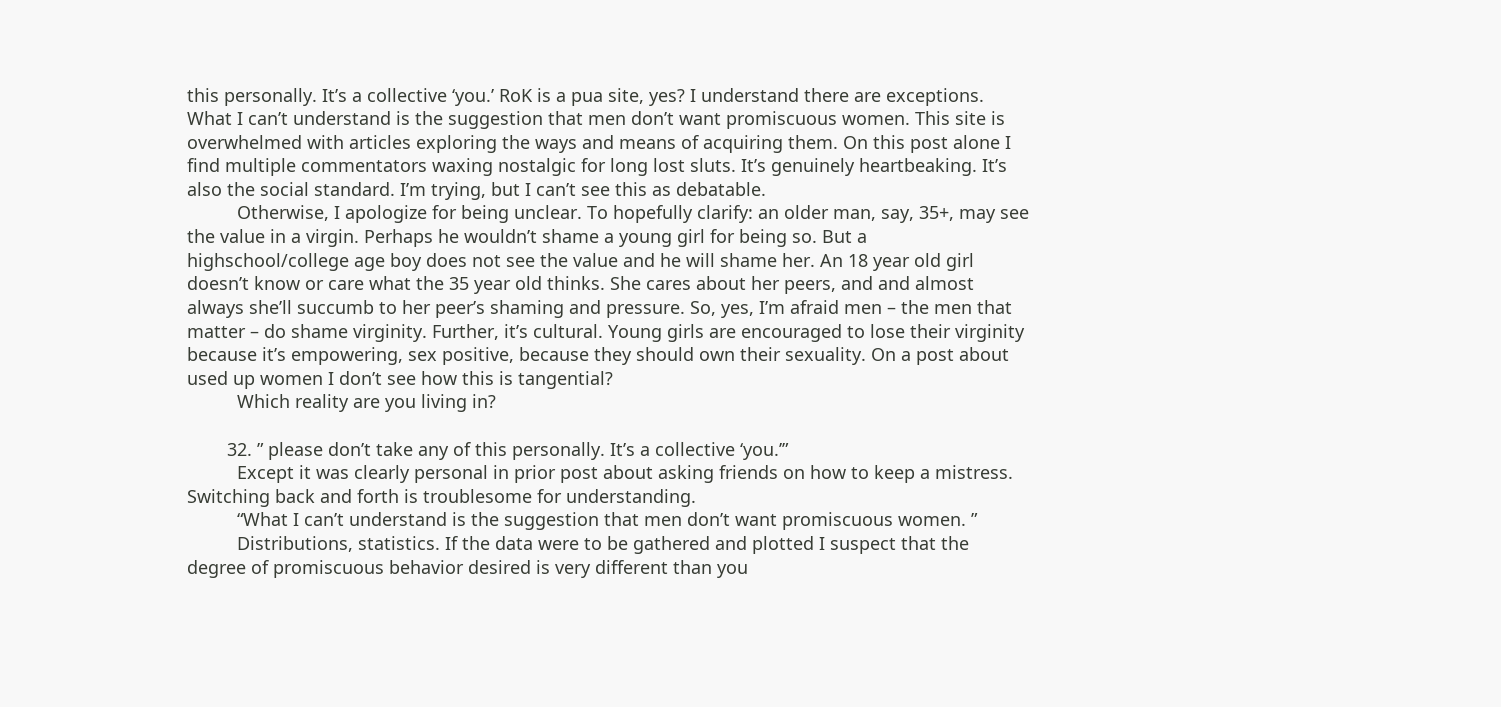this personally. It’s a collective ‘you.’ RoK is a pua site, yes? I understand there are exceptions. What I can’t understand is the suggestion that men don’t want promiscuous women. This site is overwhelmed with articles exploring the ways and means of acquiring them. On this post alone I find multiple commentators waxing nostalgic for long lost sluts. It’s genuinely heartbeaking. It’s also the social standard. I’m trying, but I can’t see this as debatable.
          Otherwise, I apologize for being unclear. To hopefully clarify: an older man, say, 35+, may see the value in a virgin. Perhaps he wouldn’t shame a young girl for being so. But a highschool/college age boy does not see the value and he will shame her. An 18 year old girl doesn’t know or care what the 35 year old thinks. She cares about her peers, and and almost always she’ll succumb to her peer’s shaming and pressure. So, yes, I’m afraid men – the men that matter – do shame virginity. Further, it’s cultural. Young girls are encouraged to lose their virginity because it’s empowering, sex positive, because they should own their sexuality. On a post about used up women I don’t see how this is tangential?
          Which reality are you living in?

        32. ” please don’t take any of this personally. It’s a collective ‘you.’”
          Except it was clearly personal in prior post about asking friends on how to keep a mistress. Switching back and forth is troublesome for understanding.
          “What I can’t understand is the suggestion that men don’t want promiscuous women. ”
          Distributions, statistics. If the data were to be gathered and plotted I suspect that the degree of promiscuous behavior desired is very different than you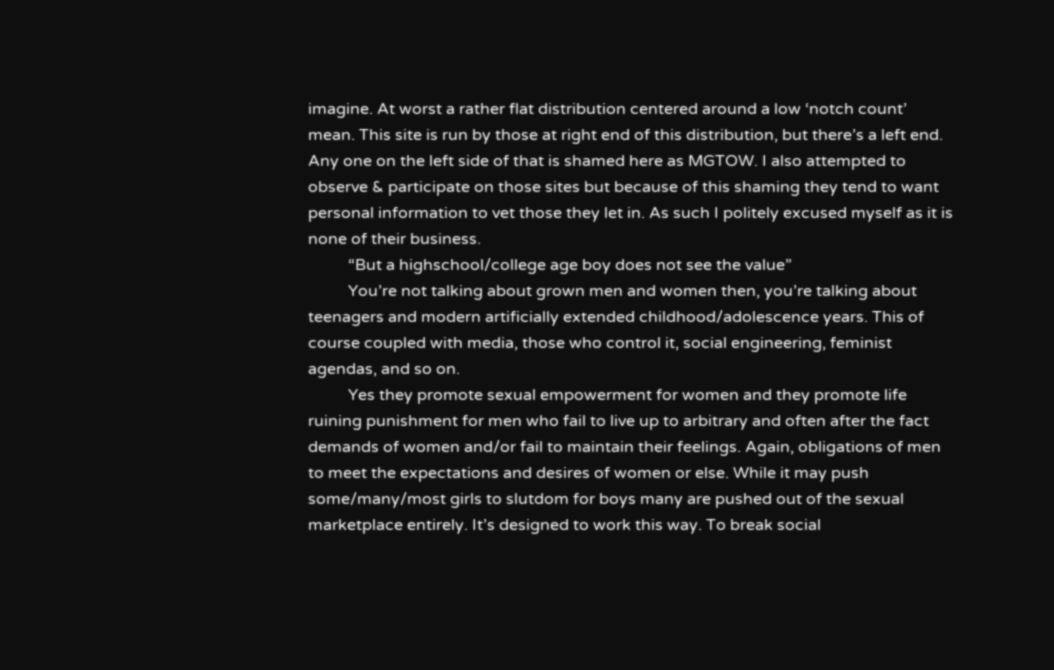imagine. At worst a rather flat distribution centered around a low ‘notch count’ mean. This site is run by those at right end of this distribution, but there’s a left end. Any one on the left side of that is shamed here as MGTOW. I also attempted to observe & participate on those sites but because of this shaming they tend to want personal information to vet those they let in. As such I politely excused myself as it is none of their business.
          “But a highschool/college age boy does not see the value”
          You’re not talking about grown men and women then, you’re talking about teenagers and modern artificially extended childhood/adolescence years. This of course coupled with media, those who control it, social engineering, feminist agendas, and so on.
          Yes they promote sexual empowerment for women and they promote life ruining punishment for men who fail to live up to arbitrary and often after the fact demands of women and/or fail to maintain their feelings. Again, obligations of men to meet the expectations and desires of women or else. While it may push some/many/most girls to slutdom for boys many are pushed out of the sexual marketplace entirely. It’s designed to work this way. To break social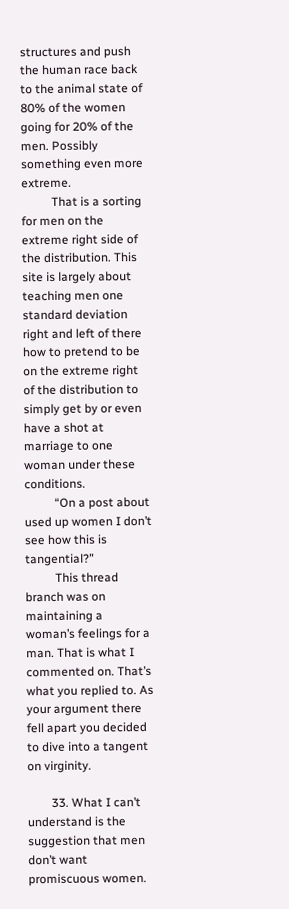structures and push the human race back to the animal state of 80% of the women going for 20% of the men. Possibly something even more extreme.
          That is a sorting for men on the extreme right side of the distribution. This site is largely about teaching men one standard deviation right and left of there how to pretend to be on the extreme right of the distribution to simply get by or even have a shot at marriage to one woman under these conditions.
          “On a post about used up women I don’t see how this is tangential?”
          This thread branch was on maintaining a woman’s feelings for a man. That is what I commented on. That’s what you replied to. As your argument there fell apart you decided to dive into a tangent on virginity.

        33. What I can’t understand is the suggestion that men don’t want promiscuous women.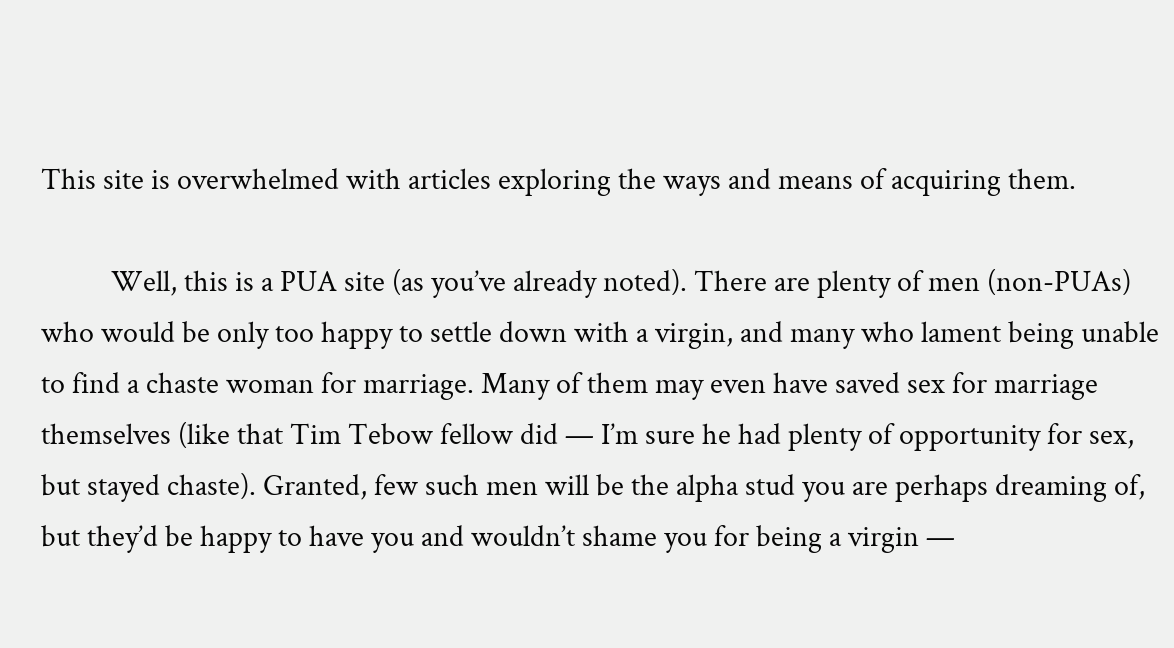This site is overwhelmed with articles exploring the ways and means of acquiring them.

          Well, this is a PUA site (as you’ve already noted). There are plenty of men (non-PUAs) who would be only too happy to settle down with a virgin, and many who lament being unable to find a chaste woman for marriage. Many of them may even have saved sex for marriage themselves (like that Tim Tebow fellow did — I’m sure he had plenty of opportunity for sex, but stayed chaste). Granted, few such men will be the alpha stud you are perhaps dreaming of, but they’d be happy to have you and wouldn’t shame you for being a virgin —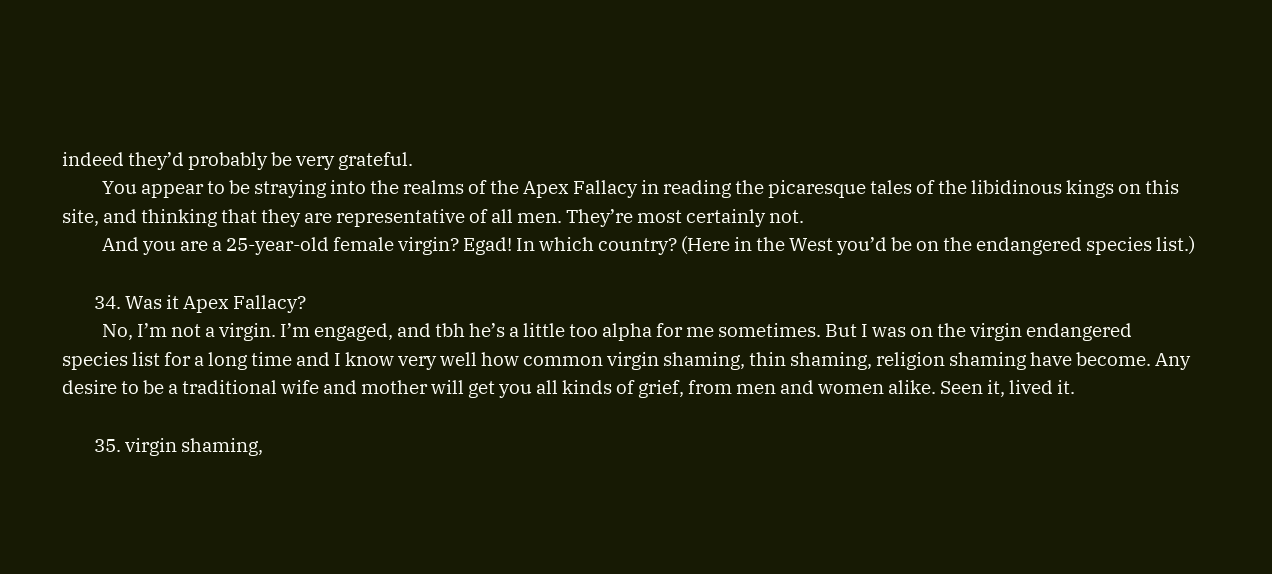indeed they’d probably be very grateful.
          You appear to be straying into the realms of the Apex Fallacy in reading the picaresque tales of the libidinous kings on this site, and thinking that they are representative of all men. They’re most certainly not.
          And you are a 25-year-old female virgin? Egad! In which country? (Here in the West you’d be on the endangered species list.)

        34. Was it Apex Fallacy?
          No, I’m not a virgin. I’m engaged, and tbh he’s a little too alpha for me sometimes. But I was on the virgin endangered species list for a long time and I know very well how common virgin shaming, thin shaming, religion shaming have become. Any desire to be a traditional wife and mother will get you all kinds of grief, from men and women alike. Seen it, lived it.

        35. virgin shaming,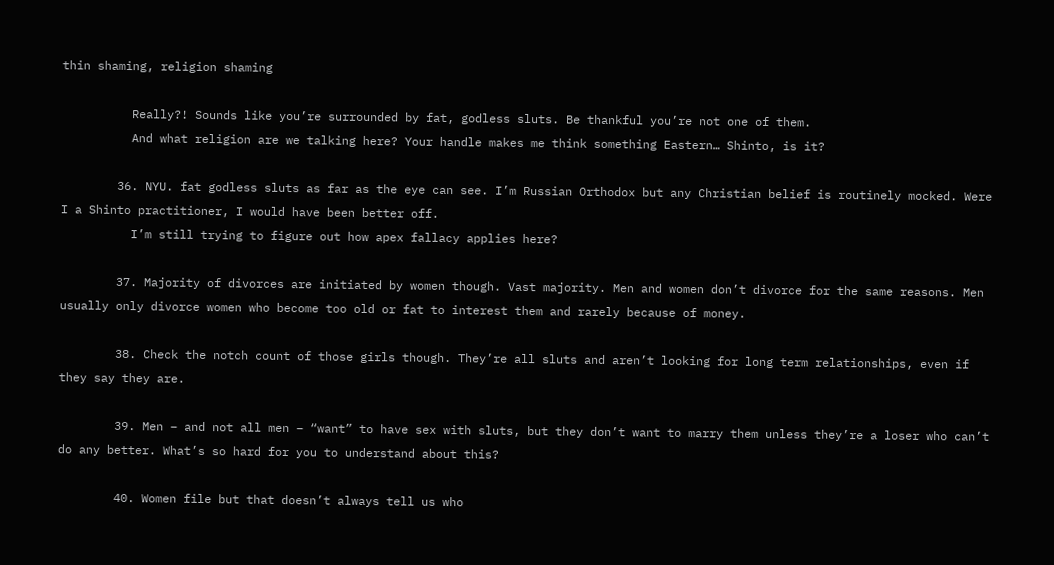thin shaming, religion shaming

          Really?! Sounds like you’re surrounded by fat, godless sluts. Be thankful you’re not one of them.
          And what religion are we talking here? Your handle makes me think something Eastern… Shinto, is it?

        36. NYU. fat godless sluts as far as the eye can see. I’m Russian Orthodox but any Christian belief is routinely mocked. Were I a Shinto practitioner, I would have been better off.
          I’m still trying to figure out how apex fallacy applies here?

        37. Majority of divorces are initiated by women though. Vast majority. Men and women don’t divorce for the same reasons. Men usually only divorce women who become too old or fat to interest them and rarely because of money.

        38. Check the notch count of those girls though. They’re all sluts and aren’t looking for long term relationships, even if they say they are.

        39. Men – and not all men – “want” to have sex with sluts, but they don’t want to marry them unless they’re a loser who can’t do any better. What’s so hard for you to understand about this?

        40. Women file but that doesn’t always tell us who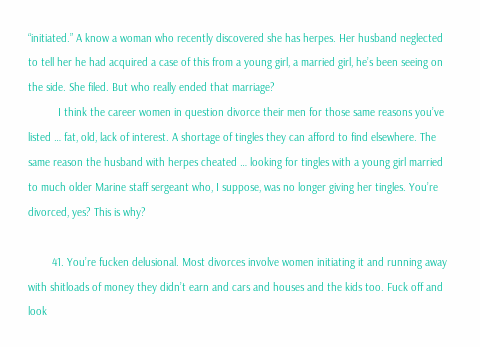“initiated.” A know a woman who recently discovered she has herpes. Her husband neglected to tell her he had acquired a case of this from a young girl, a married girl, he’s been seeing on the side. She filed. But who really ended that marriage?
          I think the career women in question divorce their men for those same reasons you’ve listed … fat, old, lack of interest. A shortage of tingles they can afford to find elsewhere. The same reason the husband with herpes cheated … looking for tingles with a young girl married to much older Marine staff sergeant who, I suppose, was no longer giving her tingles. You’re divorced, yes? This is why?

        41. You’re fucken delusional. Most divorces involve women initiating it and running away with shitloads of money they didn’t earn and cars and houses and the kids too. Fuck off and look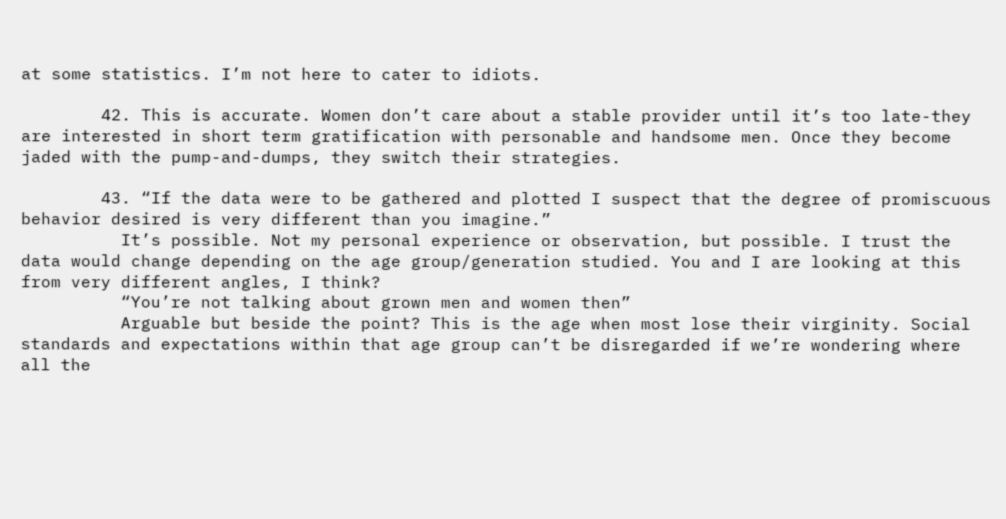at some statistics. I’m not here to cater to idiots.

        42. This is accurate. Women don’t care about a stable provider until it’s too late-they are interested in short term gratification with personable and handsome men. Once they become jaded with the pump-and-dumps, they switch their strategies.

        43. “If the data were to be gathered and plotted I suspect that the degree of promiscuous behavior desired is very different than you imagine.”
          It’s possible. Not my personal experience or observation, but possible. I trust the data would change depending on the age group/generation studied. You and I are looking at this from very different angles, I think?
          “You’re not talking about grown men and women then”
          Arguable but beside the point? This is the age when most lose their virginity. Social standards and expectations within that age group can’t be disregarded if we’re wondering where all the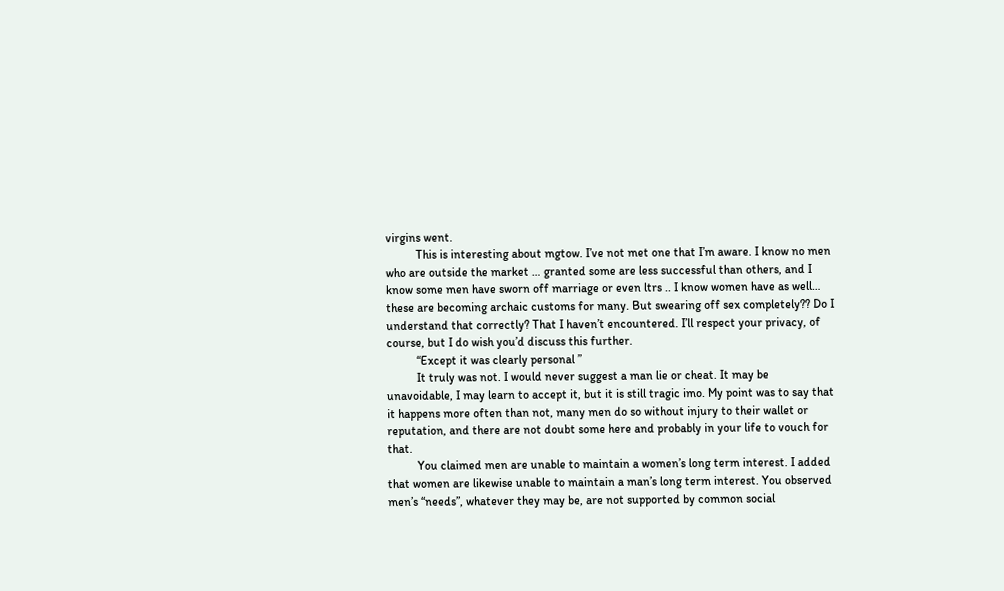virgins went.
          This is interesting about mgtow. I’ve not met one that I’m aware. I know no men who are outside the market … granted some are less successful than others, and I know some men have sworn off marriage or even ltrs .. I know women have as well… these are becoming archaic customs for many. But swearing off sex completely?? Do I understand that correctly? That I haven’t encountered. I’ll respect your privacy, of course, but I do wish you’d discuss this further.
          “Except it was clearly personal ”
          It truly was not. I would never suggest a man lie or cheat. It may be unavoidable, I may learn to accept it, but it is still tragic imo. My point was to say that it happens more often than not, many men do so without injury to their wallet or reputation, and there are not doubt some here and probably in your life to vouch for that.
          You claimed men are unable to maintain a women’s long term interest. I added that women are likewise unable to maintain a man’s long term interest. You observed men’s “needs”, whatever they may be, are not supported by common social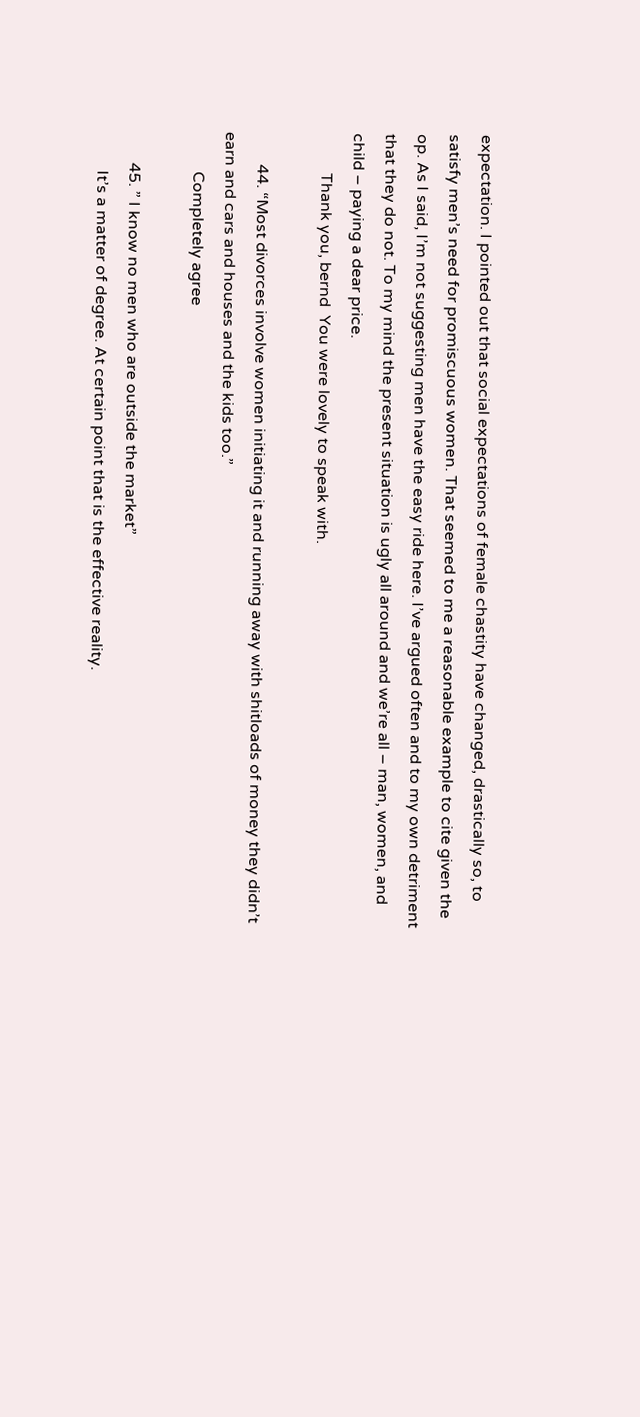expectation. I pointed out that social expectations of female chastity have changed, drastically so, to satisfy men’s need for promiscuous women. That seemed to me a reasonable example to cite given the op. As I said, I’m not suggesting men have the easy ride here. I’ve argued often and to my own detriment that they do not. To my mind the present situation is ugly all around and we’re all – man, women, and child – paying a dear price.
          Thank you, bernd  You were lovely to speak with.

        44. “Most divorces involve women initiating it and running away with shitloads of money they didn’t earn and cars and houses and the kids too.”
          Completely agree

        45. ” I know no men who are outside the market”
          It’s a matter of degree. At certain point that is the effective reality.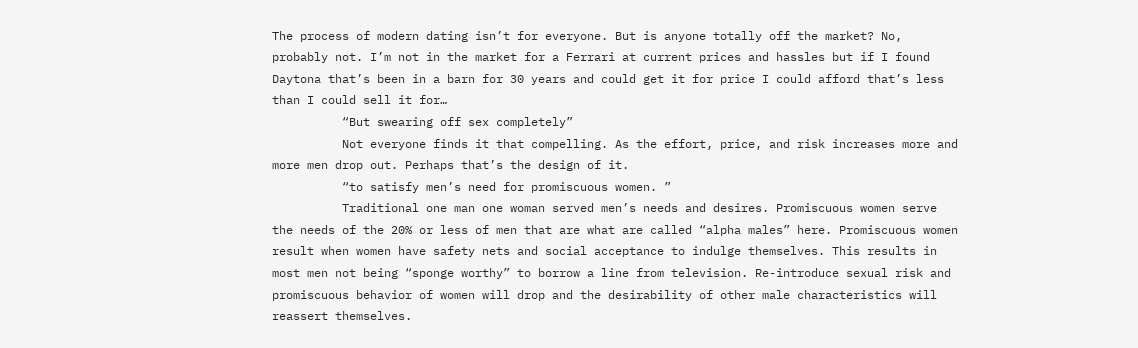The process of modern dating isn’t for everyone. But is anyone totally off the market? No, probably not. I’m not in the market for a Ferrari at current prices and hassles but if I found Daytona that’s been in a barn for 30 years and could get it for price I could afford that’s less than I could sell it for…
          “But swearing off sex completely”
          Not everyone finds it that compelling. As the effort, price, and risk increases more and more men drop out. Perhaps that’s the design of it.
          “to satisfy men’s need for promiscuous women. ”
          Traditional one man one woman served men’s needs and desires. Promiscuous women serve the needs of the 20% or less of men that are what are called “alpha males” here. Promiscuous women result when women have safety nets and social acceptance to indulge themselves. This results in most men not being “sponge worthy” to borrow a line from television. Re-introduce sexual risk and promiscuous behavior of women will drop and the desirability of other male characteristics will reassert themselves.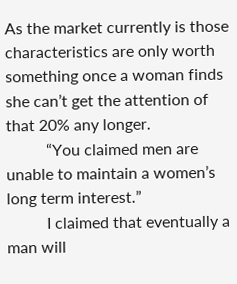As the market currently is those characteristics are only worth something once a woman finds she can’t get the attention of that 20% any longer.
          “You claimed men are unable to maintain a women’s long term interest.”
          I claimed that eventually a man will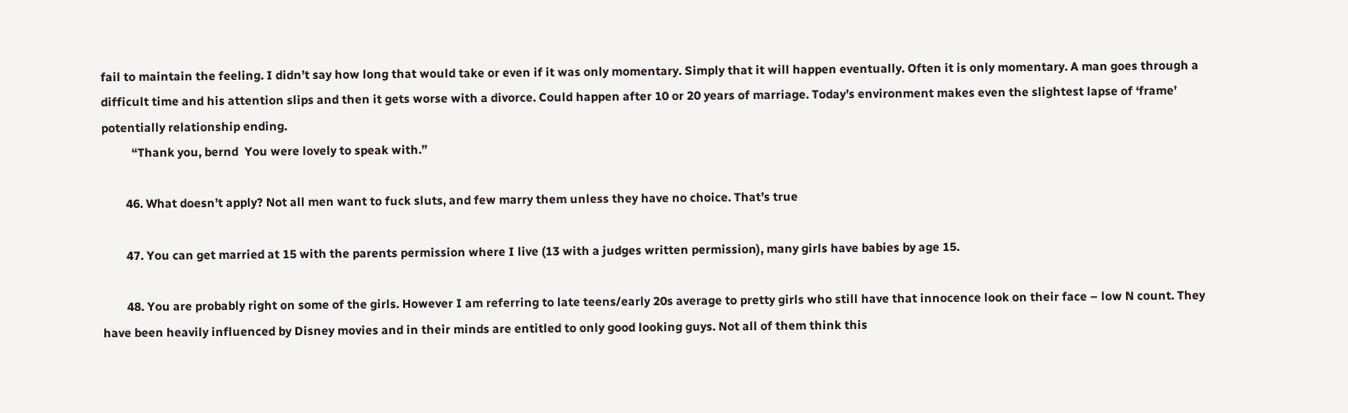fail to maintain the feeling. I didn’t say how long that would take or even if it was only momentary. Simply that it will happen eventually. Often it is only momentary. A man goes through a difficult time and his attention slips and then it gets worse with a divorce. Could happen after 10 or 20 years of marriage. Today’s environment makes even the slightest lapse of ‘frame’ potentially relationship ending.
          “Thank you, bernd  You were lovely to speak with.”

        46. What doesn’t apply? Not all men want to fuck sluts, and few marry them unless they have no choice. That’s true

        47. You can get married at 15 with the parents permission where I live (13 with a judges written permission), many girls have babies by age 15.

        48. You are probably right on some of the girls. However I am referring to late teens/early 20s average to pretty girls who still have that innocence look on their face – low N count. They have been heavily influenced by Disney movies and in their minds are entitled to only good looking guys. Not all of them think this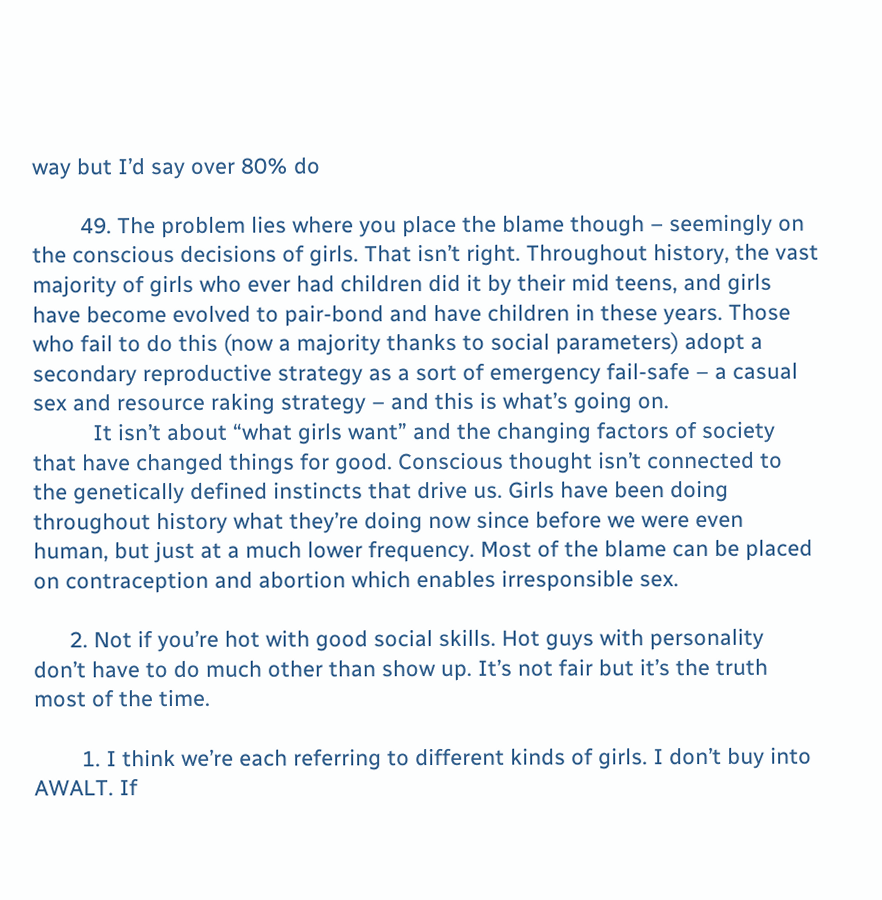way but I’d say over 80% do

        49. The problem lies where you place the blame though – seemingly on the conscious decisions of girls. That isn’t right. Throughout history, the vast majority of girls who ever had children did it by their mid teens, and girls have become evolved to pair-bond and have children in these years. Those who fail to do this (now a majority thanks to social parameters) adopt a secondary reproductive strategy as a sort of emergency fail-safe – a casual sex and resource raking strategy – and this is what’s going on.
          It isn’t about “what girls want” and the changing factors of society that have changed things for good. Conscious thought isn’t connected to the genetically defined instincts that drive us. Girls have been doing throughout history what they’re doing now since before we were even human, but just at a much lower frequency. Most of the blame can be placed on contraception and abortion which enables irresponsible sex.

      2. Not if you’re hot with good social skills. Hot guys with personality don’t have to do much other than show up. It’s not fair but it’s the truth most of the time.

        1. I think we’re each referring to different kinds of girls. I don’t buy into AWALT. If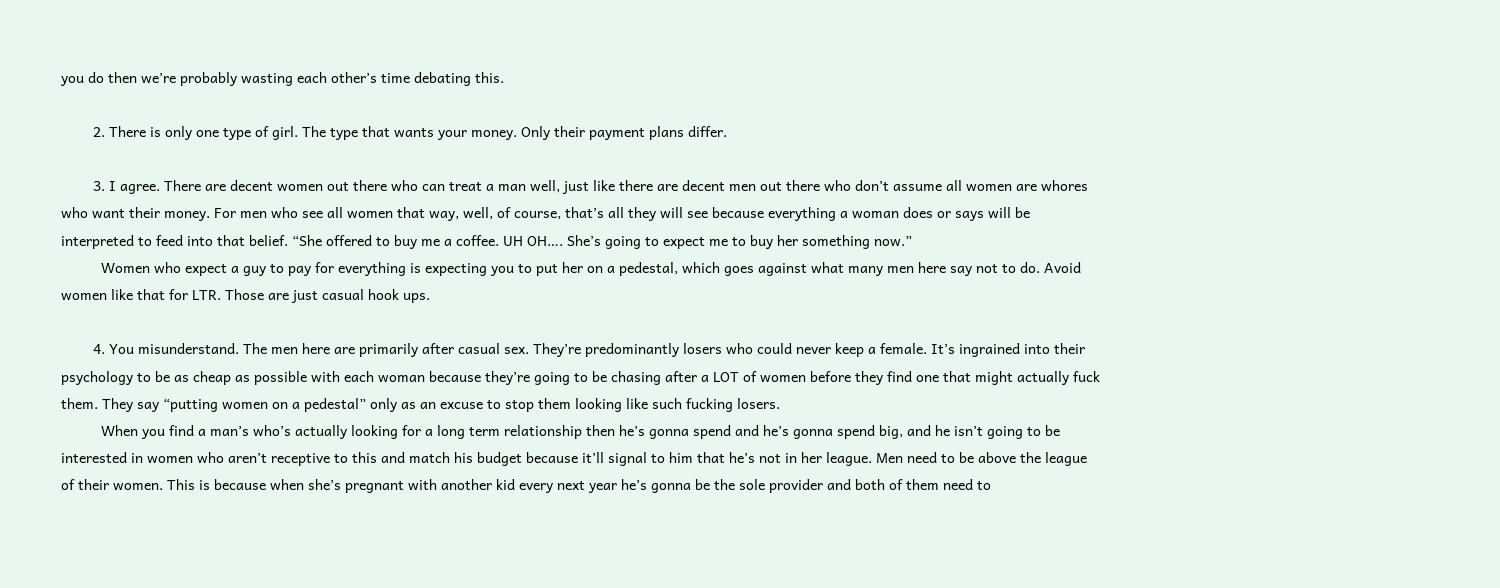you do then we’re probably wasting each other’s time debating this.

        2. There is only one type of girl. The type that wants your money. Only their payment plans differ.

        3. I agree. There are decent women out there who can treat a man well, just like there are decent men out there who don’t assume all women are whores who want their money. For men who see all women that way, well, of course, that’s all they will see because everything a woman does or says will be interpreted to feed into that belief. “She offered to buy me a coffee. UH OH…. She’s going to expect me to buy her something now.”
          Women who expect a guy to pay for everything is expecting you to put her on a pedestal, which goes against what many men here say not to do. Avoid women like that for LTR. Those are just casual hook ups.

        4. You misunderstand. The men here are primarily after casual sex. They’re predominantly losers who could never keep a female. It’s ingrained into their psychology to be as cheap as possible with each woman because they’re going to be chasing after a LOT of women before they find one that might actually fuck them. They say “putting women on a pedestal” only as an excuse to stop them looking like such fucking losers.
          When you find a man’s who’s actually looking for a long term relationship then he’s gonna spend and he’s gonna spend big, and he isn’t going to be interested in women who aren’t receptive to this and match his budget because it’ll signal to him that he’s not in her league. Men need to be above the league of their women. This is because when she’s pregnant with another kid every next year he’s gonna be the sole provider and both of them need to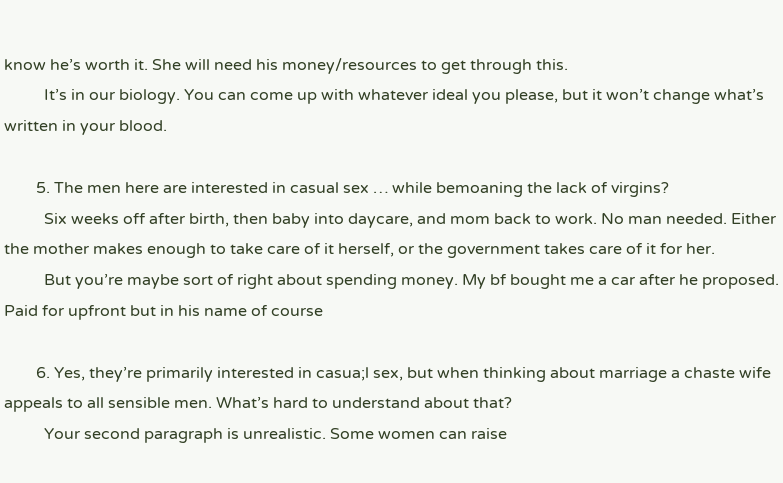know he’s worth it. She will need his money/resources to get through this.
          It’s in our biology. You can come up with whatever ideal you please, but it won’t change what’s written in your blood.

        5. The men here are interested in casual sex … while bemoaning the lack of virgins?
          Six weeks off after birth, then baby into daycare, and mom back to work. No man needed. Either the mother makes enough to take care of it herself, or the government takes care of it for her.
          But you’re maybe sort of right about spending money. My bf bought me a car after he proposed. Paid for upfront but in his name of course

        6. Yes, they’re primarily interested in casua;l sex, but when thinking about marriage a chaste wife appeals to all sensible men. What’s hard to understand about that?
          Your second paragraph is unrealistic. Some women can raise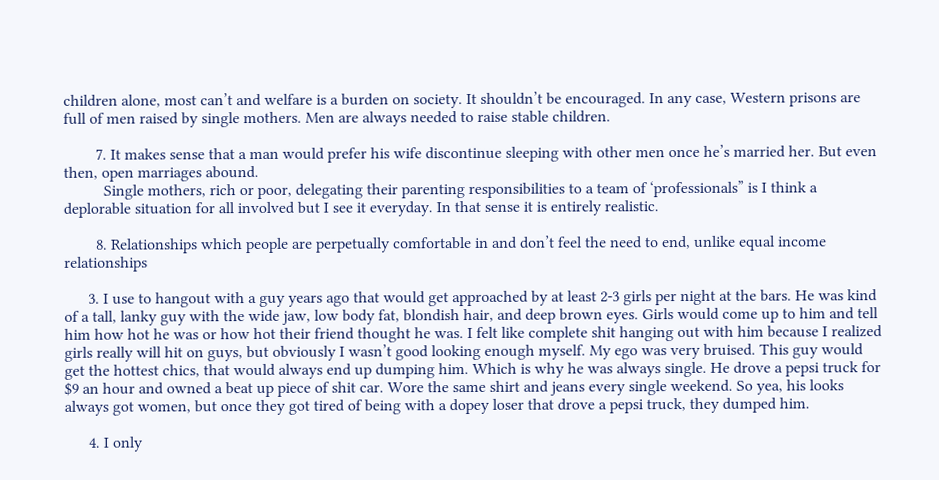children alone, most can’t and welfare is a burden on society. It shouldn’t be encouraged. In any case, Western prisons are full of men raised by single mothers. Men are always needed to raise stable children.

        7. It makes sense that a man would prefer his wife discontinue sleeping with other men once he’s married her. But even then, open marriages abound.
          Single mothers, rich or poor, delegating their parenting responsibilities to a team of ‘professionals” is I think a deplorable situation for all involved but I see it everyday. In that sense it is entirely realistic.

        8. Relationships which people are perpetually comfortable in and don’t feel the need to end, unlike equal income relationships

      3. I use to hangout with a guy years ago that would get approached by at least 2-3 girls per night at the bars. He was kind of a tall, lanky guy with the wide jaw, low body fat, blondish hair, and deep brown eyes. Girls would come up to him and tell him how hot he was or how hot their friend thought he was. I felt like complete shit hanging out with him because I realized girls really will hit on guys, but obviously I wasn’t good looking enough myself. My ego was very bruised. This guy would get the hottest chics, that would always end up dumping him. Which is why he was always single. He drove a pepsi truck for $9 an hour and owned a beat up piece of shit car. Wore the same shirt and jeans every single weekend. So yea, his looks always got women, but once they got tired of being with a dopey loser that drove a pepsi truck, they dumped him.

      4. I only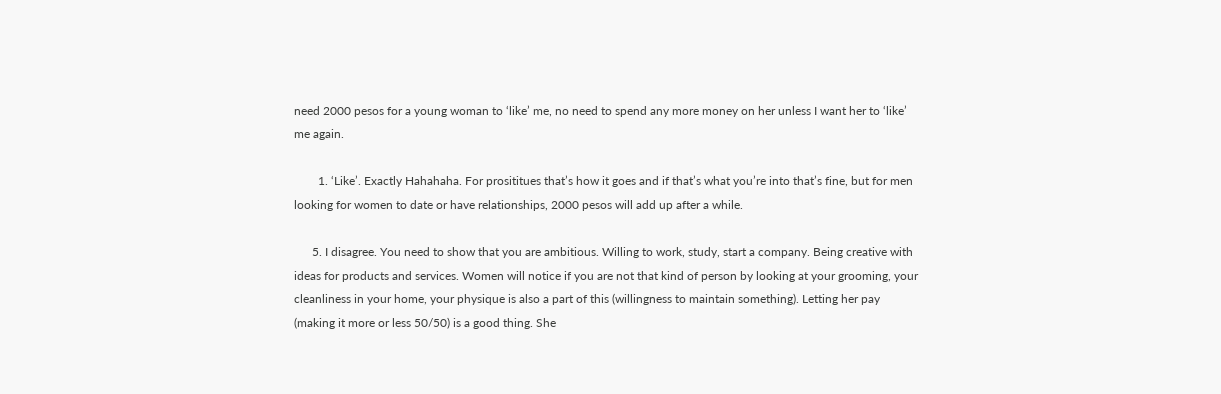need 2000 pesos for a young woman to ‘like’ me, no need to spend any more money on her unless I want her to ‘like’ me again.

        1. ‘Like’. Exactly Hahahaha. For prosititues that’s how it goes and if that’s what you’re into that’s fine, but for men looking for women to date or have relationships, 2000 pesos will add up after a while.

      5. I disagree. You need to show that you are ambitious. Willing to work, study, start a company. Being creative with ideas for products and services. Women will notice if you are not that kind of person by looking at your grooming, your cleanliness in your home, your physique is also a part of this (willingness to maintain something). Letting her pay (making it more or less 50/50) is a good thing. She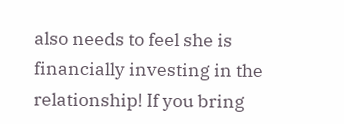also needs to feel she is financially investing in the relationship! If you bring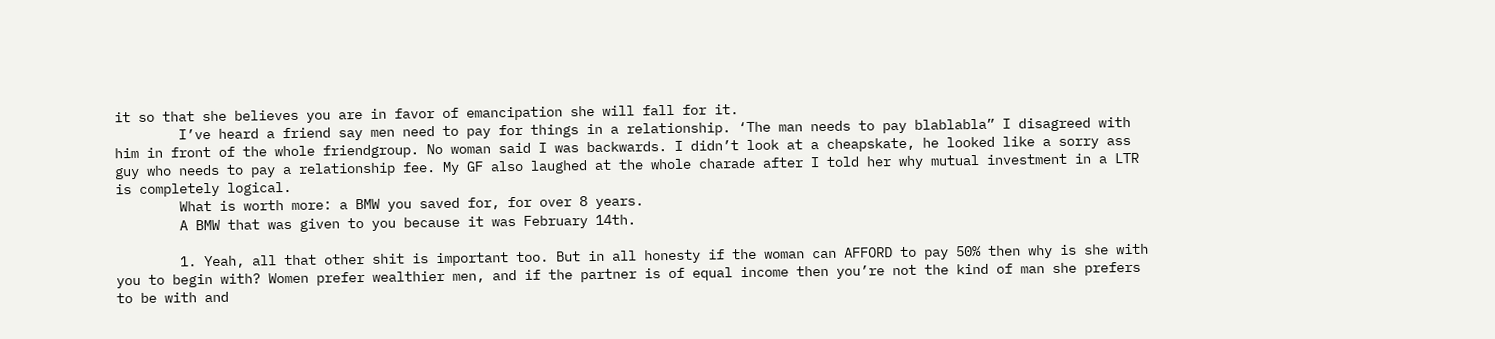it so that she believes you are in favor of emancipation she will fall for it.
        I’ve heard a friend say men need to pay for things in a relationship. ‘The man needs to pay blablabla” I disagreed with him in front of the whole friendgroup. No woman said I was backwards. I didn’t look at a cheapskate, he looked like a sorry ass guy who needs to pay a relationship fee. My GF also laughed at the whole charade after I told her why mutual investment in a LTR is completely logical.
        What is worth more: a BMW you saved for, for over 8 years.
        A BMW that was given to you because it was February 14th.

        1. Yeah, all that other shit is important too. But in all honesty if the woman can AFFORD to pay 50% then why is she with you to begin with? Women prefer wealthier men, and if the partner is of equal income then you’re not the kind of man she prefers to be with and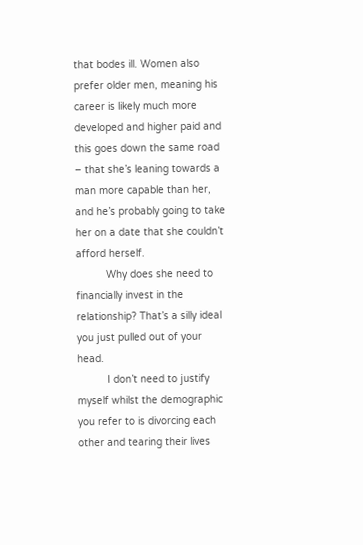that bodes ill. Women also prefer older men, meaning his career is likely much more developed and higher paid and this goes down the same road – that she’s leaning towards a man more capable than her, and he’s probably going to take her on a date that she couldn’t afford herself.
          Why does she need to financially invest in the relationship? That’s a silly ideal you just pulled out of your head.
          I don’t need to justify myself whilst the demographic you refer to is divorcing each other and tearing their lives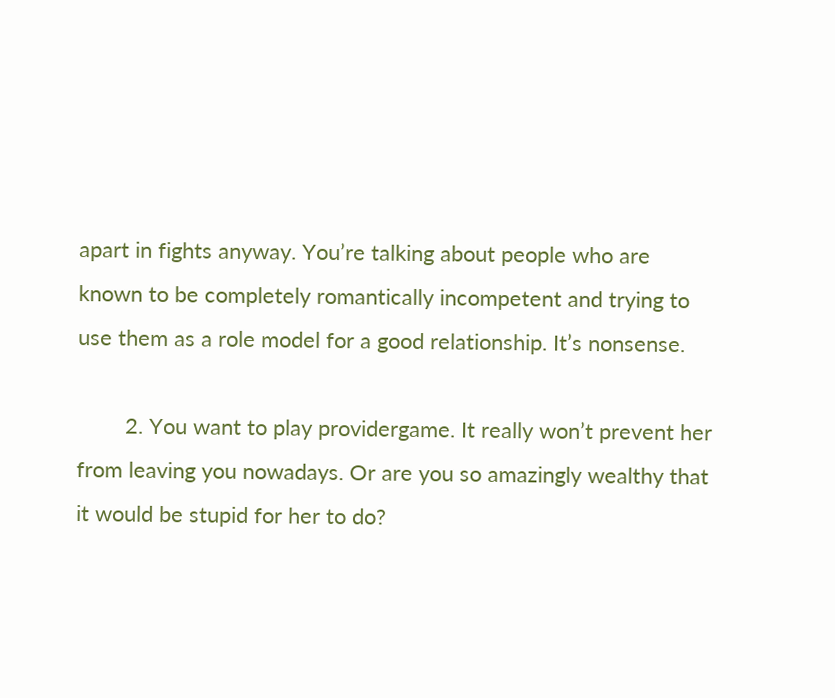apart in fights anyway. You’re talking about people who are known to be completely romantically incompetent and trying to use them as a role model for a good relationship. It’s nonsense.

        2. You want to play providergame. It really won’t prevent her from leaving you nowadays. Or are you so amazingly wealthy that it would be stupid for her to do?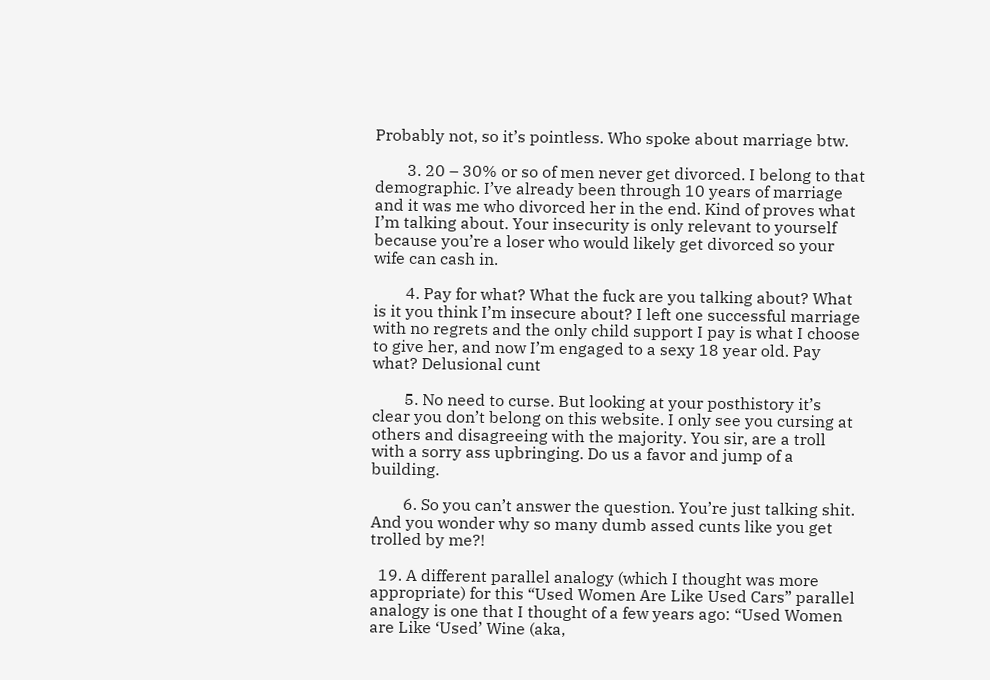Probably not, so it’s pointless. Who spoke about marriage btw.

        3. 20 – 30% or so of men never get divorced. I belong to that demographic. I’ve already been through 10 years of marriage and it was me who divorced her in the end. Kind of proves what I’m talking about. Your insecurity is only relevant to yourself because you’re a loser who would likely get divorced so your wife can cash in.

        4. Pay for what? What the fuck are you talking about? What is it you think I’m insecure about? I left one successful marriage with no regrets and the only child support I pay is what I choose to give her, and now I’m engaged to a sexy 18 year old. Pay what? Delusional cunt

        5. No need to curse. But looking at your posthistory it’s clear you don’t belong on this website. I only see you cursing at others and disagreeing with the majority. You sir, are a troll with a sorry ass upbringing. Do us a favor and jump of a building.

        6. So you can’t answer the question. You’re just talking shit. And you wonder why so many dumb assed cunts like you get trolled by me?!

  19. A different parallel analogy (which I thought was more appropriate) for this “Used Women Are Like Used Cars” parallel analogy is one that I thought of a few years ago: “Used Women are Like ‘Used’ Wine (aka,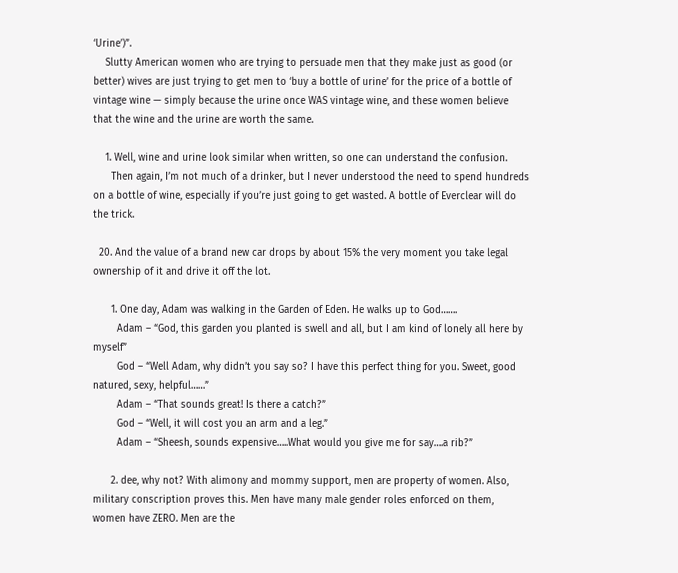‘Urine’)”.
    Slutty American women who are trying to persuade men that they make just as good (or better) wives are just trying to get men to ‘buy a bottle of urine’ for the price of a bottle of vintage wine — simply because the urine once WAS vintage wine, and these women believe that the wine and the urine are worth the same.

    1. Well, wine and urine look similar when written, so one can understand the confusion.
      Then again, I’m not much of a drinker, but I never understood the need to spend hundreds on a bottle of wine, especially if you’re just going to get wasted. A bottle of Everclear will do the trick.

  20. And the value of a brand new car drops by about 15% the very moment you take legal ownership of it and drive it off the lot.

      1. One day, Adam was walking in the Garden of Eden. He walks up to God…….
        Adam – “God, this garden you planted is swell and all, but I am kind of lonely all here by myself”
        God – “Well Adam, why didn’t you say so? I have this perfect thing for you. Sweet, good natured, sexy, helpful……”
        Adam – “That sounds great! Is there a catch?”
        God – “Well, it will cost you an arm and a leg.”
        Adam – “Sheesh, sounds expensive…..What would you give me for say….a rib?”

      2. dee, why not? With alimony and mommy support, men are property of women. Also, military conscription proves this. Men have many male gender roles enforced on them, women have ZERO. Men are the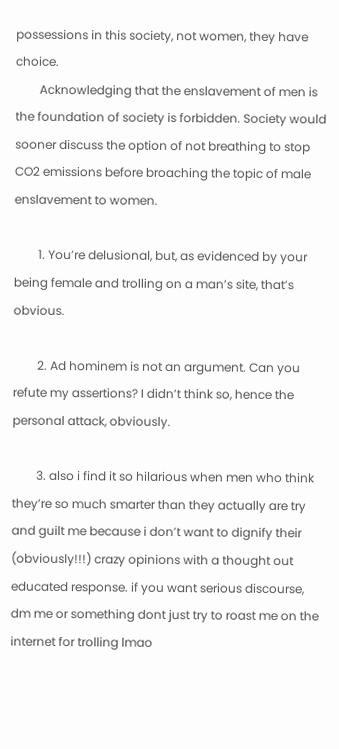possessions in this society, not women, they have choice.
        Acknowledging that the enslavement of men is the foundation of society is forbidden. Society would sooner discuss the option of not breathing to stop CO2 emissions before broaching the topic of male enslavement to women.

        1. You’re delusional, but, as evidenced by your being female and trolling on a man’s site, that’s obvious.

        2. Ad hominem is not an argument. Can you refute my assertions? I didn’t think so, hence the personal attack, obviously.

        3. also i find it so hilarious when men who think they’re so much smarter than they actually are try and guilt me because i don’t want to dignify their (obviously!!!) crazy opinions with a thought out educated response. if you want serious discourse, dm me or something dont just try to roast me on the internet for trolling lmao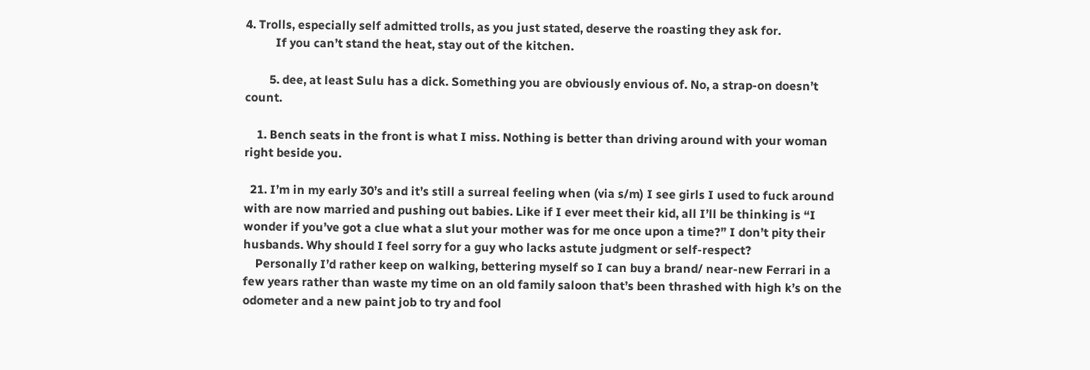4. Trolls, especially self admitted trolls, as you just stated, deserve the roasting they ask for.
          If you can’t stand the heat, stay out of the kitchen.

        5. dee, at least Sulu has a dick. Something you are obviously envious of. No, a strap-on doesn’t count.

    1. Bench seats in the front is what I miss. Nothing is better than driving around with your woman right beside you.

  21. I’m in my early 30’s and it’s still a surreal feeling when (via s/m) I see girls I used to fuck around with are now married and pushing out babies. Like if I ever meet their kid, all I’ll be thinking is “I wonder if you’ve got a clue what a slut your mother was for me once upon a time?” I don’t pity their husbands. Why should I feel sorry for a guy who lacks astute judgment or self-respect?
    Personally I’d rather keep on walking, bettering myself so I can buy a brand/ near-new Ferrari in a few years rather than waste my time on an old family saloon that’s been thrashed with high k’s on the odometer and a new paint job to try and fool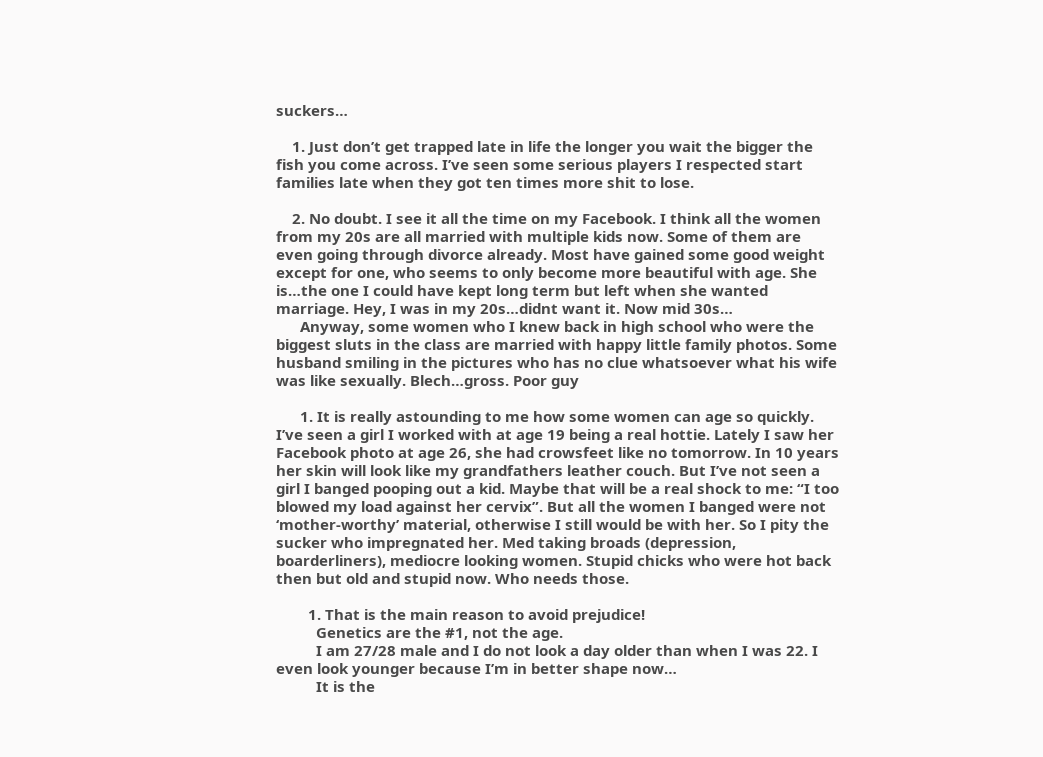suckers…

    1. Just don’t get trapped late in life the longer you wait the bigger the fish you come across. I’ve seen some serious players I respected start families late when they got ten times more shit to lose.

    2. No doubt. I see it all the time on my Facebook. I think all the women from my 20s are all married with multiple kids now. Some of them are even going through divorce already. Most have gained some good weight except for one, who seems to only become more beautiful with age. She is…the one I could have kept long term but left when she wanted marriage. Hey, I was in my 20s…didnt want it. Now mid 30s…
      Anyway, some women who I knew back in high school who were the biggest sluts in the class are married with happy little family photos. Some husband smiling in the pictures who has no clue whatsoever what his wife was like sexually. Blech…gross. Poor guy

      1. It is really astounding to me how some women can age so quickly. I’ve seen a girl I worked with at age 19 being a real hottie. Lately I saw her Facebook photo at age 26, she had crowsfeet like no tomorrow. In 10 years her skin will look like my grandfathers leather couch. But I’ve not seen a girl I banged pooping out a kid. Maybe that will be a real shock to me: “I too blowed my load against her cervix”. But all the women I banged were not ‘mother-worthy’ material, otherwise I still would be with her. So I pity the sucker who impregnated her. Med taking broads (depression, boarderliners), mediocre looking women. Stupid chicks who were hot back then but old and stupid now. Who needs those.

        1. That is the main reason to avoid prejudice!
          Genetics are the #1, not the age.
          I am 27/28 male and I do not look a day older than when I was 22. I even look younger because I’m in better shape now…
          It is the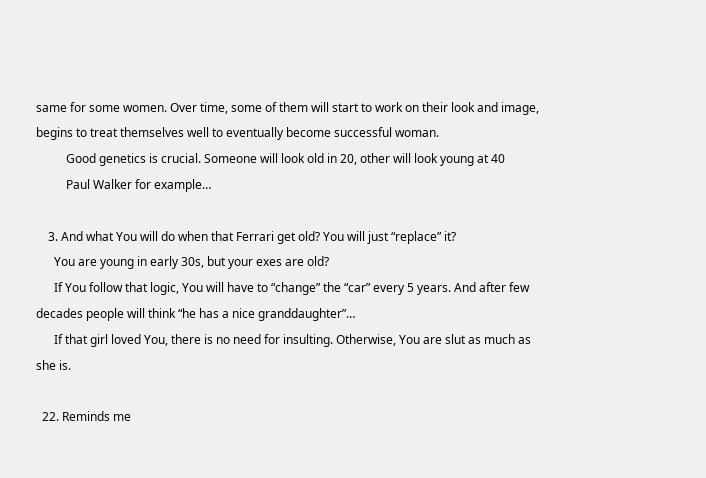same for some women. Over time, some of them will start to work on their look and image, begins to treat themselves well to eventually become successful woman.
          Good genetics is crucial. Someone will look old in 20, other will look young at 40
          Paul Walker for example…

    3. And what You will do when that Ferrari get old? You will just “replace” it?
      You are young in early 30s, but your exes are old?
      If You follow that logic, You will have to “change” the “car” every 5 years. And after few decades people will think “he has a nice granddaughter”…
      If that girl loved You, there is no need for insulting. Otherwise, You are slut as much as she is.

  22. Reminds me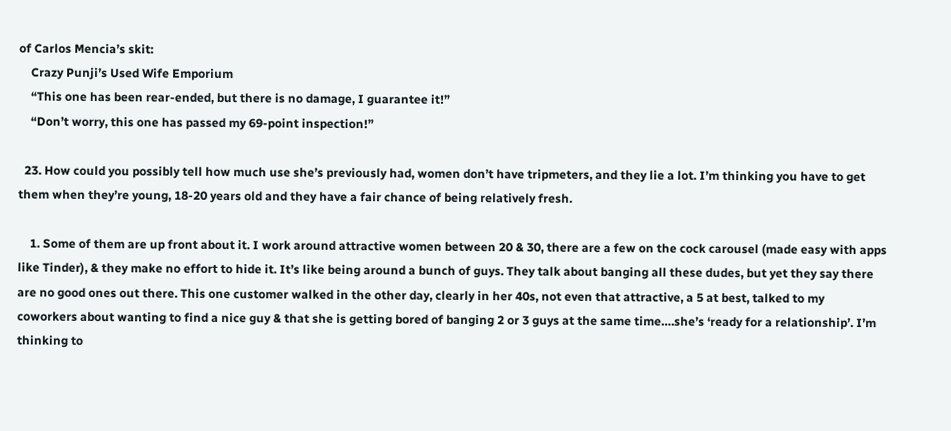of Carlos Mencia’s skit:
    Crazy Punji’s Used Wife Emporium
    “This one has been rear-ended, but there is no damage, I guarantee it!”
    “Don’t worry, this one has passed my 69-point inspection!”

  23. How could you possibly tell how much use she’s previously had, women don’t have tripmeters, and they lie a lot. I’m thinking you have to get them when they’re young, 18-20 years old and they have a fair chance of being relatively fresh.

    1. Some of them are up front about it. I work around attractive women between 20 & 30, there are a few on the cock carousel (made easy with apps like Tinder), & they make no effort to hide it. It’s like being around a bunch of guys. They talk about banging all these dudes, but yet they say there are no good ones out there. This one customer walked in the other day, clearly in her 40s, not even that attractive, a 5 at best, talked to my coworkers about wanting to find a nice guy & that she is getting bored of banging 2 or 3 guys at the same time….she’s ‘ready for a relationship’. I’m thinking to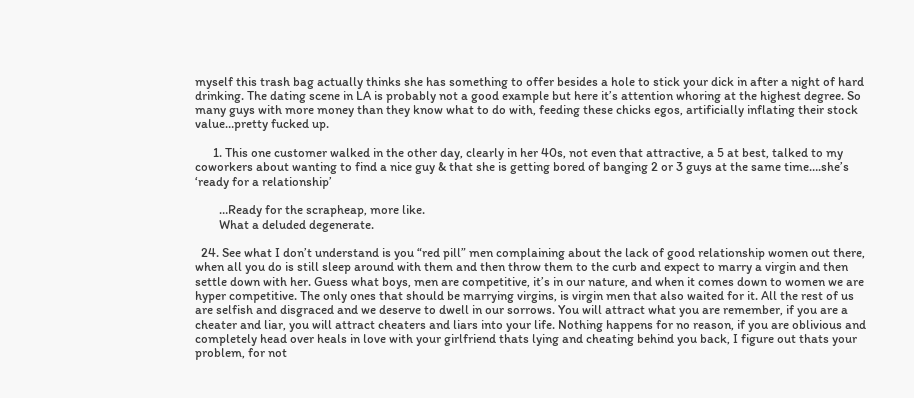myself this trash bag actually thinks she has something to offer besides a hole to stick your dick in after a night of hard drinking. The dating scene in LA is probably not a good example but here it’s attention whoring at the highest degree. So many guys with more money than they know what to do with, feeding these chicks egos, artificially inflating their stock value…pretty fucked up.

      1. This one customer walked in the other day, clearly in her 40s, not even that attractive, a 5 at best, talked to my coworkers about wanting to find a nice guy & that she is getting bored of banging 2 or 3 guys at the same time….she’s ‘ready for a relationship’

        …Ready for the scrapheap, more like.
        What a deluded degenerate.

  24. See what I don’t understand is you “red pill” men complaining about the lack of good relationship women out there, when all you do is still sleep around with them and then throw them to the curb and expect to marry a virgin and then settle down with her. Guess what boys, men are competitive, it’s in our nature, and when it comes down to women we are hyper competitive. The only ones that should be marrying virgins, is virgin men that also waited for it. All the rest of us are selfish and disgraced and we deserve to dwell in our sorrows. You will attract what you are remember, if you are a cheater and liar, you will attract cheaters and liars into your life. Nothing happens for no reason, if you are oblivious and completely head over heals in love with your girlfriend thats lying and cheating behind you back, I figure out thats your problem, for not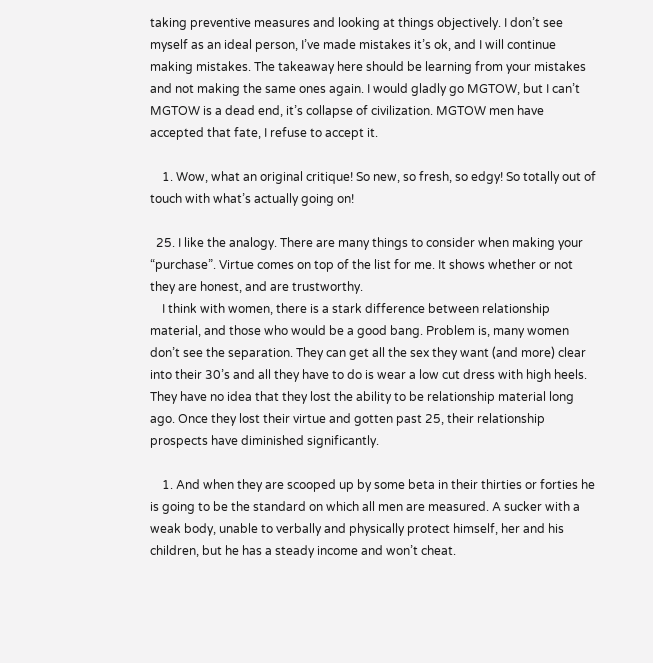taking preventive measures and looking at things objectively. I don’t see myself as an ideal person, I’ve made mistakes it’s ok, and I will continue making mistakes. The takeaway here should be learning from your mistakes and not making the same ones again. I would gladly go MGTOW, but I can’t MGTOW is a dead end, it’s collapse of civilization. MGTOW men have accepted that fate, I refuse to accept it.

    1. Wow, what an original critique! So new, so fresh, so edgy! So totally out of touch with what’s actually going on!

  25. I like the analogy. There are many things to consider when making your “purchase”. Virtue comes on top of the list for me. It shows whether or not they are honest, and are trustworthy.
    I think with women, there is a stark difference between relationship material, and those who would be a good bang. Problem is, many women don’t see the separation. They can get all the sex they want (and more) clear into their 30’s and all they have to do is wear a low cut dress with high heels. They have no idea that they lost the ability to be relationship material long ago. Once they lost their virtue and gotten past 25, their relationship prospects have diminished significantly.

    1. And when they are scooped up by some beta in their thirties or forties he is going to be the standard on which all men are measured. A sucker with a weak body, unable to verbally and physically protect himself, her and his children, but he has a steady income and won’t cheat.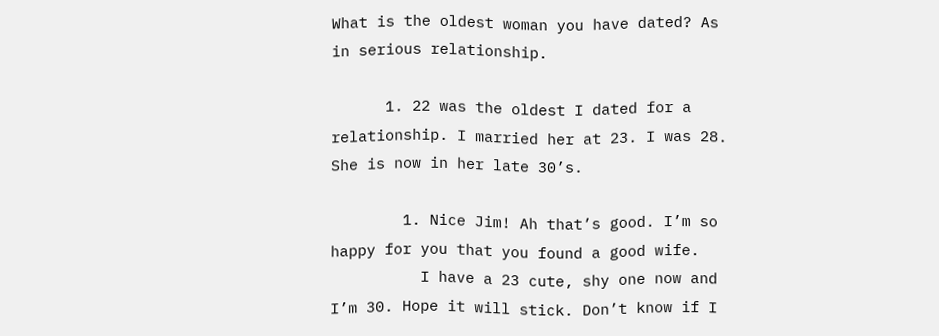What is the oldest woman you have dated? As in serious relationship.

      1. 22 was the oldest I dated for a relationship. I married her at 23. I was 28. She is now in her late 30’s.

        1. Nice Jim! Ah that’s good. I’m so happy for you that you found a good wife.
          I have a 23 cute, shy one now and I’m 30. Hope it will stick. Don’t know if I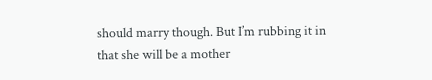should marry though. But I’m rubbing it in that she will be a mother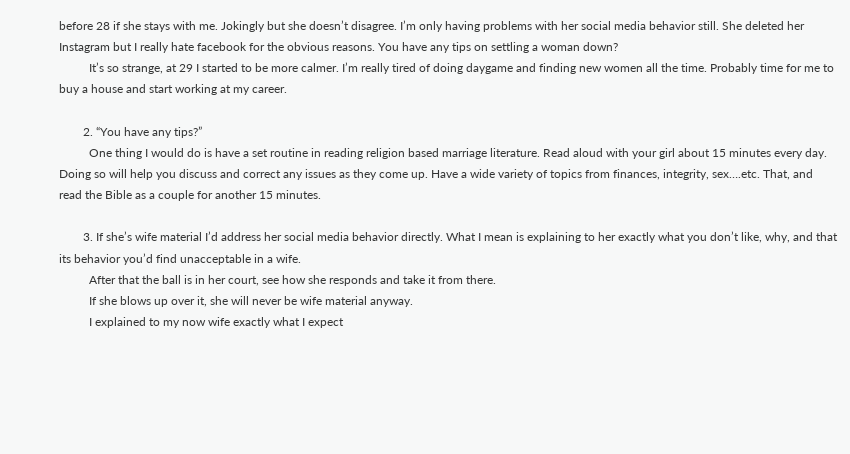before 28 if she stays with me. Jokingly but she doesn’t disagree. I’m only having problems with her social media behavior still. She deleted her Instagram but I really hate facebook for the obvious reasons. You have any tips on settling a woman down?
          It’s so strange, at 29 I started to be more calmer. I’m really tired of doing daygame and finding new women all the time. Probably time for me to buy a house and start working at my career.

        2. “You have any tips?”
          One thing I would do is have a set routine in reading religion based marriage literature. Read aloud with your girl about 15 minutes every day. Doing so will help you discuss and correct any issues as they come up. Have a wide variety of topics from finances, integrity, sex….etc. That, and read the Bible as a couple for another 15 minutes.

        3. If she’s wife material I’d address her social media behavior directly. What I mean is explaining to her exactly what you don’t like, why, and that its behavior you’d find unacceptable in a wife.
          After that the ball is in her court, see how she responds and take it from there.
          If she blows up over it, she will never be wife material anyway.
          I explained to my now wife exactly what I expect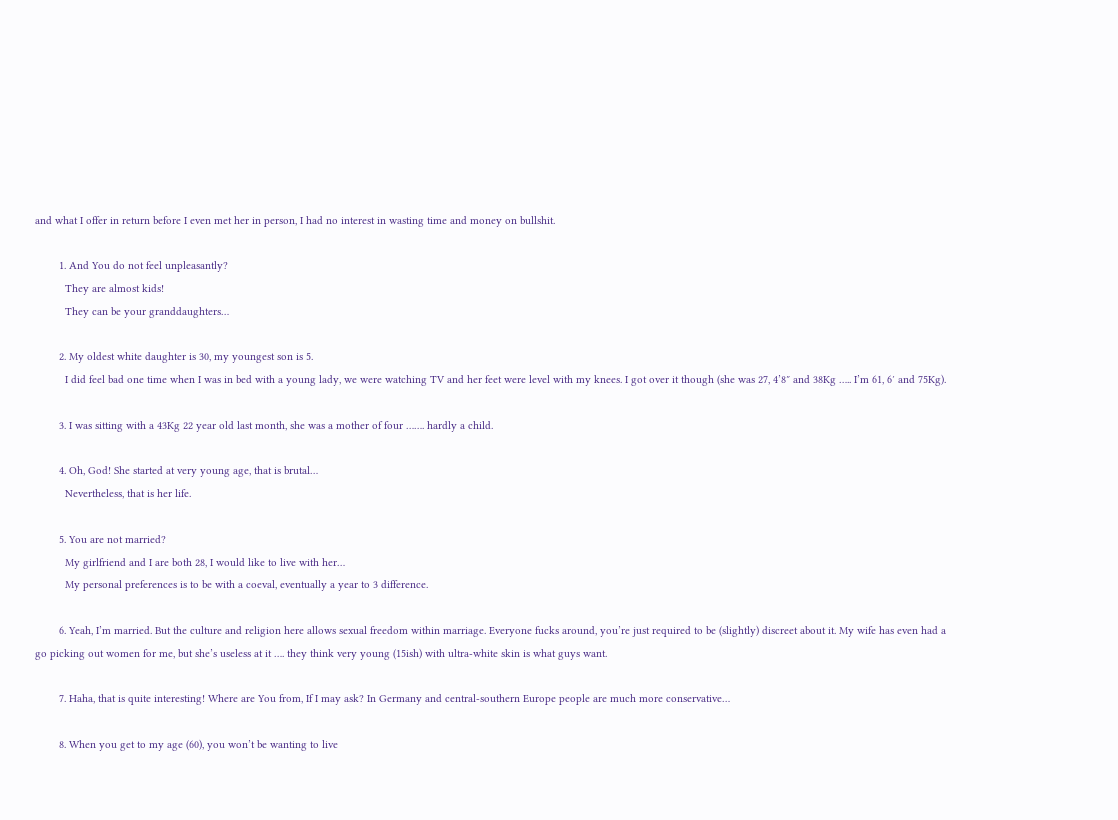and what I offer in return before I even met her in person, I had no interest in wasting time and money on bullshit.

        1. And You do not feel unpleasantly?
          They are almost kids!
          They can be your granddaughters…

        2. My oldest white daughter is 30, my youngest son is 5.
          I did feel bad one time when I was in bed with a young lady, we were watching TV and her feet were level with my knees. I got over it though (she was 27, 4’8″ and 38Kg ….. I’m 61, 6′ and 75Kg).

        3. I was sitting with a 43Kg 22 year old last month, she was a mother of four ……. hardly a child.

        4. Oh, God! She started at very young age, that is brutal…
          Nevertheless, that is her life.

        5. You are not married?
          My girlfriend and I are both 28, I would like to live with her…
          My personal preferences is to be with a coeval, eventually a year to 3 difference.

        6. Yeah, I’m married. But the culture and religion here allows sexual freedom within marriage. Everyone fucks around, you’re just required to be (slightly) discreet about it. My wife has even had a go picking out women for me, but she’s useless at it …. they think very young (15ish) with ultra-white skin is what guys want.

        7. Haha, that is quite interesting! Where are You from, If I may ask? In Germany and central-southern Europe people are much more conservative…

        8. When you get to my age (60), you won’t be wanting to live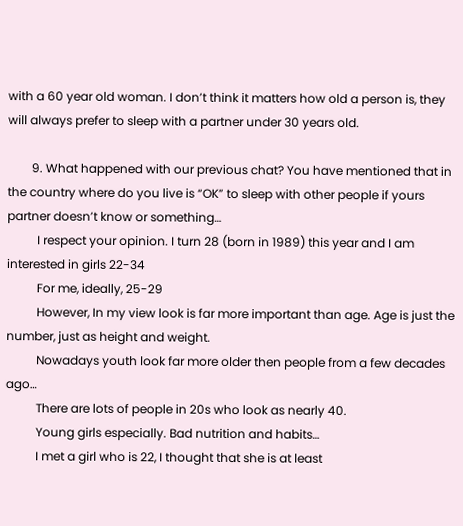with a 60 year old woman. I don’t think it matters how old a person is, they will always prefer to sleep with a partner under 30 years old.

        9. What happened with our previous chat? You have mentioned that in the country where do you live is “OK” to sleep with other people if yours partner doesn’t know or something…
          I respect your opinion. I turn 28 (born in 1989) this year and I am interested in girls 22-34
          For me, ideally, 25-29
          However, In my view look is far more important than age. Age is just the number, just as height and weight.
          Nowadays youth look far more older then people from a few decades ago…
          There are lots of people in 20s who look as nearly 40.
          Young girls especially. Bad nutrition and habits…
          I met a girl who is 22, I thought that she is at least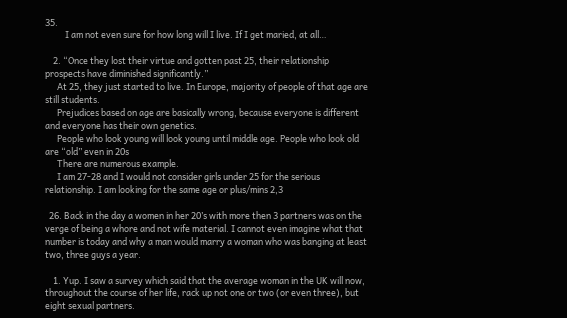35.
          I am not even sure for how long will I live. If I get maried, at all…

    2. “Once they lost their virtue and gotten past 25, their relationship prospects have diminished significantly.”
      At 25, they just started to live. In Europe, majority of people of that age are still students.
      Prejudices based on age are basically wrong, because everyone is different and everyone has their own genetics.
      People who look young will look young until middle age. People who look old are “old” even in 20s
      There are numerous example.
      I am 27-28 and I would not consider girls under 25 for the serious relationship. I am looking for the same age or plus/mins 2,3

  26. Back in the day a women in her 20’s with more then 3 partners was on the verge of being a whore and not wife material. I cannot even imagine what that number is today and why a man would marry a woman who was banging at least two, three guys a year.

    1. Yup. I saw a survey which said that the average woman in the UK will now, throughout the course of her life, rack up not one or two (or even three), but eight sexual partners.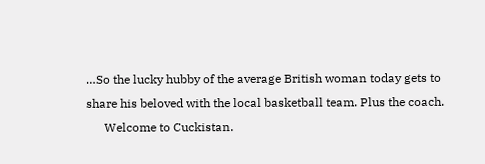…So the lucky hubby of the average British woman today gets to share his beloved with the local basketball team. Plus the coach.
      Welcome to Cuckistan.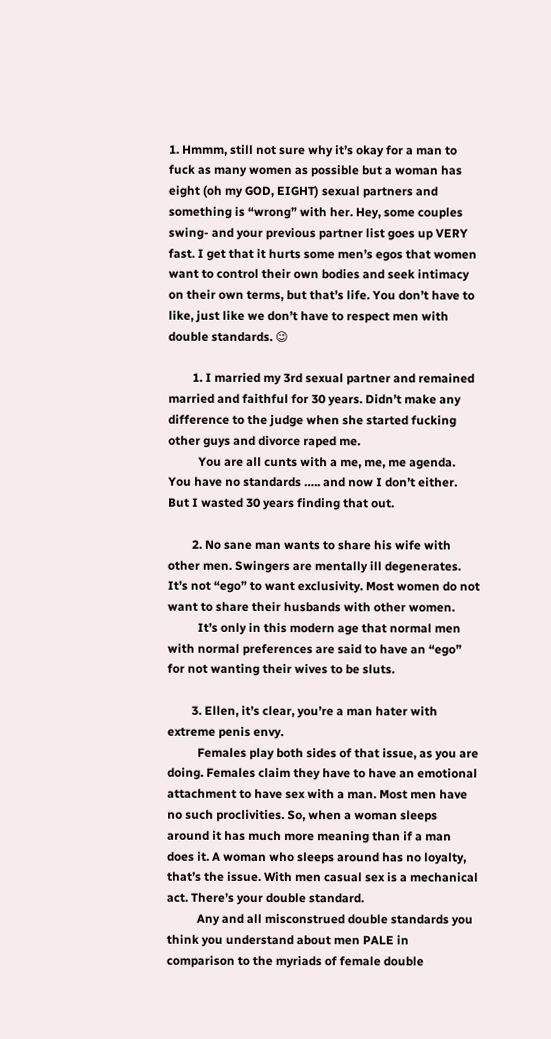1. Hmmm, still not sure why it’s okay for a man to fuck as many women as possible but a woman has eight (oh my GOD, EIGHT) sexual partners and something is “wrong” with her. Hey, some couples swing- and your previous partner list goes up VERY fast. I get that it hurts some men’s egos that women want to control their own bodies and seek intimacy on their own terms, but that’s life. You don’t have to like, just like we don’t have to respect men with double standards. 😉

        1. I married my 3rd sexual partner and remained married and faithful for 30 years. Didn’t make any difference to the judge when she started fucking other guys and divorce raped me.
          You are all cunts with a me, me, me agenda. You have no standards ….. and now I don’t either. But I wasted 30 years finding that out.

        2. No sane man wants to share his wife with other men. Swingers are mentally ill degenerates. It’s not “ego” to want exclusivity. Most women do not want to share their husbands with other women.
          It’s only in this modern age that normal men with normal preferences are said to have an “ego” for not wanting their wives to be sluts.

        3. Ellen, it’s clear, you’re a man hater with extreme penis envy.
          Females play both sides of that issue, as you are doing. Females claim they have to have an emotional attachment to have sex with a man. Most men have no such proclivities. So, when a woman sleeps around it has much more meaning than if a man does it. A woman who sleeps around has no loyalty, that’s the issue. With men casual sex is a mechanical act. There’s your double standard.
          Any and all misconstrued double standards you think you understand about men PALE in comparison to the myriads of female double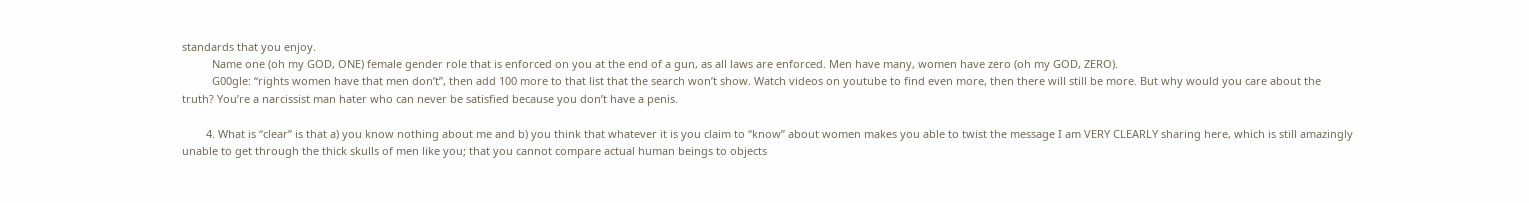standards that you enjoy.
          Name one (oh my GOD, ONE) female gender role that is enforced on you at the end of a gun, as all laws are enforced. Men have many, women have zero (oh my GOD, ZERO).
          G00gle: “rights women have that men don’t”, then add 100 more to that list that the search won’t show. Watch videos on youtube to find even more, then there will still be more. But why would you care about the truth? You’re a narcissist man hater who can never be satisfied because you don’t have a penis.

        4. What is “clear” is that a) you know nothing about me and b) you think that whatever it is you claim to “know” about women makes you able to twist the message I am VERY CLEARLY sharing here, which is still amazingly unable to get through the thick skulls of men like you; that you cannot compare actual human beings to objects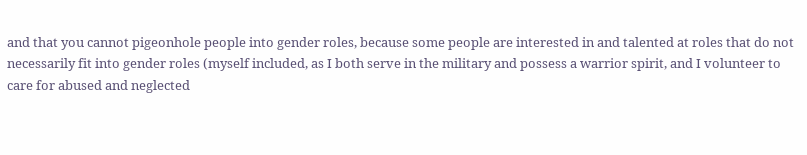and that you cannot pigeonhole people into gender roles, because some people are interested in and talented at roles that do not necessarily fit into gender roles (myself included, as I both serve in the military and possess a warrior spirit, and I volunteer to care for abused and neglected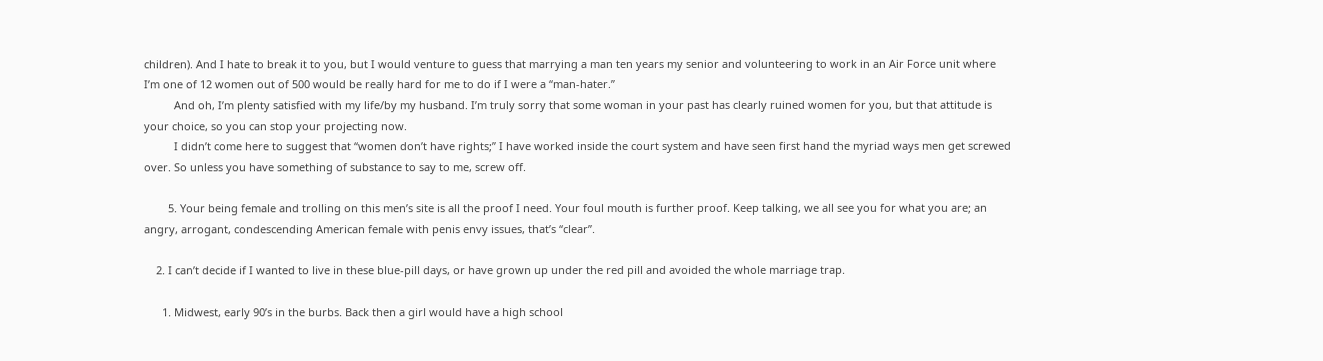children). And I hate to break it to you, but I would venture to guess that marrying a man ten years my senior and volunteering to work in an Air Force unit where I’m one of 12 women out of 500 would be really hard for me to do if I were a “man-hater.”
          And oh, I’m plenty satisfied with my life/by my husband. I’m truly sorry that some woman in your past has clearly ruined women for you, but that attitude is your choice, so you can stop your projecting now.
          I didn’t come here to suggest that “women don’t have rights;” I have worked inside the court system and have seen first hand the myriad ways men get screwed over. So unless you have something of substance to say to me, screw off.

        5. Your being female and trolling on this men’s site is all the proof I need. Your foul mouth is further proof. Keep talking, we all see you for what you are; an angry, arrogant, condescending American female with penis envy issues, that’s “clear”.

    2. I can’t decide if I wanted to live in these blue-pill days, or have grown up under the red pill and avoided the whole marriage trap.

      1. Midwest, early 90’s in the burbs. Back then a girl would have a high school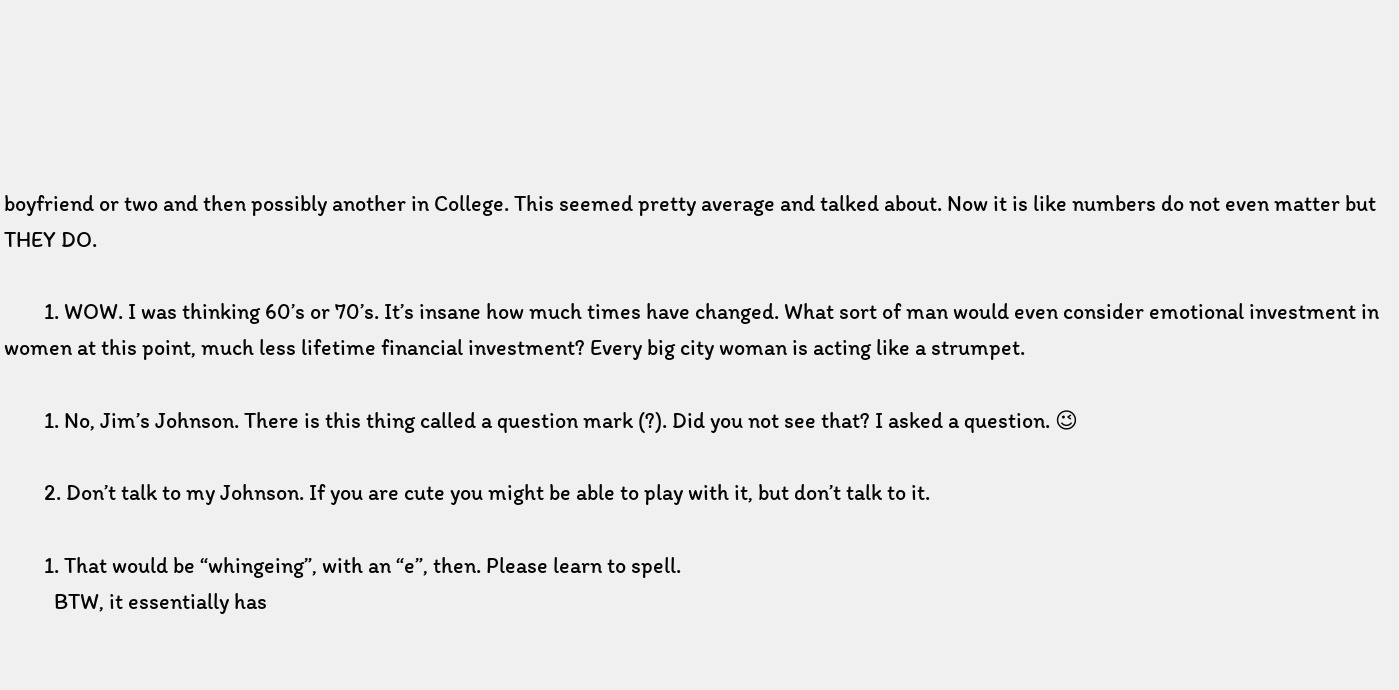boyfriend or two and then possibly another in College. This seemed pretty average and talked about. Now it is like numbers do not even matter but THEY DO.

        1. WOW. I was thinking 60’s or 70’s. It’s insane how much times have changed. What sort of man would even consider emotional investment in women at this point, much less lifetime financial investment? Every big city woman is acting like a strumpet.

        1. No, Jim’s Johnson. There is this thing called a question mark (?). Did you not see that? I asked a question. 😉

        2. Don’t talk to my Johnson. If you are cute you might be able to play with it, but don’t talk to it.

        1. That would be “whingeing”, with an “e”, then. Please learn to spell.
          BTW, it essentially has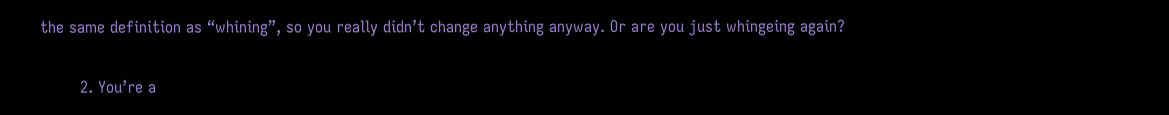the same definition as “whining”, so you really didn’t change anything anyway. Or are you just whingeing again?

        2. You’re a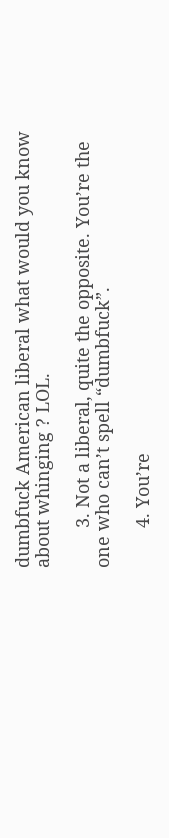dumbfuck American liberal what would you know about whinging ? LOL.

        3. Not a liberal, quite the opposite. You’re the one who can’t spell “dumbfuck”.

        4. You’re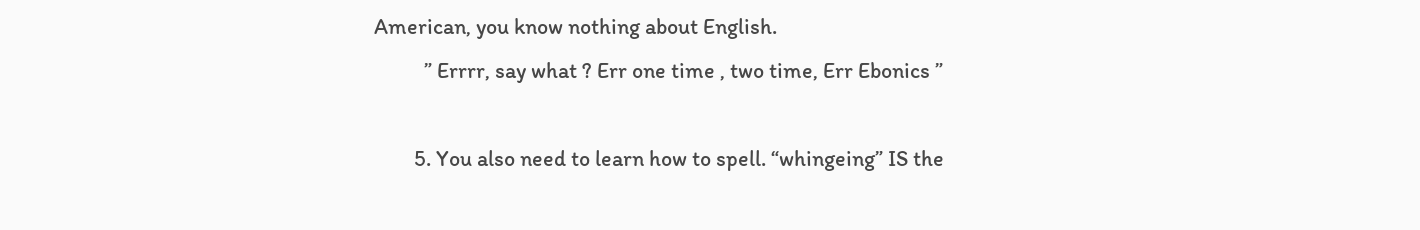American, you know nothing about English.
          ” Errrr, say what ? Err one time , two time, Err Ebonics ”

        5. You also need to learn how to spell. “whingeing” IS the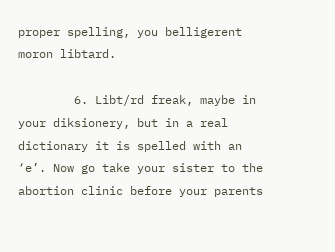proper spelling, you belligerent moron libtard.

        6. Libt/rd freak, maybe in your diksionery, but in a real dictionary it is spelled with an ‘e’. Now go take your sister to the abortion clinic before your parents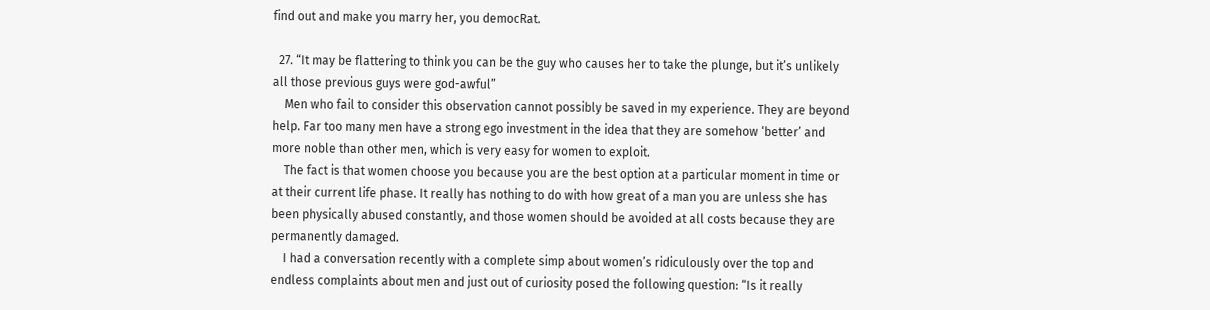find out and make you marry her, you democRat.

  27. “It may be flattering to think you can be the guy who causes her to take the plunge, but it’s unlikely all those previous guys were god-awful”
    Men who fail to consider this observation cannot possibly be saved in my experience. They are beyond help. Far too many men have a strong ego investment in the idea that they are somehow ‘better’ and more noble than other men, which is very easy for women to exploit.
    The fact is that women choose you because you are the best option at a particular moment in time or at their current life phase. It really has nothing to do with how great of a man you are unless she has been physically abused constantly, and those women should be avoided at all costs because they are permanently damaged.
    I had a conversation recently with a complete simp about women’s ridiculously over the top and endless complaints about men and just out of curiosity posed the following question: “Is it really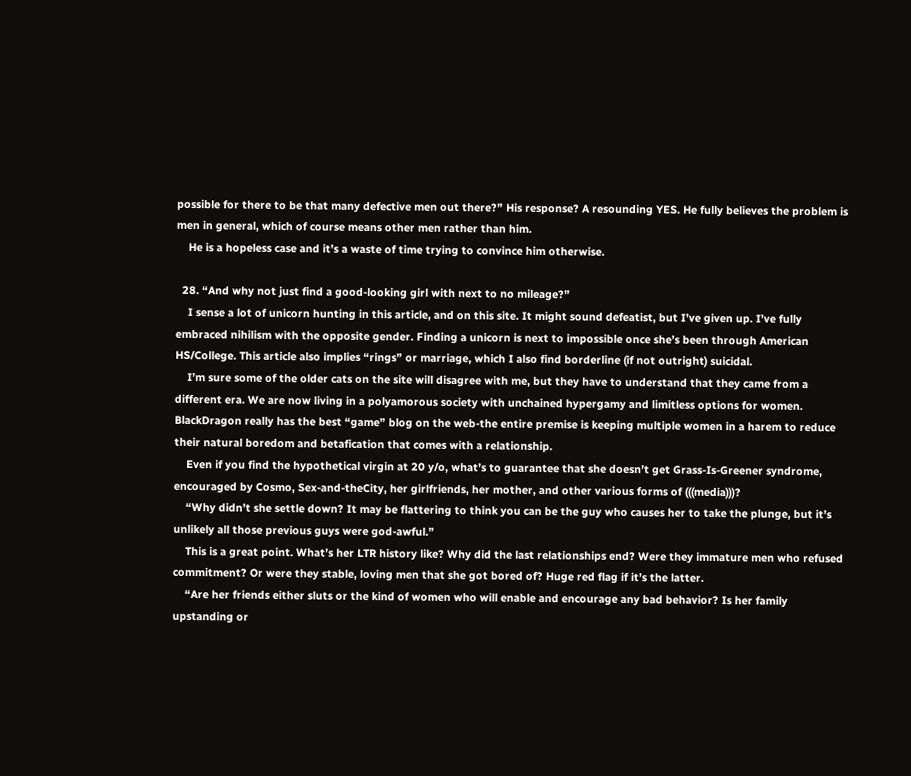possible for there to be that many defective men out there?” His response? A resounding YES. He fully believes the problem is men in general, which of course means other men rather than him.
    He is a hopeless case and it’s a waste of time trying to convince him otherwise.

  28. “And why not just find a good-looking girl with next to no mileage?”
    I sense a lot of unicorn hunting in this article, and on this site. It might sound defeatist, but I’ve given up. I’ve fully embraced nihilism with the opposite gender. Finding a unicorn is next to impossible once she’s been through American HS/College. This article also implies “rings” or marriage, which I also find borderline (if not outright) suicidal.
    I’m sure some of the older cats on the site will disagree with me, but they have to understand that they came from a different era. We are now living in a polyamorous society with unchained hypergamy and limitless options for women. BlackDragon really has the best “game” blog on the web-the entire premise is keeping multiple women in a harem to reduce their natural boredom and betafication that comes with a relationship.
    Even if you find the hypothetical virgin at 20 y/o, what’s to guarantee that she doesn’t get Grass-Is-Greener syndrome, encouraged by Cosmo, Sex-and-theCity, her girlfriends, her mother, and other various forms of (((media)))?
    “Why didn’t she settle down? It may be flattering to think you can be the guy who causes her to take the plunge, but it’s unlikely all those previous guys were god-awful.”
    This is a great point. What’s her LTR history like? Why did the last relationships end? Were they immature men who refused commitment? Or were they stable, loving men that she got bored of? Huge red flag if it’s the latter.
    “Are her friends either sluts or the kind of women who will enable and encourage any bad behavior? Is her family upstanding or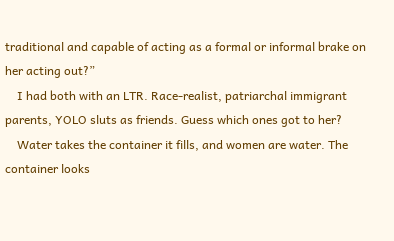traditional and capable of acting as a formal or informal brake on her acting out?”
    I had both with an LTR. Race-realist, patriarchal immigrant parents, YOLO sluts as friends. Guess which ones got to her?
    Water takes the container it fills, and women are water. The container looks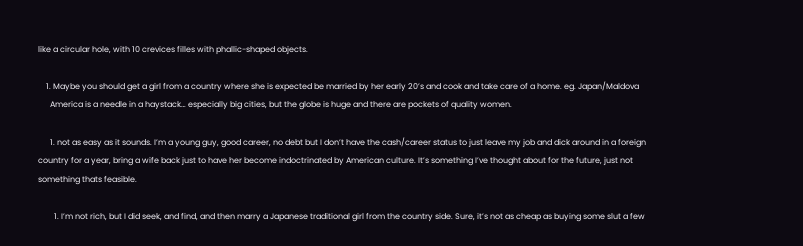like a circular hole, with 10 crevices filles with phallic-shaped objects.

    1. Maybe you should get a girl from a country where she is expected be married by her early 20’s and cook and take care of a home. eg. Japan/Maldova
      America is a needle in a haystack… especially big cities, but the globe is huge and there are pockets of quality women.

      1. not as easy as it sounds. I’m a young guy, good career, no debt but I don’t have the cash/career status to just leave my job and dick around in a foreign country for a year, bring a wife back just to have her become indoctrinated by American culture. It’s something I’ve thought about for the future, just not something thats feasible.

        1. I’m not rich, but I did seek, and find, and then marry a Japanese traditional girl from the country side. Sure, it’s not as cheap as buying some slut a few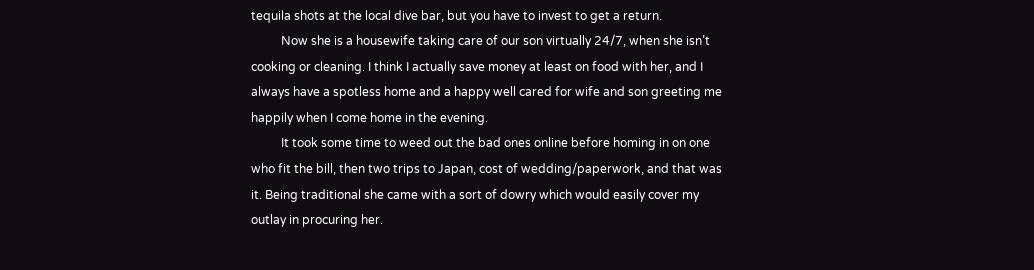tequila shots at the local dive bar, but you have to invest to get a return.
          Now she is a housewife taking care of our son virtually 24/7, when she isn’t cooking or cleaning. I think I actually save money at least on food with her, and I always have a spotless home and a happy well cared for wife and son greeting me happily when I come home in the evening.
          It took some time to weed out the bad ones online before homing in on one who fit the bill, then two trips to Japan, cost of wedding/paperwork, and that was it. Being traditional she came with a sort of dowry which would easily cover my outlay in procuring her.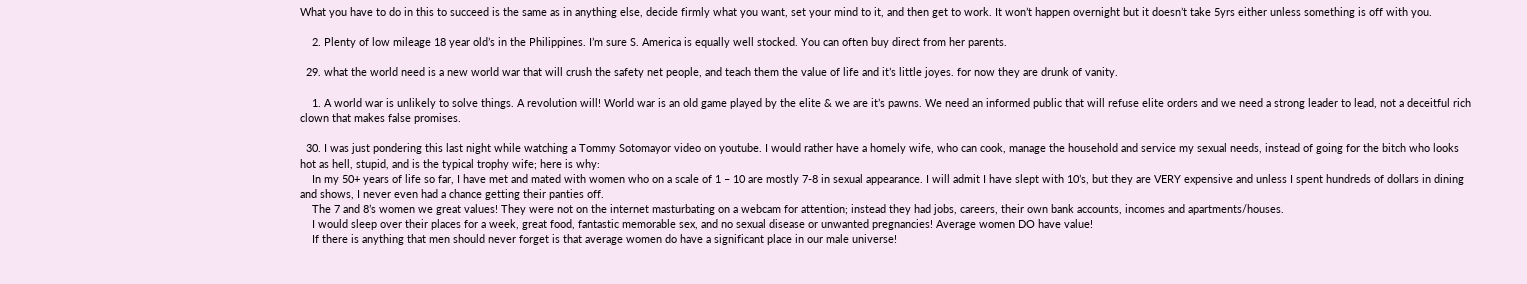What you have to do in this to succeed is the same as in anything else, decide firmly what you want, set your mind to it, and then get to work. It won’t happen overnight but it doesn’t take 5yrs either unless something is off with you.

    2. Plenty of low mileage 18 year old’s in the Philippines. I’m sure S. America is equally well stocked. You can often buy direct from her parents.

  29. what the world need is a new world war that will crush the safety net people, and teach them the value of life and it’s little joyes. for now they are drunk of vanity.

    1. A world war is unlikely to solve things. A revolution will! World war is an old game played by the elite & we are it’s pawns. We need an informed public that will refuse elite orders and we need a strong leader to lead, not a deceitful rich clown that makes false promises.

  30. I was just pondering this last night while watching a Tommy Sotomayor video on youtube. I would rather have a homely wife, who can cook, manage the household and service my sexual needs, instead of going for the bitch who looks hot as hell, stupid, and is the typical trophy wife; here is why:
    In my 50+ years of life so far, I have met and mated with women who on a scale of 1 – 10 are mostly 7-8 in sexual appearance. I will admit I have slept with 10’s, but they are VERY expensive and unless I spent hundreds of dollars in dining and shows, I never even had a chance getting their panties off.
    The 7 and 8’s women we great values! They were not on the internet masturbating on a webcam for attention; instead they had jobs, careers, their own bank accounts, incomes and apartments/houses.
    I would sleep over their places for a week, great food, fantastic memorable sex, and no sexual disease or unwanted pregnancies! Average women DO have value!
    If there is anything that men should never forget is that average women do have a significant place in our male universe!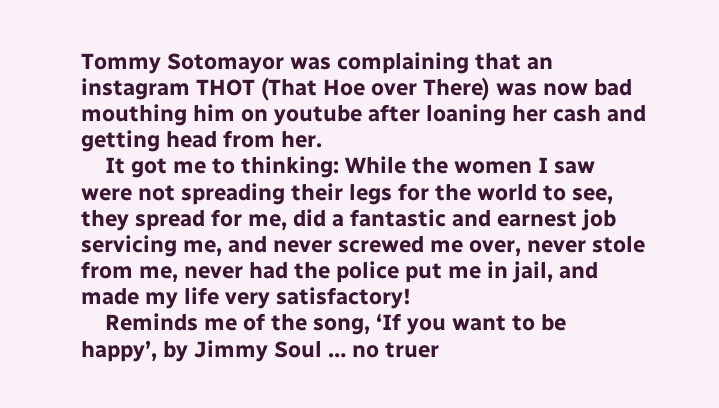Tommy Sotomayor was complaining that an instagram THOT (That Hoe over There) was now bad mouthing him on youtube after loaning her cash and getting head from her.
    It got me to thinking: While the women I saw were not spreading their legs for the world to see, they spread for me, did a fantastic and earnest job servicing me, and never screwed me over, never stole from me, never had the police put me in jail, and made my life very satisfactory!
    Reminds me of the song, ‘If you want to be happy’, by Jimmy Soul … no truer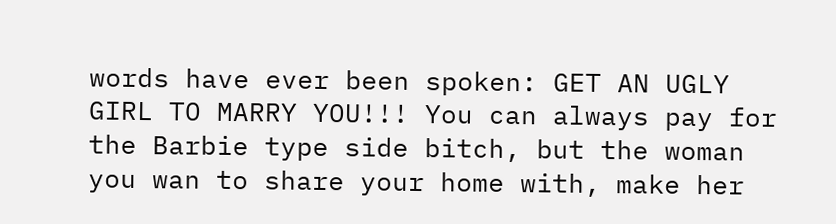words have ever been spoken: GET AN UGLY GIRL TO MARRY YOU!!! You can always pay for the Barbie type side bitch, but the woman you wan to share your home with, make her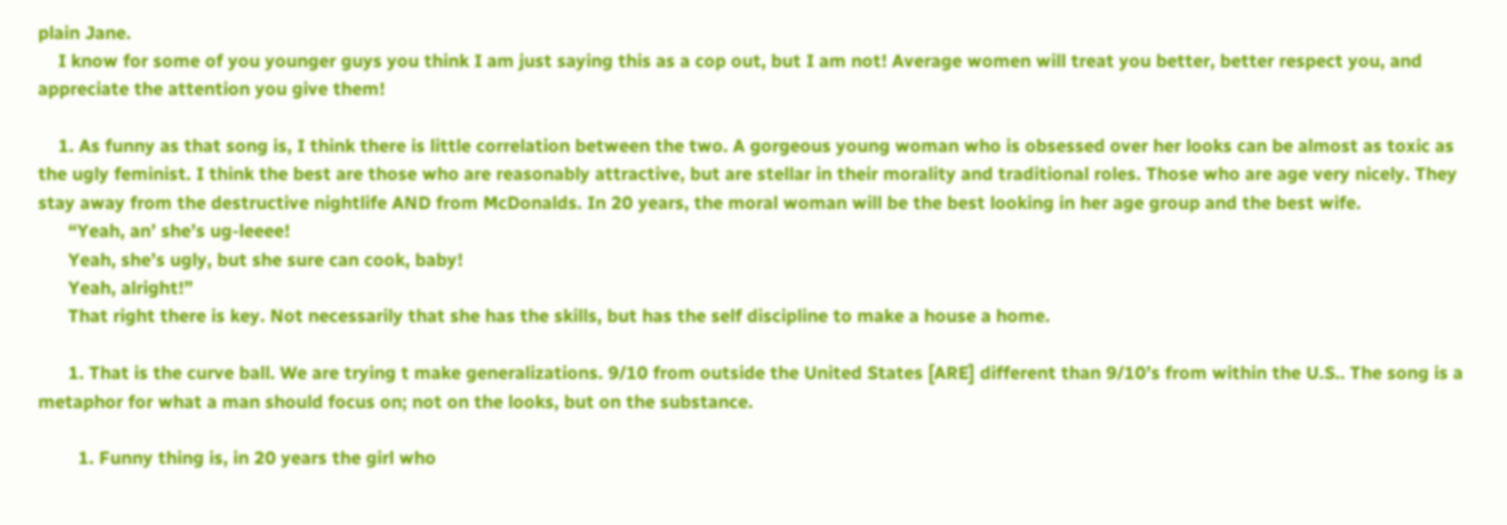plain Jane.
    I know for some of you younger guys you think I am just saying this as a cop out, but I am not! Average women will treat you better, better respect you, and appreciate the attention you give them!

    1. As funny as that song is, I think there is little correlation between the two. A gorgeous young woman who is obsessed over her looks can be almost as toxic as the ugly feminist. I think the best are those who are reasonably attractive, but are stellar in their morality and traditional roles. Those who are age very nicely. They stay away from the destructive nightlife AND from McDonalds. In 20 years, the moral woman will be the best looking in her age group and the best wife.
      “Yeah, an’ she’s ug-leeee!
      Yeah, she’s ugly, but she sure can cook, baby!
      Yeah, alright!”
      That right there is key. Not necessarily that she has the skills, but has the self discipline to make a house a home.

      1. That is the curve ball. We are trying t make generalizations. 9/10 from outside the United States [ARE] different than 9/10’s from within the U.S.. The song is a metaphor for what a man should focus on; not on the looks, but on the substance.

        1. Funny thing is, in 20 years the girl who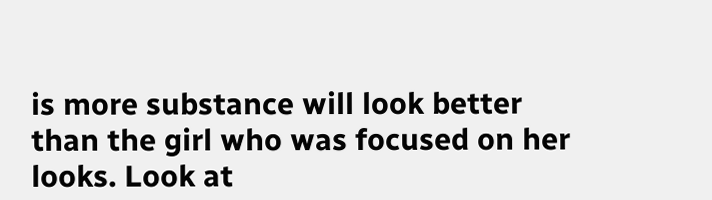is more substance will look better than the girl who was focused on her looks. Look at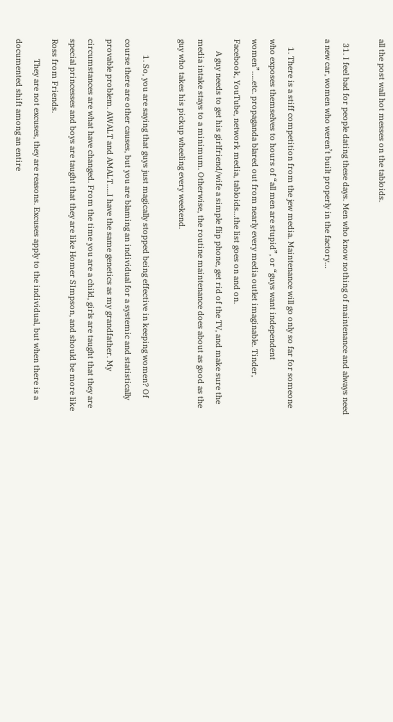all the post wall hot messes on the tabloids.

  31. I feel bad for people dating these days. Men who know nothing of maintenance and always need a new car, women who weren’t built properly in the factory…

    1. There is a stiff competition from the jew media. Maintenance will go only so far for someone who exposes themselves to hours of “all men are stupid”, or “guys want independent women”…..etc. propaganda blared out from nearly every media outlet imaginable. Tinder, Facebook, YouTube, network media, tabloids…the list goes on and on.
      A guy needs to get his girlfriend/wife a simple flip phone, get rid of the TV, and make sure the media intake stays to a minimum. Otherwise, the routine maintenance does about as good as the guy who takes his pickup wheeling every weekend.

        1. So, you are saying that guys just magically stopped being effective in keeping women? Of course there are other causes, but you are blaming an individual for a systemic and statistically provable problem. AWALT and AMALT…..I have the same genetics as my grandfather. My circumstances are what have changed. From the time you are a child, girls are taught that they are special princesses and boys are taught that they are like Homer SImpson, and should be more like Ross from Friends.
          They are not excuses, they are reasons. Excuses apply to the individual, but when there is a documented shift among an entire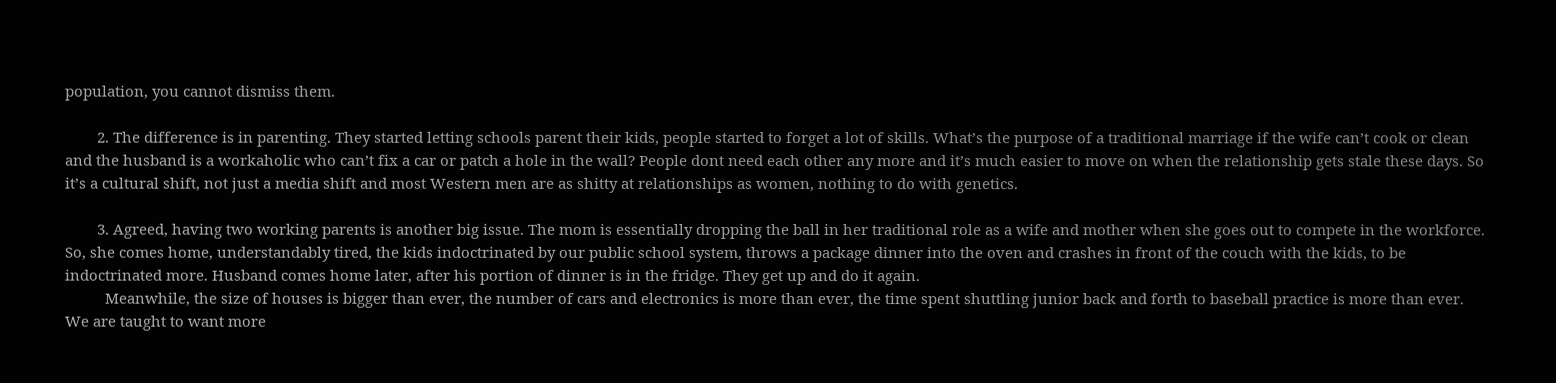population, you cannot dismiss them.

        2. The difference is in parenting. They started letting schools parent their kids, people started to forget a lot of skills. What’s the purpose of a traditional marriage if the wife can’t cook or clean and the husband is a workaholic who can’t fix a car or patch a hole in the wall? People dont need each other any more and it’s much easier to move on when the relationship gets stale these days. So it’s a cultural shift, not just a media shift and most Western men are as shitty at relationships as women, nothing to do with genetics.

        3. Agreed, having two working parents is another big issue. The mom is essentially dropping the ball in her traditional role as a wife and mother when she goes out to compete in the workforce. So, she comes home, understandably tired, the kids indoctrinated by our public school system, throws a package dinner into the oven and crashes in front of the couch with the kids, to be indoctrinated more. Husband comes home later, after his portion of dinner is in the fridge. They get up and do it again.
          Meanwhile, the size of houses is bigger than ever, the number of cars and electronics is more than ever, the time spent shuttling junior back and forth to baseball practice is more than ever. We are taught to want more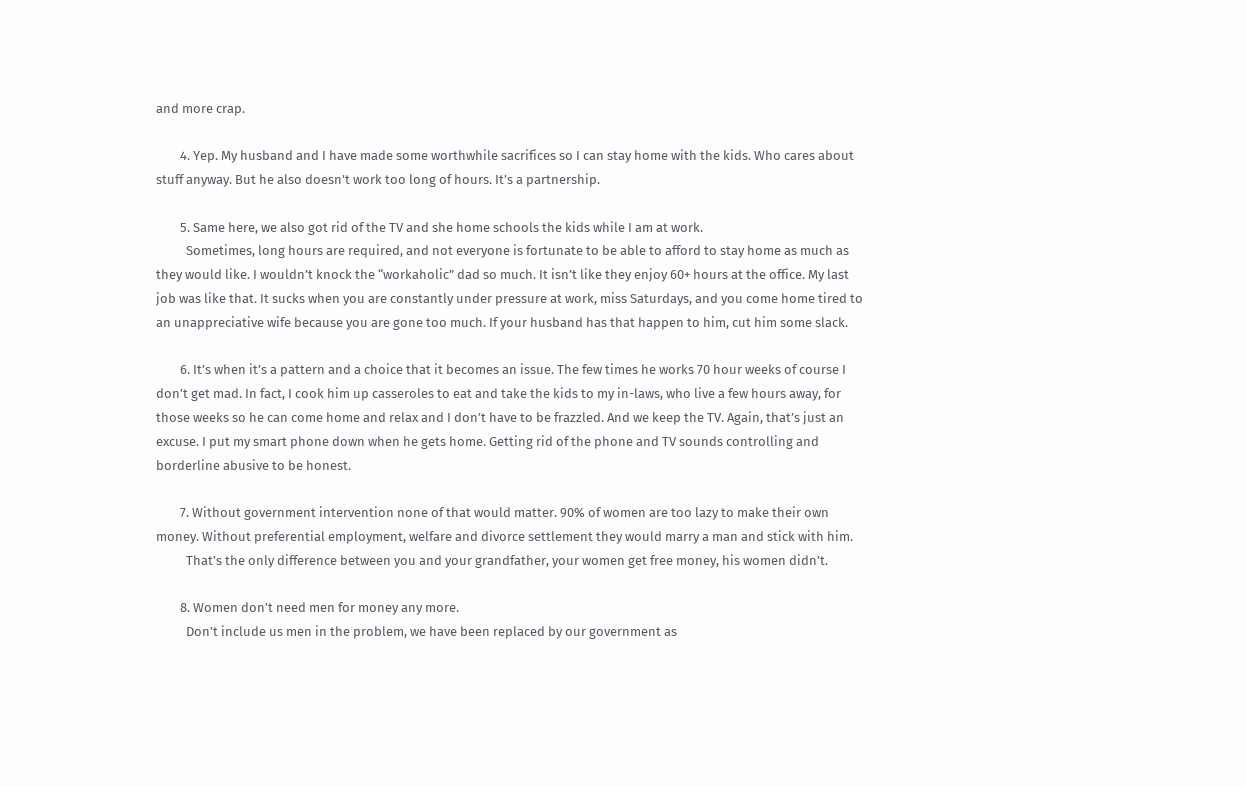and more crap.

        4. Yep. My husband and I have made some worthwhile sacrifices so I can stay home with the kids. Who cares about stuff anyway. But he also doesn’t work too long of hours. It’s a partnership.

        5. Same here, we also got rid of the TV and she home schools the kids while I am at work.
          Sometimes, long hours are required, and not everyone is fortunate to be able to afford to stay home as much as they would like. I wouldn’t knock the “workaholic” dad so much. It isn’t like they enjoy 60+ hours at the office. My last job was like that. It sucks when you are constantly under pressure at work, miss Saturdays, and you come home tired to an unappreciative wife because you are gone too much. If your husband has that happen to him, cut him some slack.

        6. It’s when it’s a pattern and a choice that it becomes an issue. The few times he works 70 hour weeks of course I don’t get mad. In fact, I cook him up casseroles to eat and take the kids to my in-laws, who live a few hours away, for those weeks so he can come home and relax and I don’t have to be frazzled. And we keep the TV. Again, that’s just an excuse. I put my smart phone down when he gets home. Getting rid of the phone and TV sounds controlling and borderline abusive to be honest.

        7. Without government intervention none of that would matter. 90% of women are too lazy to make their own money. Without preferential employment, welfare and divorce settlement they would marry a man and stick with him.
          That’s the only difference between you and your grandfather, your women get free money, his women didn’t.

        8. Women don’t need men for money any more.
          Don’t include us men in the problem, we have been replaced by our government as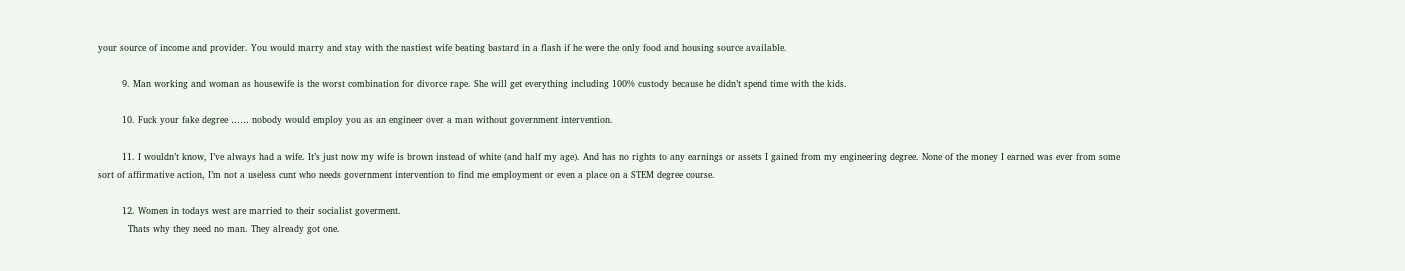your source of income and provider. You would marry and stay with the nastiest wife beating bastard in a flash if he were the only food and housing source available.

        9. Man working and woman as housewife is the worst combination for divorce rape. She will get everything including 100% custody because he didn’t spend time with the kids.

        10. Fuck your fake degree …… nobody would employ you as an engineer over a man without government intervention.

        11. I wouldn’t know, I’ve always had a wife. It’s just now my wife is brown instead of white (and half my age). And has no rights to any earnings or assets I gained from my engineering degree. None of the money I earned was ever from some sort of affirmative action, I’m not a useless cunt who needs government intervention to find me employment or even a place on a STEM degree course.

        12. Women in todays west are married to their socialist goverment.
          Thats why they need no man. They already got one.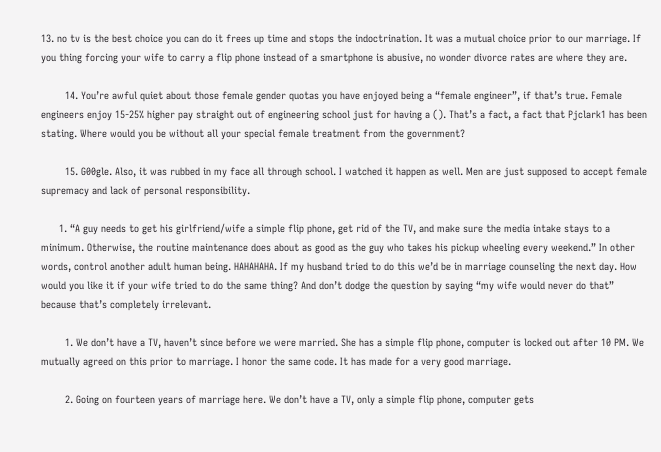13. no tv is the best choice you can do it frees up time and stops the indoctrination. It was a mutual choice prior to our marriage. If you thing forcing your wife to carry a flip phone instead of a smartphone is abusive, no wonder divorce rates are where they are.

        14. You’re awful quiet about those female gender quotas you have enjoyed being a “female engineer”, if that’s true. Female engineers enjoy 15-25% higher pay straight out of engineering school just for having a (). That’s a fact, a fact that Pjclark1 has been stating. Where would you be without all your special female treatment from the government?

        15. G00gle. Also, it was rubbed in my face all through school. I watched it happen as well. Men are just supposed to accept female supremacy and lack of personal responsibility.

      1. “A guy needs to get his girlfriend/wife a simple flip phone, get rid of the TV, and make sure the media intake stays to a minimum. Otherwise, the routine maintenance does about as good as the guy who takes his pickup wheeling every weekend.” In other words, control another adult human being. HAHAHAHA. If my husband tried to do this we’d be in marriage counseling the next day. How would you like it if your wife tried to do the same thing? And don’t dodge the question by saying “my wife would never do that” because that’s completely irrelevant.

        1. We don’t have a TV, haven’t since before we were married. She has a simple flip phone, computer is locked out after 10 PM. We mutually agreed on this prior to marriage. I honor the same code. It has made for a very good marriage.

        2. Going on fourteen years of marriage here. We don’t have a TV, only a simple flip phone, computer gets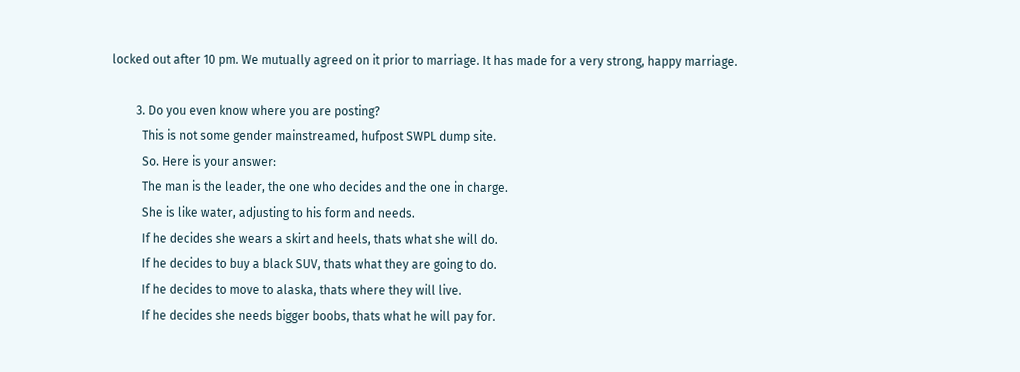locked out after 10 pm. We mutually agreed on it prior to marriage. It has made for a very strong, happy marriage.

        3. Do you even know where you are posting?
          This is not some gender mainstreamed, hufpost SWPL dump site.
          So. Here is your answer:
          The man is the leader, the one who decides and the one in charge.
          She is like water, adjusting to his form and needs.
          If he decides she wears a skirt and heels, thats what she will do.
          If he decides to buy a black SUV, thats what they are going to do.
          If he decides to move to alaska, thats where they will live.
          If he decides she needs bigger boobs, thats what he will pay for.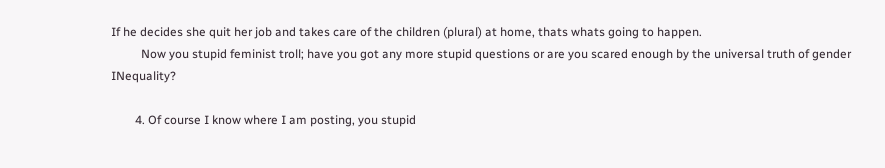If he decides she quit her job and takes care of the children (plural) at home, thats whats going to happen.
          Now you stupid feminist troll; have you got any more stupid questions or are you scared enough by the universal truth of gender INequality?

        4. Of course I know where I am posting, you stupid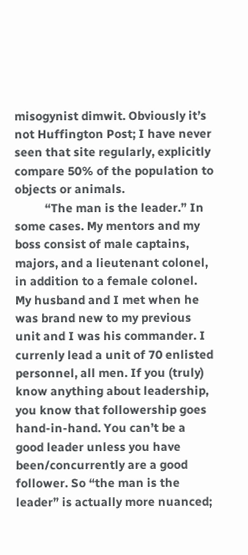misogynist dimwit. Obviously it’s not Huffington Post; I have never seen that site regularly, explicitly compare 50% of the population to objects or animals.
          “The man is the leader.” In some cases. My mentors and my boss consist of male captains, majors, and a lieutenant colonel, in addition to a female colonel. My husband and I met when he was brand new to my previous unit and I was his commander. I currenly lead a unit of 70 enlisted personnel, all men. If you (truly) know anything about leadership, you know that followership goes hand-in-hand. You can’t be a good leader unless you have been/concurrently are a good follower. So “the man is the leader” is actually more nuanced;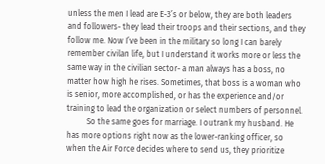unless the men I lead are E-3’s or below, they are both leaders and followers- they lead their troops and their sections, and they follow me. Now I’ve been in the military so long I can barely remember civilan life, but I understand it works more or less the same way in the civilian sector- a man always has a boss, no matter how high he rises. Sometimes, that boss is a woman who is senior, more accomplished, or has the experience and/or training to lead the organization or select numbers of personnel.
          So the same goes for marriage. I outrank my husband. He has more options right now as the lower-ranking officer, so when the Air Force decides where to send us, they prioritize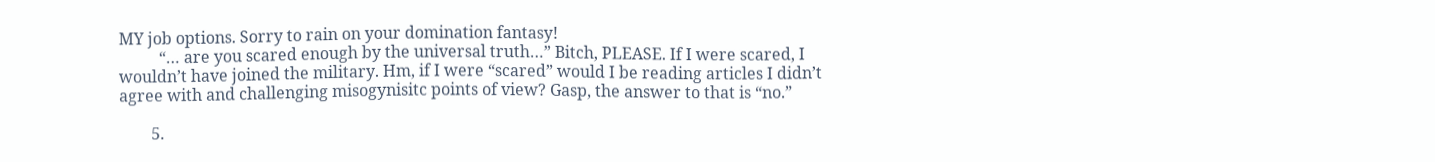MY job options. Sorry to rain on your domination fantasy!
          “… are you scared enough by the universal truth…” Bitch, PLEASE. If I were scared, I wouldn’t have joined the military. Hm, if I were “scared” would I be reading articles I didn’t agree with and challenging misogynisitc points of view? Gasp, the answer to that is “no.”

        5.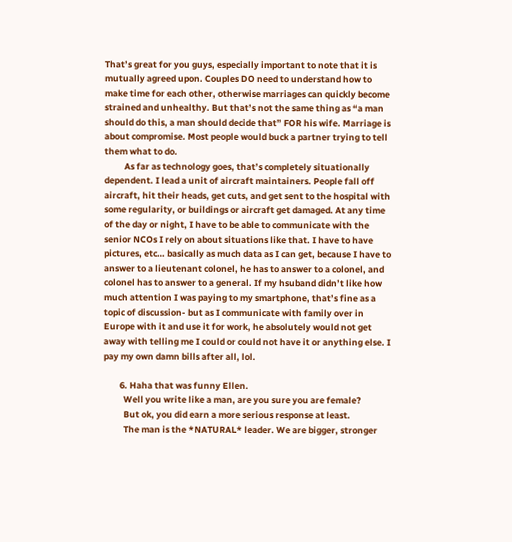That’s great for you guys, especially important to note that it is mutually agreed upon. Couples DO need to understand how to make time for each other, otherwise marriages can quickly become strained and unhealthy. But that’s not the same thing as “a man should do this, a man should decide that” FOR his wife. Marriage is about compromise. Most people would buck a partner trying to tell them what to do.
          As far as technology goes, that’s completely situationally dependent. I lead a unit of aircraft maintainers. People fall off aircraft, hit their heads, get cuts, and get sent to the hospital with some regularity, or buildings or aircraft get damaged. At any time of the day or night, I have to be able to communicate with the senior NCOs I rely on about situations like that. I have to have pictures, etc… basically as much data as I can get, because I have to answer to a lieutenant colonel, he has to answer to a colonel, and colonel has to answer to a general. If my hsuband didn’t like how much attention I was paying to my smartphone, that’s fine as a topic of discussion- but as I communicate with family over in Europe with it and use it for work, he absolutely would not get away with telling me I could or could not have it or anything else. I pay my own damn bills after all, lol.

        6. Haha that was funny Ellen.
          Well you write like a man, are you sure you are female?
          But ok, you did earn a more serious response at least.
          The man is the *NATURAL* leader. We are bigger, stronger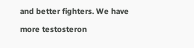and better fighters. We have more testosteron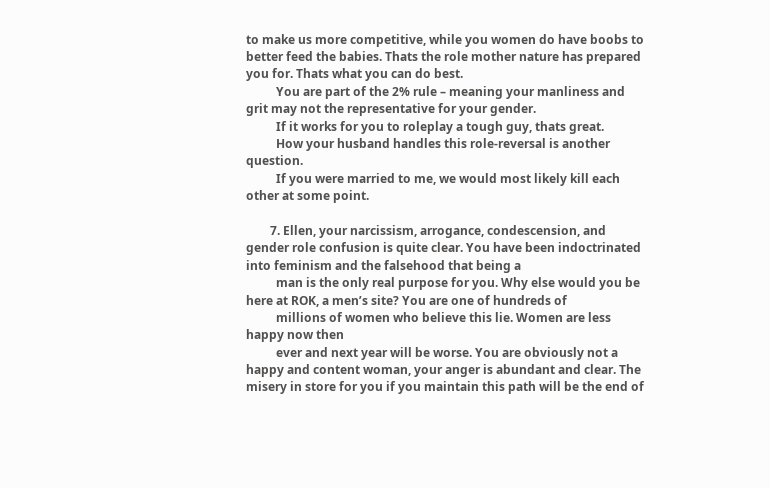to make us more competitive, while you women do have boobs to better feed the babies. Thats the role mother nature has prepared you for. Thats what you can do best.
          You are part of the 2% rule – meaning your manliness and grit may not the representative for your gender.
          If it works for you to roleplay a tough guy, thats great.
          How your husband handles this role-reversal is another question.
          If you were married to me, we would most likely kill each other at some point.

        7. Ellen, your narcissism, arrogance, condescension, and gender role confusion is quite clear. You have been indoctrinated into feminism and the falsehood that being a
          man is the only real purpose for you. Why else would you be here at ROK, a men’s site? You are one of hundreds of
          millions of women who believe this lie. Women are less happy now then
          ever and next year will be worse. You are obviously not a happy and content woman, your anger is abundant and clear. The misery in store for you if you maintain this path will be the end of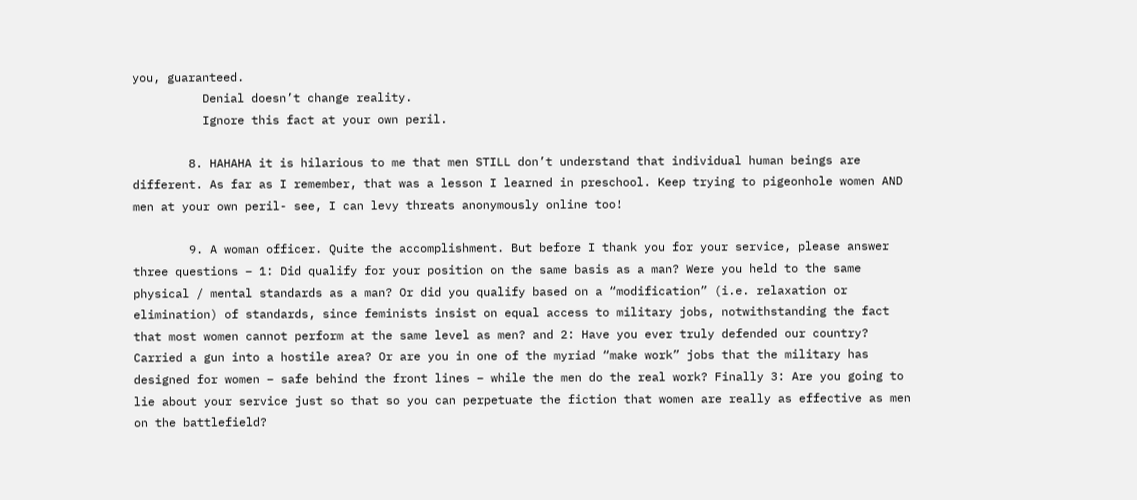you, guaranteed.
          Denial doesn’t change reality.
          Ignore this fact at your own peril.

        8. HAHAHA it is hilarious to me that men STILL don’t understand that individual human beings are different. As far as I remember, that was a lesson I learned in preschool. Keep trying to pigeonhole women AND men at your own peril- see, I can levy threats anonymously online too!

        9. A woman officer. Quite the accomplishment. But before I thank you for your service, please answer three questions – 1: Did qualify for your position on the same basis as a man? Were you held to the same physical / mental standards as a man? Or did you qualify based on a “modification” (i.e. relaxation or elimination) of standards, since feminists insist on equal access to military jobs, notwithstanding the fact that most women cannot perform at the same level as men? and 2: Have you ever truly defended our country? Carried a gun into a hostile area? Or are you in one of the myriad “make work” jobs that the military has designed for women – safe behind the front lines – while the men do the real work? Finally 3: Are you going to lie about your service just so that so you can perpetuate the fiction that women are really as effective as men on the battlefield?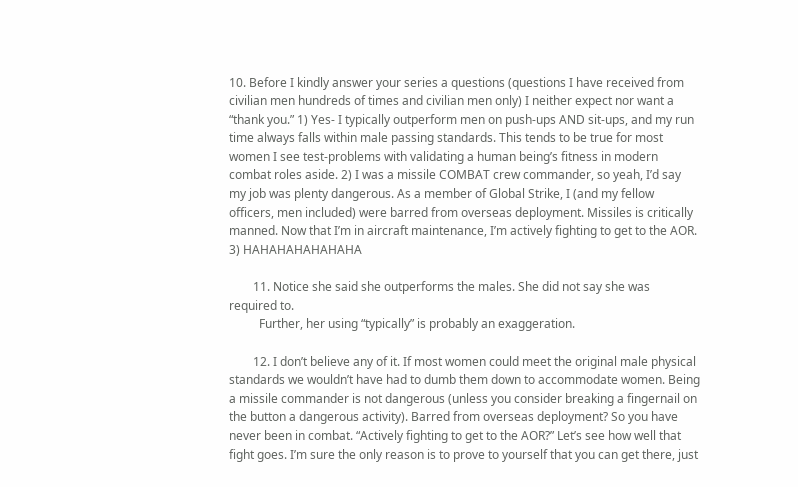10. Before I kindly answer your series a questions (questions I have received from civilian men hundreds of times and civilian men only) I neither expect nor want a “thank you.” 1) Yes- I typically outperform men on push-ups AND sit-ups, and my run time always falls within male passing standards. This tends to be true for most women I see test-problems with validating a human being’s fitness in modern combat roles aside. 2) I was a missile COMBAT crew commander, so yeah, I’d say my job was plenty dangerous. As a member of Global Strike, I (and my fellow officers, men included) were barred from overseas deployment. Missiles is critically manned. Now that I’m in aircraft maintenance, I’m actively fighting to get to the AOR. 3) HAHAHAHAHAHAHA

        11. Notice she said she outperforms the males. She did not say she was required to.
          Further, her using “typically” is probably an exaggeration.

        12. I don’t believe any of it. If most women could meet the original male physical standards we wouldn’t have had to dumb them down to accommodate women. Being a missile commander is not dangerous (unless you consider breaking a fingernail on the button a dangerous activity). Barred from overseas deployment? So you have never been in combat. “Actively fighting to get to the AOR?” Let’s see how well that fight goes. I’m sure the only reason is to prove to yourself that you can get there, just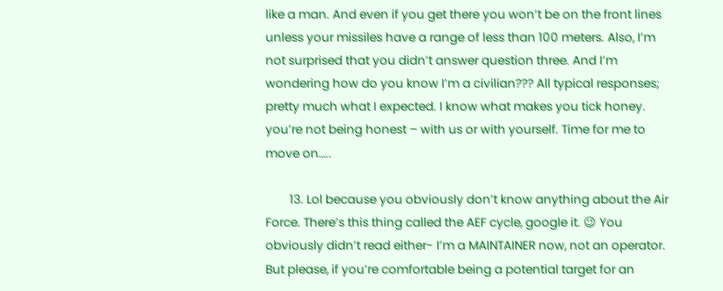like a man. And even if you get there you won’t be on the front lines unless your missiles have a range of less than 100 meters. Also, I’m not surprised that you didn’t answer question three. And I’m wondering how do you know I’m a civilian??? All typical responses; pretty much what I expected. I know what makes you tick honey. you’re not being honest – with us or with yourself. Time for me to move on…..

        13. Lol because you obviously don’t know anything about the Air Force. There’s this thing called the AEF cycle, google it. 😉 You obviously didn’t read either- I’m a MAINTAINER now, not an operator. But please, if you’re comfortable being a potential target for an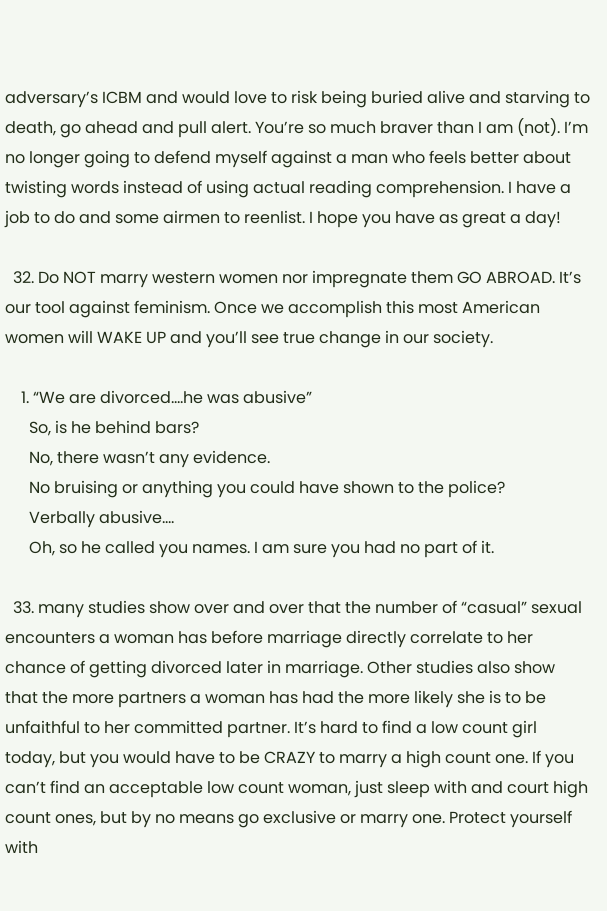adversary’s ICBM and would love to risk being buried alive and starving to death, go ahead and pull alert. You’re so much braver than I am (not). I’m no longer going to defend myself against a man who feels better about twisting words instead of using actual reading comprehension. I have a job to do and some airmen to reenlist. I hope you have as great a day!

  32. Do NOT marry western women nor impregnate them GO ABROAD. It’s our tool against feminism. Once we accomplish this most American women will WAKE UP and you’ll see true change in our society.

    1. “We are divorced….he was abusive”
      So, is he behind bars?
      No, there wasn’t any evidence.
      No bruising or anything you could have shown to the police?
      Verbally abusive….
      Oh, so he called you names. I am sure you had no part of it.

  33. many studies show over and over that the number of “casual” sexual encounters a woman has before marriage directly correlate to her chance of getting divorced later in marriage. Other studies also show that the more partners a woman has had the more likely she is to be unfaithful to her committed partner. It’s hard to find a low count girl today, but you would have to be CRAZY to marry a high count one. If you can’t find an acceptable low count woman, just sleep with and court high count ones, but by no means go exclusive or marry one. Protect yourself with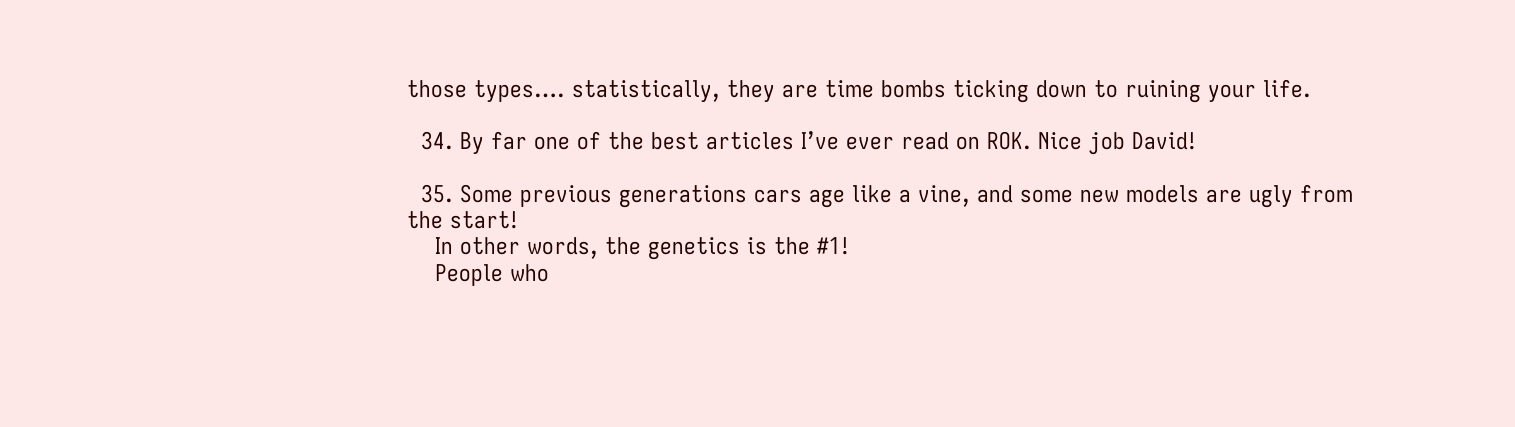those types…. statistically, they are time bombs ticking down to ruining your life.

  34. By far one of the best articles I’ve ever read on ROK. Nice job David!

  35. Some previous generations cars age like a vine, and some new models are ugly from the start!
    In other words, the genetics is the #1!
    People who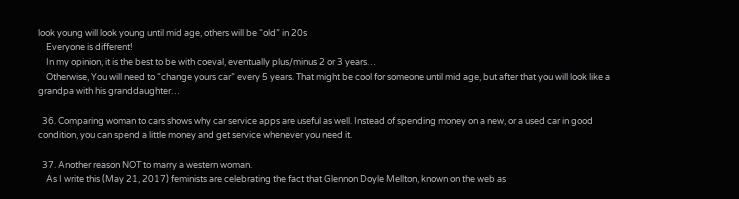look young will look young until mid age, others will be “old” in 20s
    Everyone is different!
    In my opinion, it is the best to be with coeval, eventually plus/minus 2 or 3 years…
    Otherwise, You will need to “change yours car” every 5 years. That might be cool for someone until mid age, but after that you will look like a grandpa with his granddaughter…

  36. Comparing woman to cars shows why car service apps are useful as well. Instead of spending money on a new, or a used car in good condition, you can spend a little money and get service whenever you need it.

  37. Another reason NOT to marry a western woman.
    As I write this (May 21, 2017) feminists are celebrating the fact that Glennon Doyle Mellton, known on the web as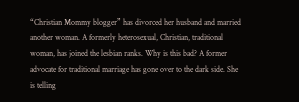“Christian Mommy blogger” has divorced her husband and married another woman. A formerly heterosexual, Christian, traditional woman, has joined the lesbian ranks. Why is this bad? A former advocate for traditional marriage has gone over to the dark side. She is telling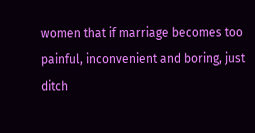women that if marriage becomes too painful, inconvenient and boring, just ditch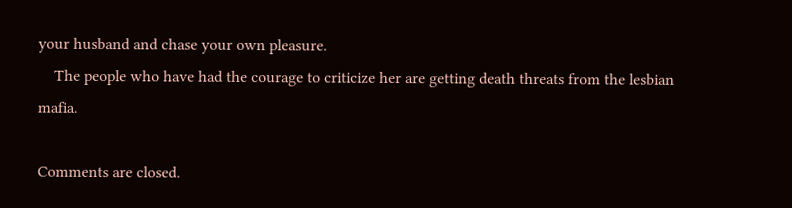your husband and chase your own pleasure.
    The people who have had the courage to criticize her are getting death threats from the lesbian mafia.

Comments are closed.